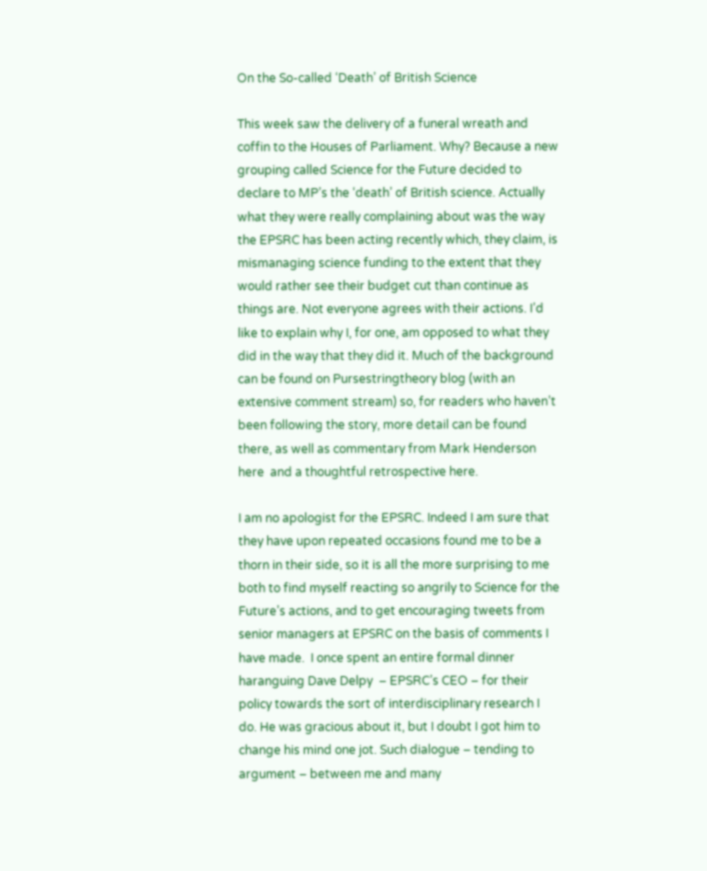On the So-called ‘Death’ of British Science

This week saw the delivery of a funeral wreath and coffin to the Houses of Parliament. Why? Because a new grouping called Science for the Future decided to declare to MP’s the ‘death’ of British science. Actually what they were really complaining about was the way the EPSRC has been acting recently which, they claim, is mismanaging science funding to the extent that they would rather see their budget cut than continue as things are. Not everyone agrees with their actions. I’d like to explain why I, for one, am opposed to what they did in the way that they did it. Much of the background can be found on Pursestringtheory blog (with an extensive comment stream) so, for readers who haven’t been following the story, more detail can be found there, as well as commentary from Mark Henderson here  and a thoughtful retrospective here.

I am no apologist for the EPSRC. Indeed I am sure that they have upon repeated occasions found me to be a thorn in their side, so it is all the more surprising to me both to find myself reacting so angrily to Science for the Future’s actions, and to get encouraging tweets from senior managers at EPSRC on the basis of comments I have made.  I once spent an entire formal dinner haranguing Dave Delpy  – EPSRC’s CEO – for their policy towards the sort of interdisciplinary research I do. He was gracious about it, but I doubt I got him to change his mind one jot. Such dialogue – tending to argument – between me and many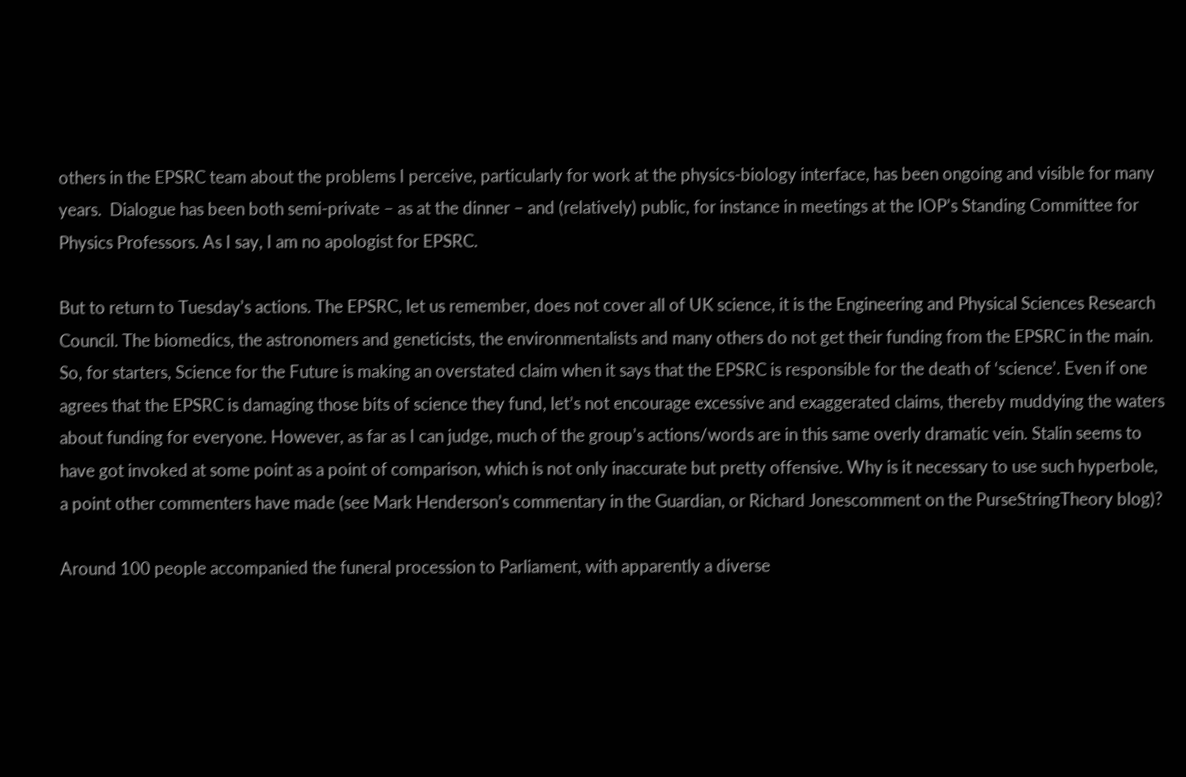others in the EPSRC team about the problems I perceive, particularly for work at the physics-biology interface, has been ongoing and visible for many years.  Dialogue has been both semi-private – as at the dinner – and (relatively) public, for instance in meetings at the IOP’s Standing Committee for Physics Professors. As I say, I am no apologist for EPSRC.

But to return to Tuesday’s actions. The EPSRC, let us remember, does not cover all of UK science, it is the Engineering and Physical Sciences Research Council. The biomedics, the astronomers and geneticists, the environmentalists and many others do not get their funding from the EPSRC in the main. So, for starters, Science for the Future is making an overstated claim when it says that the EPSRC is responsible for the death of ‘science’. Even if one agrees that the EPSRC is damaging those bits of science they fund, let’s not encourage excessive and exaggerated claims, thereby muddying the waters about funding for everyone. However, as far as I can judge, much of the group’s actions/words are in this same overly dramatic vein. Stalin seems to have got invoked at some point as a point of comparison, which is not only inaccurate but pretty offensive. Why is it necessary to use such hyperbole, a point other commenters have made (see Mark Henderson’s commentary in the Guardian, or Richard Jonescomment on the PurseStringTheory blog)?

Around 100 people accompanied the funeral procession to Parliament, with apparently a diverse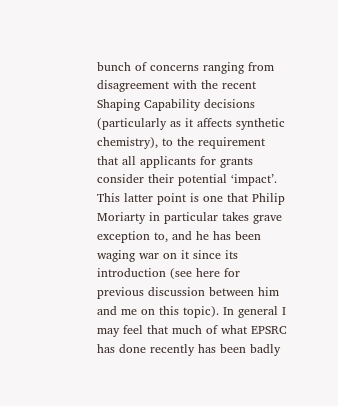bunch of concerns ranging from disagreement with the recent Shaping Capability decisions (particularly as it affects synthetic chemistry), to the requirement that all applicants for grants consider their potential ‘impact’. This latter point is one that Philip Moriarty in particular takes grave exception to, and he has been waging war on it since its introduction (see here for previous discussion between him and me on this topic). In general I may feel that much of what EPSRC has done recently has been badly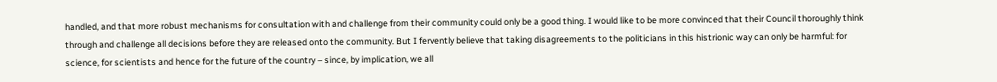handled, and that more robust mechanisms for consultation with and challenge from their community could only be a good thing. I would like to be more convinced that their Council thoroughly think through and challenge all decisions before they are released onto the community. But I fervently believe that taking disagreements to the politicians in this histrionic way can only be harmful: for science, for scientists and hence for the future of the country – since, by implication, we all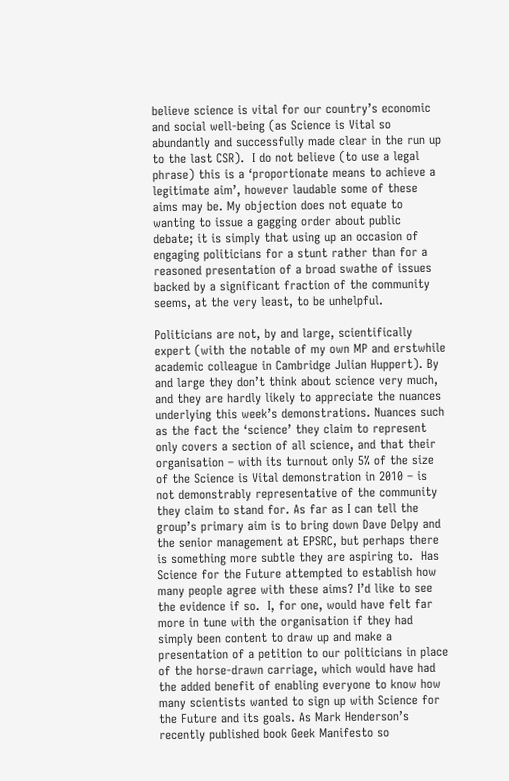believe science is vital for our country’s economic and social well-being (as Science is Vital so abundantly and successfully made clear in the run up to the last CSR).  I do not believe (to use a legal phrase) this is a ‘proportionate means to achieve a legitimate aim’, however laudable some of these aims may be. My objection does not equate to wanting to issue a gagging order about public debate; it is simply that using up an occasion of engaging politicians for a stunt rather than for a reasoned presentation of a broad swathe of issues backed by a significant fraction of the community seems, at the very least, to be unhelpful.

Politicians are not, by and large, scientifically expert (with the notable of my own MP and erstwhile academic colleague in Cambridge Julian Huppert). By and large they don’t think about science very much, and they are hardly likely to appreciate the nuances underlying this week’s demonstrations. Nuances such as the fact the ‘science’ they claim to represent only covers a section of all science, and that their organisation – with its turnout only 5% of the size of the Science is Vital demonstration in 2010 – is not demonstrably representative of the community they claim to stand for. As far as I can tell the group’s primary aim is to bring down Dave Delpy and the senior management at EPSRC, but perhaps there is something more subtle they are aspiring to.  Has Science for the Future attempted to establish how many people agree with these aims? I’d like to see the evidence if so.  I, for one, would have felt far more in tune with the organisation if they had simply been content to draw up and make a presentation of a petition to our politicians in place of the horse-drawn carriage, which would have had the added benefit of enabling everyone to know how many scientists wanted to sign up with Science for the Future and its goals. As Mark Henderson’s recently published book Geek Manifesto so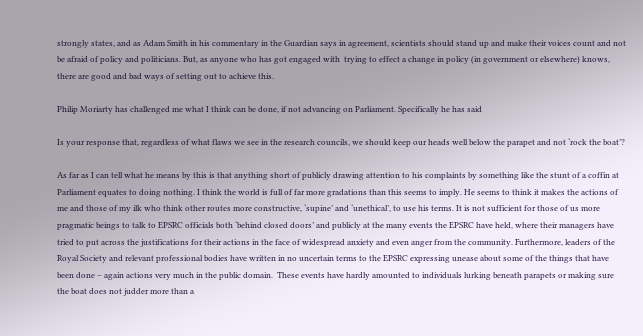strongly states, and as Adam Smith in his commentary in the Guardian says in agreement, scientists should stand up and make their voices count and not be afraid of policy and politicians. But, as anyone who has got engaged with  trying to effect a change in policy (in government or elsewhere) knows, there are good and bad ways of setting out to achieve this.

Philip Moriarty has challenged me what I think can be done, if not advancing on Parliament. Specifically he has said

Is your response that, regardless of what flaws we see in the research councils, we should keep our heads well below the parapet and not ‘rock the boat’?

As far as I can tell what he means by this is that anything short of publicly drawing attention to his complaints by something like the stunt of a coffin at Parliament equates to doing nothing. I think the world is full of far more gradations than this seems to imply. He seems to think it makes the actions of me and those of my ilk who think other routes more constructive, ‘supine’ and ‘unethical’, to use his terms. It is not sufficient for those of us more pragmatic beings to talk to EPSRC officials both ‘behind closed doors’ and publicly at the many events the EPSRC have held, where their managers have tried to put across the justifications for their actions in the face of widespread anxiety and even anger from the community. Furthermore, leaders of the Royal Society and relevant professional bodies have written in no uncertain terms to the EPSRC expressing unease about some of the things that have been done – again actions very much in the public domain.  These events have hardly amounted to individuals lurking beneath parapets or making sure the boat does not judder more than a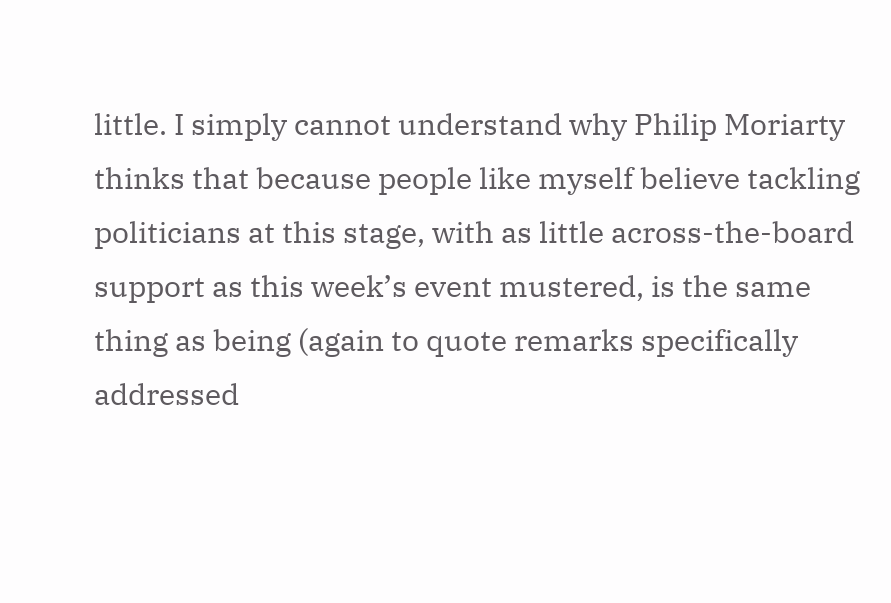little. I simply cannot understand why Philip Moriarty thinks that because people like myself believe tackling politicians at this stage, with as little across-the-board support as this week’s event mustered, is the same thing as being (again to quote remarks specifically addressed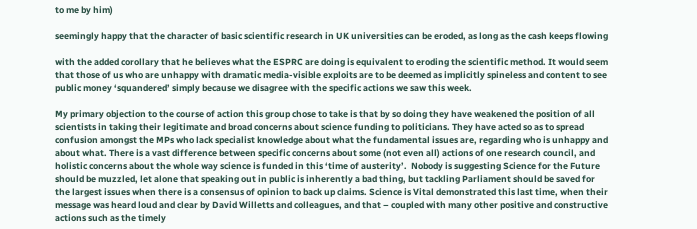to me by him)

seemingly happy that the character of basic scientific research in UK universities can be eroded, as long as the cash keeps flowing

with the added corollary that he believes what the ESPRC are doing is equivalent to eroding the scientific method. It would seem that those of us who are unhappy with dramatic media-visible exploits are to be deemed as implicitly spineless and content to see public money ‘squandered’ simply because we disagree with the specific actions we saw this week.

My primary objection to the course of action this group chose to take is that by so doing they have weakened the position of all scientists in taking their legitimate and broad concerns about science funding to politicians. They have acted so as to spread confusion amongst the MPs who lack specialist knowledge about what the fundamental issues are, regarding who is unhappy and about what. There is a vast difference between specific concerns about some (not even all) actions of one research council, and holistic concerns about the whole way science is funded in this ‘time of austerity’.  Nobody is suggesting Science for the Future should be muzzled, let alone that speaking out in public is inherently a bad thing, but tackling Parliament should be saved for the largest issues when there is a consensus of opinion to back up claims. Science is Vital demonstrated this last time, when their message was heard loud and clear by David Willetts and colleagues, and that – coupled with many other positive and constructive actions such as the timely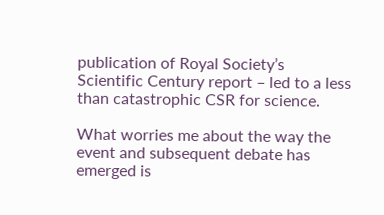publication of Royal Society’s Scientific Century report – led to a less than catastrophic CSR for science.

What worries me about the way the event and subsequent debate has emerged is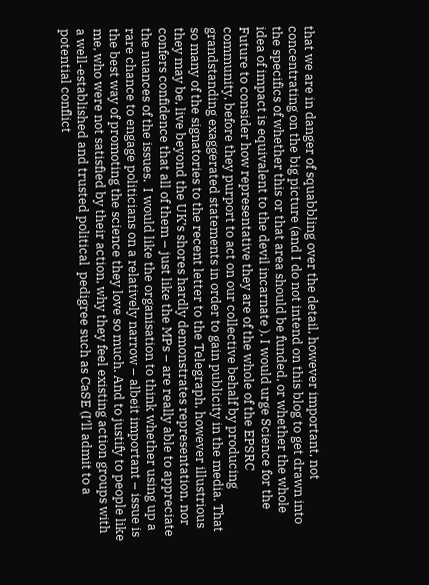that we are in danger of squabbling over the detail, however important, not concentrating on the big picture (and I do not intend on this blog to get drawn into the specifics of whether this or that area should be funded, or whether the whole idea of impact is equivalent to the devil incarnate ). I would urge Science for the Future to consider how representative they are of the whole of the EPSRC community, before they purport to act on our collective behalf by producing grandstanding exaggerated statements in order to gain publicity in the media. That so many of the signatories to the recent letter to the Telegraph, however illustrious they may be, live beyond the UK’s shores hardly demonstrates representation, nor confers confidence that all of them – just like the MPs – are really able to appreciate the nuances of the issues.  I would like the organisation to think whether using up a rare chance to engage politicians on a relatively narrow – albeit important – issue is the best way of promoting the science they love so much. And to justify to people like me, who were not satisfied by their action, why they feel existing action groups with a well-established and trusted political  pedigree such as CaSE (I’ll admit to a potential conflict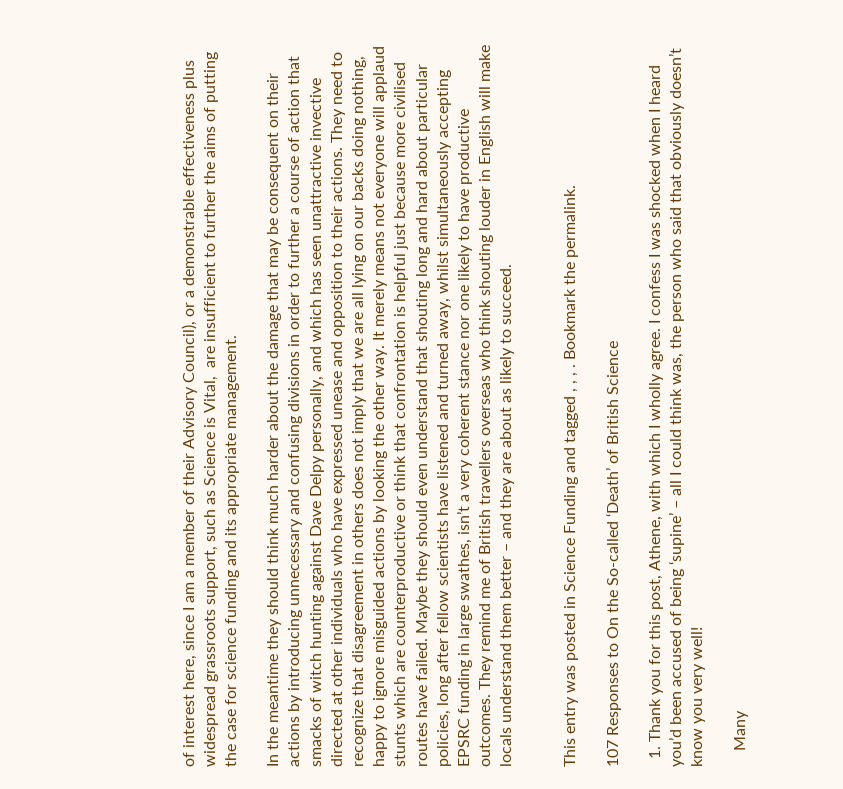of interest here, since I am a member of their Advisory Council), or a demonstrable effectiveness plus widespread grassroots support, such as Science is Vital,  are insufficient to further the aims of putting the case for science funding and its appropriate management.

In the meantime they should think much harder about the damage that may be consequent on their actions by introducing unnecessary and confusing divisions in order to further a course of action that smacks of witch hunting against Dave Delpy personally, and which has seen unattractive invective directed at other individuals who have expressed unease and opposition to their actions. They need to recognize that disagreement in others does not imply that we are all lying on our backs doing nothing, happy to ignore misguided actions by looking the other way. It merely means not everyone will applaud stunts which are counterproductive or think that confrontation is helpful just because more civilised routes have failed. Maybe they should even understand that shouting long and hard about particular policies, long after fellow scientists have listened and turned away, whilst simultaneously accepting EPSRC funding in large swathes, isn’t a very coherent stance nor one likely to have productive outcomes. They remind me of British travellers overseas who think shouting louder in English will make locals understand them better – and they are about as likely to succeed.


This entry was posted in Science Funding and tagged , , , . Bookmark the permalink.

107 Responses to On the So-called ‘Death’ of British Science

  1. Thank you for this post, Athene, with which I wholly agree. I confess I was shocked when I heard you’d been accused of being ‘supine’ – all I could think was, the person who said that obviously doesn’t know you very well!

    Many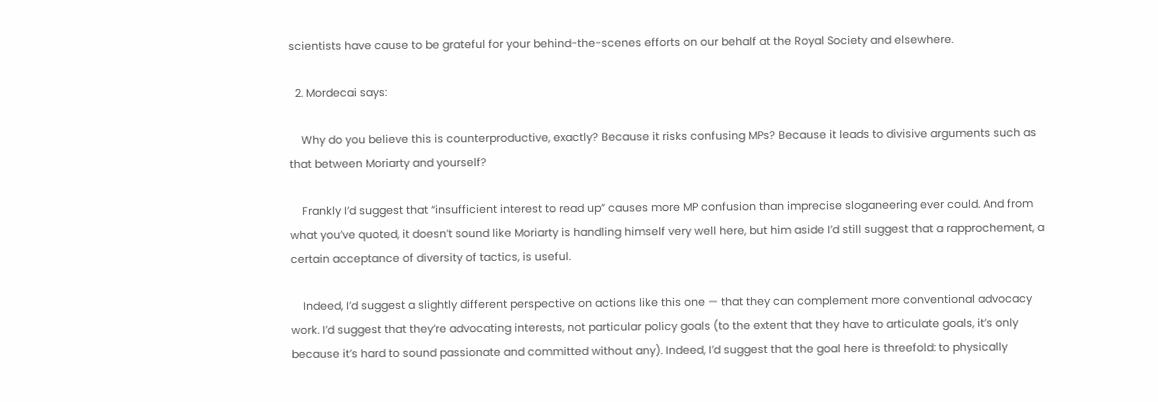scientists have cause to be grateful for your behind-the-scenes efforts on our behalf at the Royal Society and elsewhere.

  2. Mordecai says:

    Why do you believe this is counterproductive, exactly? Because it risks confusing MPs? Because it leads to divisive arguments such as that between Moriarty and yourself?

    Frankly I’d suggest that “insufficient interest to read up” causes more MP confusion than imprecise sloganeering ever could. And from what you’ve quoted, it doesn’t sound like Moriarty is handling himself very well here, but him aside I’d still suggest that a rapprochement, a certain acceptance of diversity of tactics, is useful.

    Indeed, I’d suggest a slightly different perspective on actions like this one — that they can complement more conventional advocacy work. I’d suggest that they’re advocating interests, not particular policy goals (to the extent that they have to articulate goals, it’s only because it’s hard to sound passionate and committed without any). Indeed, I’d suggest that the goal here is threefold: to physically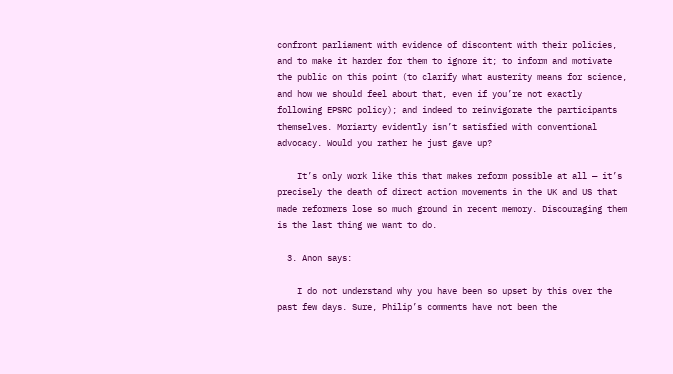confront parliament with evidence of discontent with their policies, and to make it harder for them to ignore it; to inform and motivate the public on this point (to clarify what austerity means for science, and how we should feel about that, even if you’re not exactly following EPSRC policy); and indeed to reinvigorate the participants themselves. Moriarty evidently isn’t satisfied with conventional advocacy. Would you rather he just gave up?

    It’s only work like this that makes reform possible at all — it’s precisely the death of direct action movements in the UK and US that made reformers lose so much ground in recent memory. Discouraging them is the last thing we want to do.

  3. Anon says:

    I do not understand why you have been so upset by this over the past few days. Sure, Philip’s comments have not been the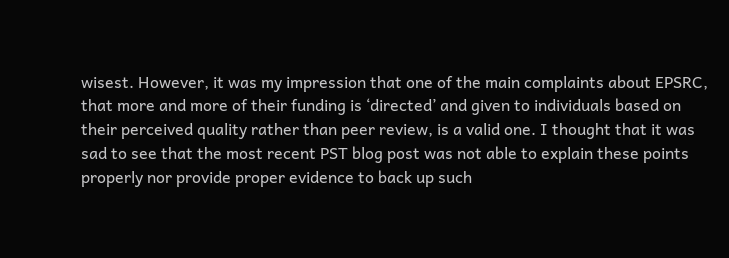wisest. However, it was my impression that one of the main complaints about EPSRC, that more and more of their funding is ‘directed’ and given to individuals based on their perceived quality rather than peer review, is a valid one. I thought that it was sad to see that the most recent PST blog post was not able to explain these points properly nor provide proper evidence to back up such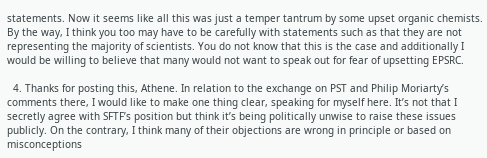statements. Now it seems like all this was just a temper tantrum by some upset organic chemists. By the way, I think you too may have to be carefully with statements such as that they are not representing the majority of scientists. You do not know that this is the case and additionally I would be willing to believe that many would not want to speak out for fear of upsetting EPSRC.

  4. Thanks for posting this, Athene. In relation to the exchange on PST and Philip Moriarty’s comments there, I would like to make one thing clear, speaking for myself here. It’s not that I secretly agree with SFTF’s position but think it’s being politically unwise to raise these issues publicly. On the contrary, I think many of their objections are wrong in principle or based on misconceptions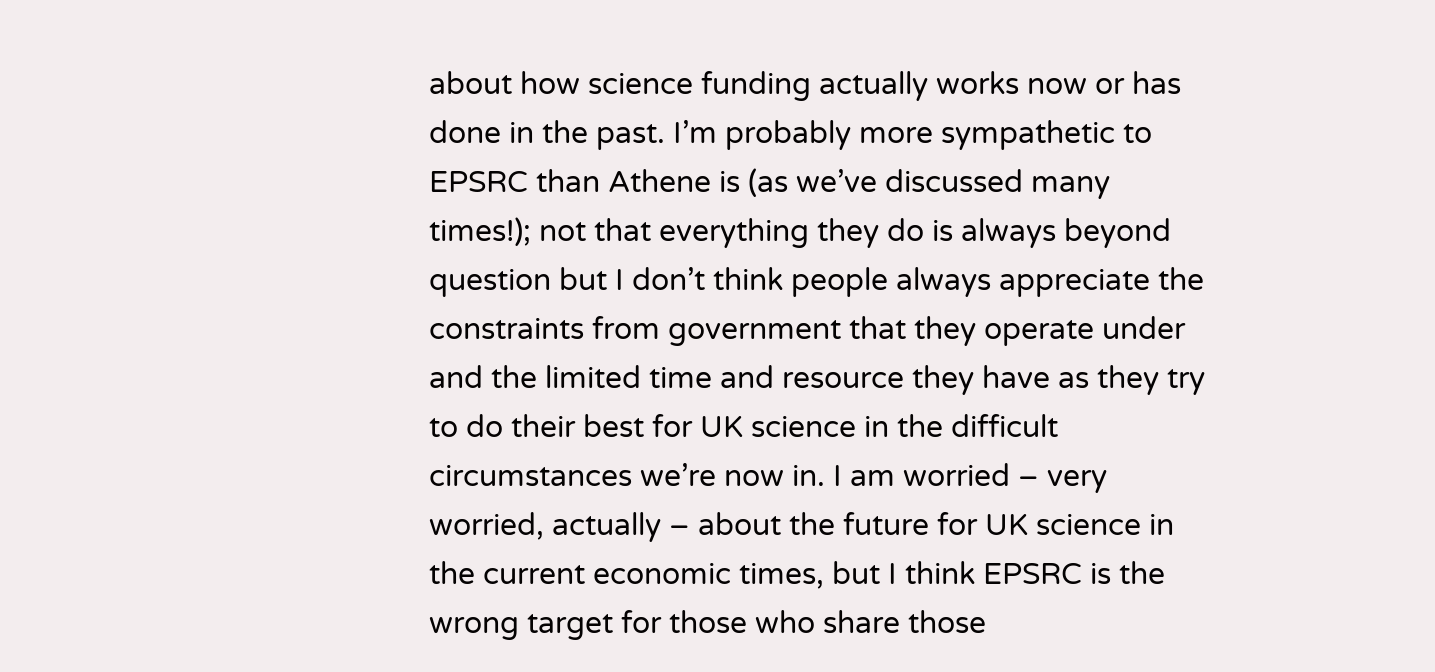about how science funding actually works now or has done in the past. I’m probably more sympathetic to EPSRC than Athene is (as we’ve discussed many times!); not that everything they do is always beyond question but I don’t think people always appreciate the constraints from government that they operate under and the limited time and resource they have as they try to do their best for UK science in the difficult circumstances we’re now in. I am worried – very worried, actually – about the future for UK science in the current economic times, but I think EPSRC is the wrong target for those who share those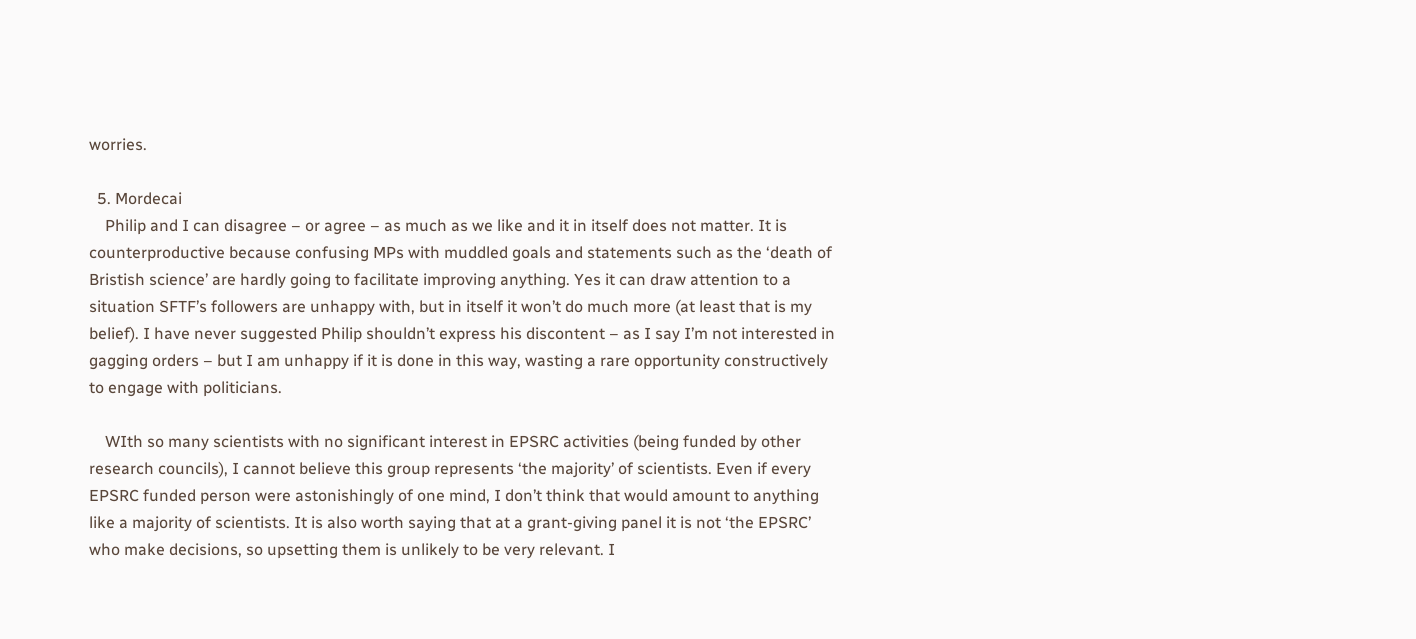worries.

  5. Mordecai
    Philip and I can disagree – or agree – as much as we like and it in itself does not matter. It is counterproductive because confusing MPs with muddled goals and statements such as the ‘death of Bristish science’ are hardly going to facilitate improving anything. Yes it can draw attention to a situation SFTF’s followers are unhappy with, but in itself it won’t do much more (at least that is my belief). I have never suggested Philip shouldn’t express his discontent – as I say I’m not interested in gagging orders – but I am unhappy if it is done in this way, wasting a rare opportunity constructively to engage with politicians.

    WIth so many scientists with no significant interest in EPSRC activities (being funded by other research councils), I cannot believe this group represents ‘the majority’ of scientists. Even if every EPSRC funded person were astonishingly of one mind, I don’t think that would amount to anything like a majority of scientists. It is also worth saying that at a grant-giving panel it is not ‘the EPSRC’ who make decisions, so upsetting them is unlikely to be very relevant. I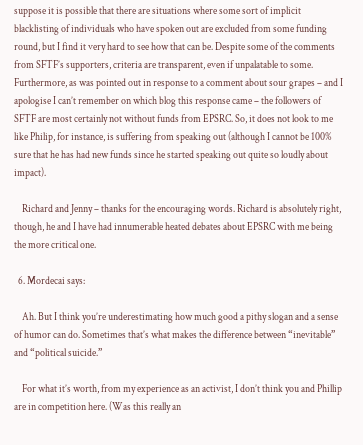suppose it is possible that there are situations where some sort of implicit blacklisting of individuals who have spoken out are excluded from some funding round, but I find it very hard to see how that can be. Despite some of the comments from SFTF’s supporters, criteria are transparent, even if unpalatable to some. Furthermore, as was pointed out in response to a comment about sour grapes – and I apologise I can’t remember on which blog this response came – the followers of SFTF are most certainly not without funds from EPSRC. So, it does not look to me like Philip, for instance, is suffering from speaking out (although I cannot be 100% sure that he has had new funds since he started speaking out quite so loudly about impact).

    Richard and Jenny – thanks for the encouraging words. Richard is absolutely right, though, he and I have had innumerable heated debates about EPSRC with me being the more critical one.

  6. Mordecai says:

    Ah. But I think you’re underestimating how much good a pithy slogan and a sense of humor can do. Sometimes that’s what makes the difference between “inevitable” and “political suicide.”

    For what it’s worth, from my experience as an activist, I don’t think you and Phillip are in competition here. (Was this really an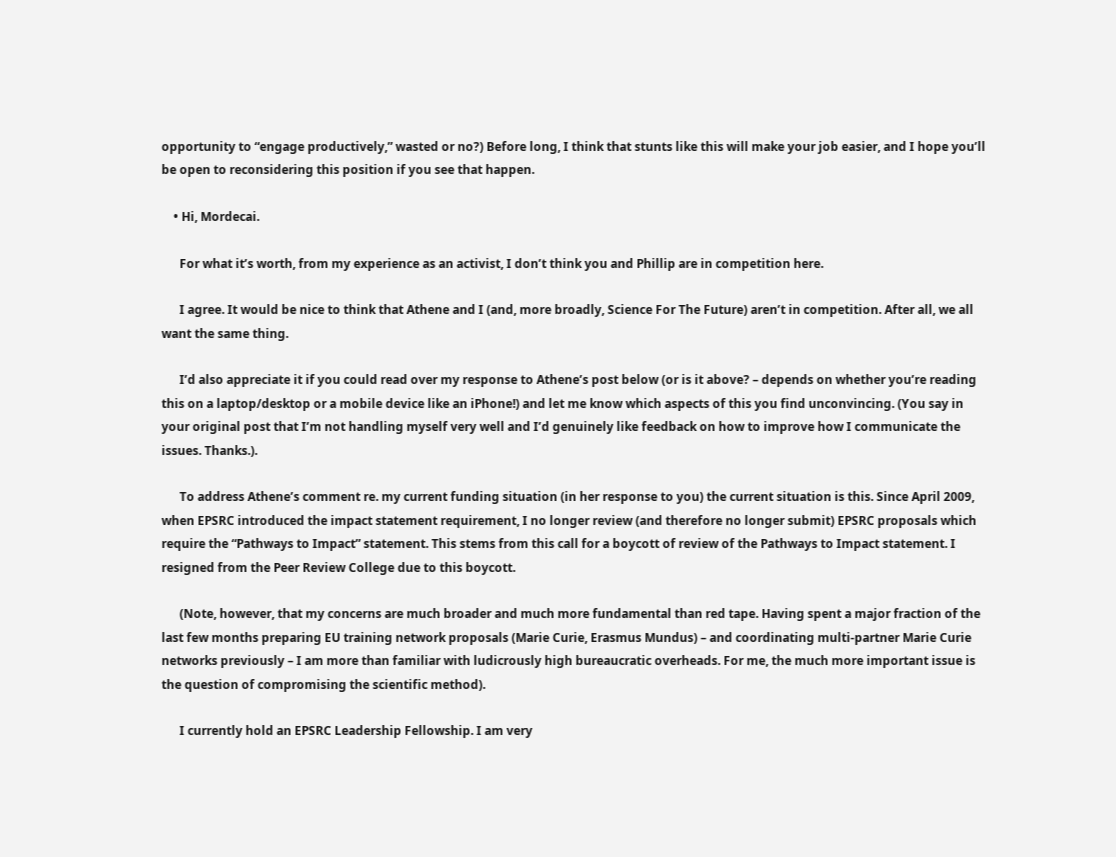opportunity to “engage productively,” wasted or no?) Before long, I think that stunts like this will make your job easier, and I hope you’ll be open to reconsidering this position if you see that happen.

    • Hi, Mordecai.

      For what it’s worth, from my experience as an activist, I don’t think you and Phillip are in competition here.

      I agree. It would be nice to think that Athene and I (and, more broadly, Science For The Future) aren’t in competition. After all, we all want the same thing.

      I’d also appreciate it if you could read over my response to Athene’s post below (or is it above? – depends on whether you’re reading this on a laptop/desktop or a mobile device like an iPhone!) and let me know which aspects of this you find unconvincing. (You say in your original post that I’m not handling myself very well and I’d genuinely like feedback on how to improve how I communicate the issues. Thanks.).

      To address Athene’s comment re. my current funding situation (in her response to you) the current situation is this. Since April 2009, when EPSRC introduced the impact statement requirement, I no longer review (and therefore no longer submit) EPSRC proposals which require the “Pathways to Impact” statement. This stems from this call for a boycott of review of the Pathways to Impact statement. I resigned from the Peer Review College due to this boycott.

      (Note, however, that my concerns are much broader and much more fundamental than red tape. Having spent a major fraction of the last few months preparing EU training network proposals (Marie Curie, Erasmus Mundus) – and coordinating multi-partner Marie Curie networks previously – I am more than familiar with ludicrously high bureaucratic overheads. For me, the much more important issue is the question of compromising the scientific method).

      I currently hold an EPSRC Leadership Fellowship. I am very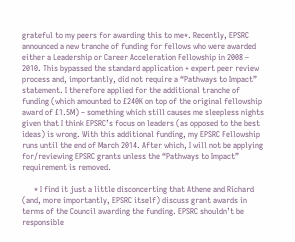grateful to my peers for awarding this to me*. Recently, EPSRC announced a new tranche of funding for fellows who were awarded either a Leadership or Career Acceleration Fellowship in 2008 – 2010. This bypassed the standard application + expert peer review process and, importantly, did not require a “Pathways to Impact” statement. I therefore applied for the additional tranche of funding (which amounted to £240K on top of the original fellowship award of £1.5M) – something which still causes me sleepless nights given that I think EPSRC’s focus on leaders (as opposed to the best ideas) is wrong. With this additional funding, my EPSRC Fellowship runs until the end of March 2014. After which, I will not be applying for/reviewing EPSRC grants unless the “Pathways to Impact” requirement is removed.

      * I find it just a little disconcerting that Athene and Richard (and, more importantly, EPSRC itself) discuss grant awards in terms of the Council awarding the funding. EPSRC shouldn’t be responsible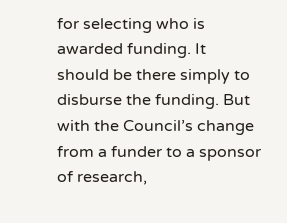for selecting who is awarded funding. It should be there simply to disburse the funding. But with the Council’s change from a funder to a sponsor of research,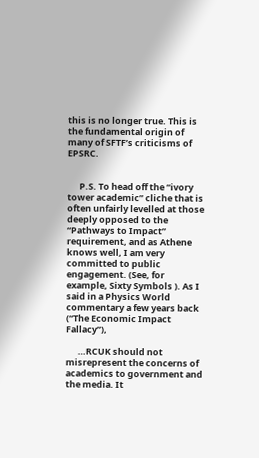this is no longer true. This is the fundamental origin of many of SFTF’s criticisms of EPSRC.


      P.S. To head off the “ivory tower academic” cliche that is often unfairly levelled at those deeply opposed to the “Pathways to Impact” requirement, and as Athene knows well, I am very committed to public engagement. (See, for example, Sixty Symbols ). As I said in a Physics World commentary a few years back (“The Economic Impact Fallacy”),

      …RCUK should not misrepresent the concerns of academics to government and the media. It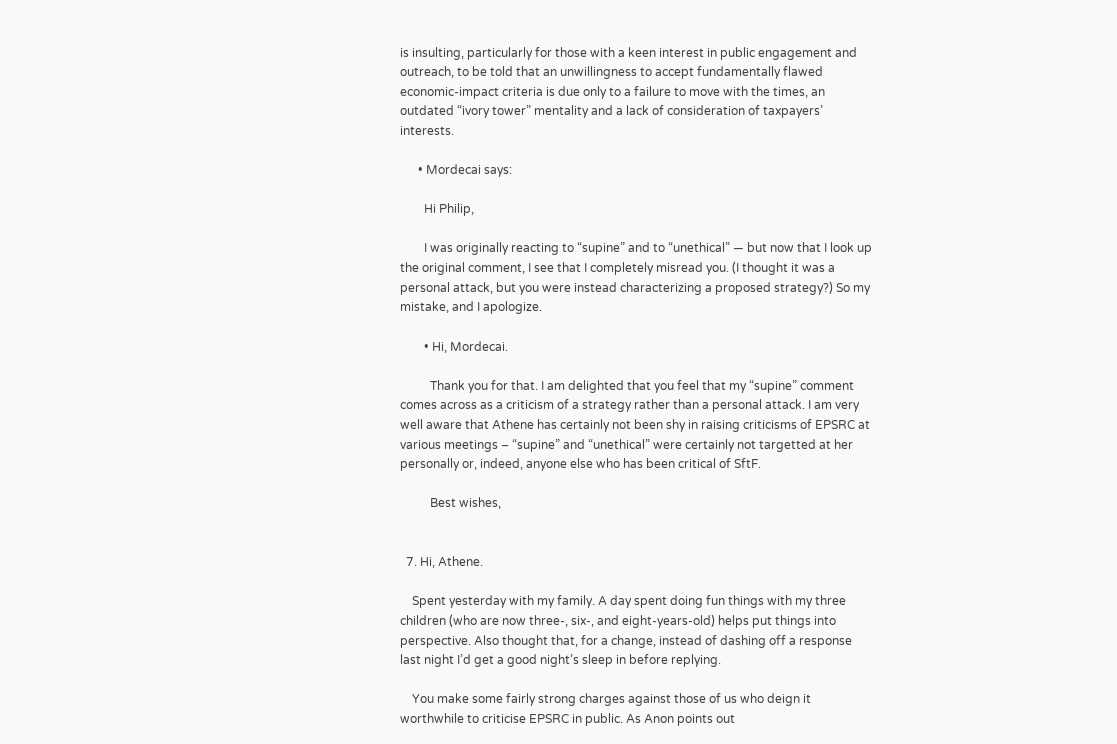is insulting, particularly for those with a keen interest in public engagement and outreach, to be told that an unwillingness to accept fundamentally flawed economic-impact criteria is due only to a failure to move with the times, an outdated “ivory tower” mentality and a lack of consideration of taxpayers’ interests.

      • Mordecai says:

        Hi Philip,

        I was originally reacting to “supine” and to “unethical” — but now that I look up the original comment, I see that I completely misread you. (I thought it was a personal attack, but you were instead characterizing a proposed strategy?) So my mistake, and I apologize.

        • Hi, Mordecai.

          Thank you for that. I am delighted that you feel that my “supine” comment comes across as a criticism of a strategy rather than a personal attack. I am very well aware that Athene has certainly not been shy in raising criticisms of EPSRC at various meetings – “supine” and “unethical” were certainly not targetted at her personally or, indeed, anyone else who has been critical of SftF.

          Best wishes,


  7. Hi, Athene.

    Spent yesterday with my family. A day spent doing fun things with my three children (who are now three-, six-, and eight-years-old) helps put things into perspective. Also thought that, for a change, instead of dashing off a response last night I’d get a good night’s sleep in before replying.

    You make some fairly strong charges against those of us who deign it worthwhile to criticise EPSRC in public. As Anon points out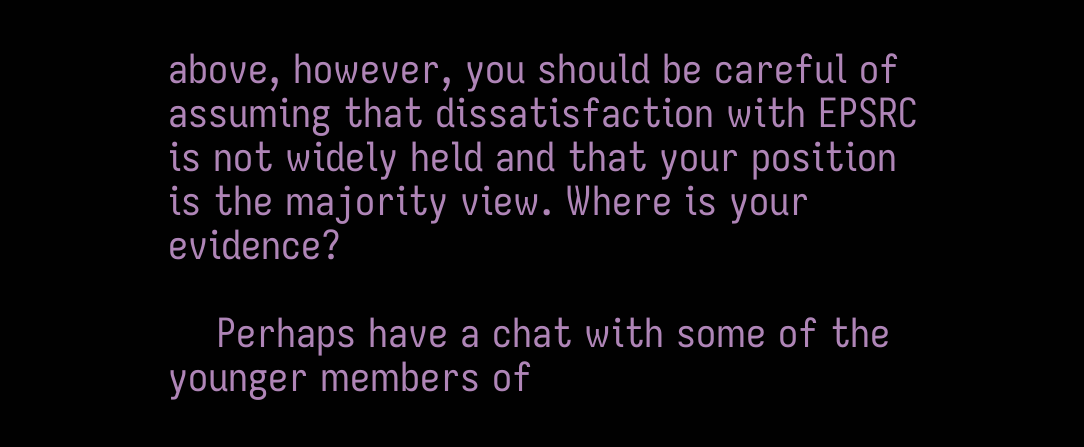above, however, you should be careful of assuming that dissatisfaction with EPSRC is not widely held and that your position is the majority view. Where is your evidence?

    Perhaps have a chat with some of the younger members of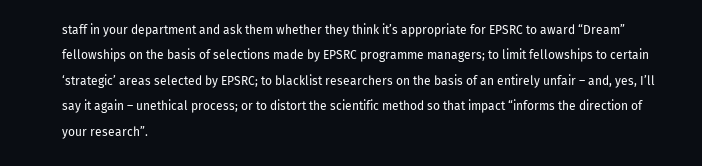staff in your department and ask them whether they think it’s appropriate for EPSRC to award “Dream” fellowships on the basis of selections made by EPSRC programme managers; to limit fellowships to certain ‘strategic’ areas selected by EPSRC; to blacklist researchers on the basis of an entirely unfair – and, yes, I’ll say it again – unethical process; or to distort the scientific method so that impact “informs the direction of your research”.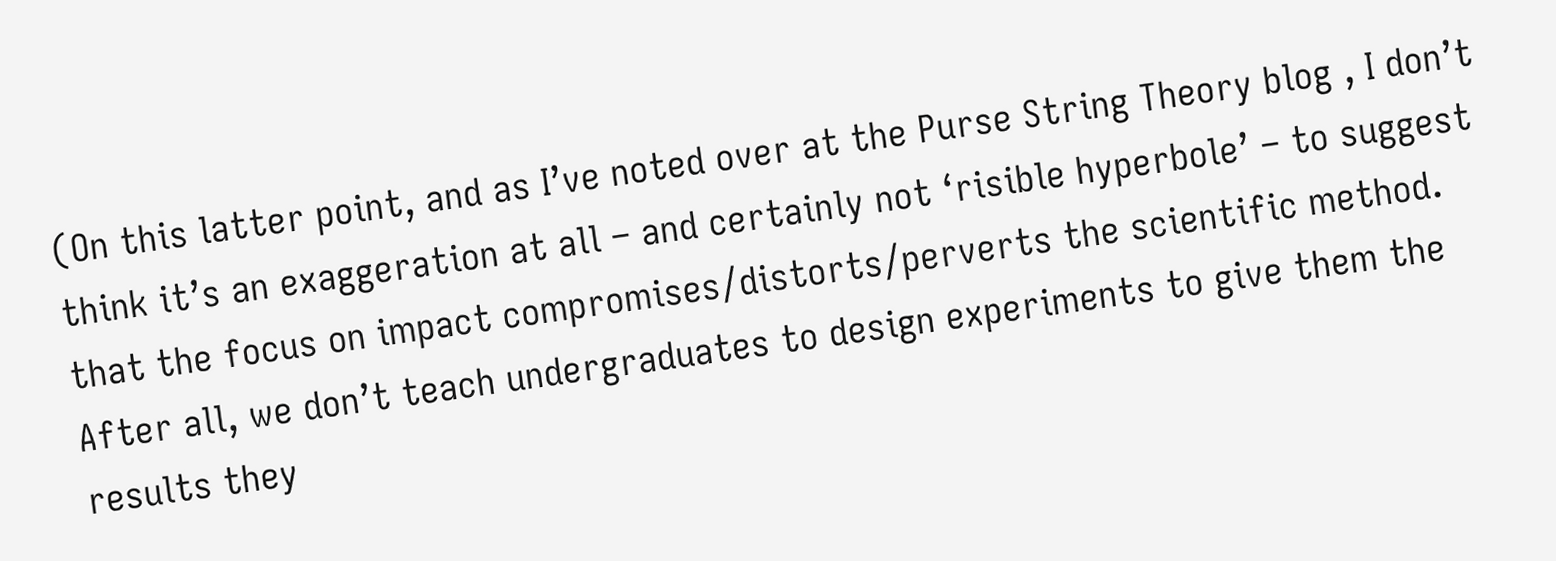(On this latter point, and as I’ve noted over at the Purse String Theory blog , I don’t think it’s an exaggeration at all – and certainly not ‘risible hyperbole’ – to suggest that the focus on impact compromises/distorts/perverts the scientific method. After all, we don’t teach undergraduates to design experiments to give them the results they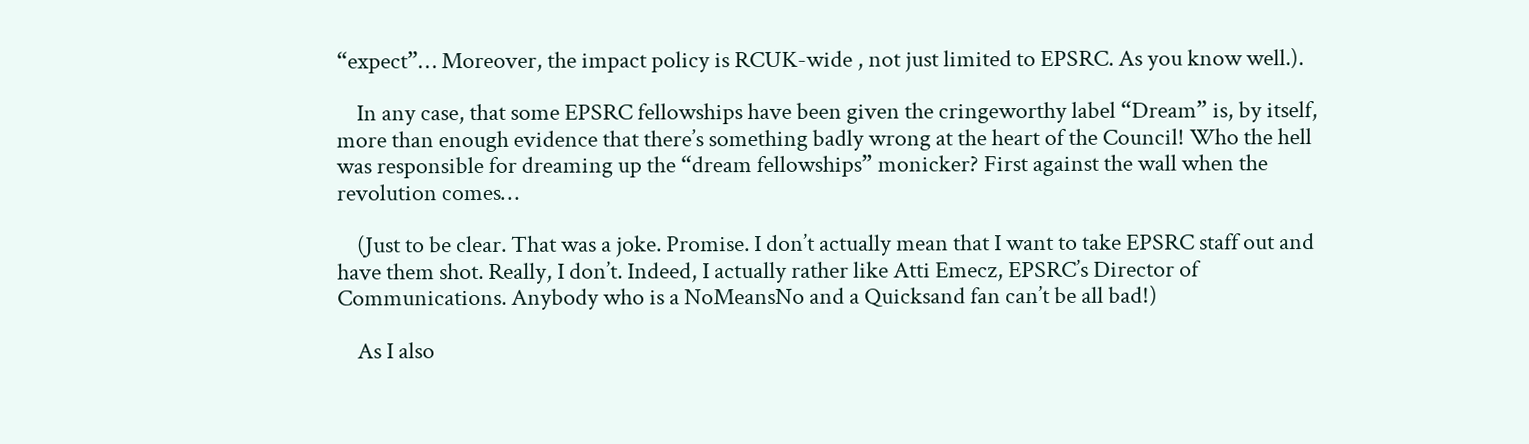“expect”… Moreover, the impact policy is RCUK-wide , not just limited to EPSRC. As you know well.).

    In any case, that some EPSRC fellowships have been given the cringeworthy label “Dream” is, by itself, more than enough evidence that there’s something badly wrong at the heart of the Council! Who the hell was responsible for dreaming up the “dream fellowships” monicker? First against the wall when the revolution comes…

    (Just to be clear. That was a joke. Promise. I don’t actually mean that I want to take EPSRC staff out and have them shot. Really, I don’t. Indeed, I actually rather like Atti Emecz, EPSRC’s Director of Communications. Anybody who is a NoMeansNo and a Quicksand fan can’t be all bad!)

    As I also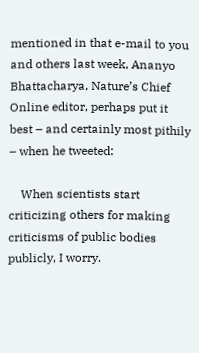mentioned in that e-mail to you and others last week, Ananyo Bhattacharya, Nature’s Chief Online editor, perhaps put it best – and certainly most pithily – when he tweeted:

    When scientists start criticizing others for making criticisms of public bodies publicly, I worry.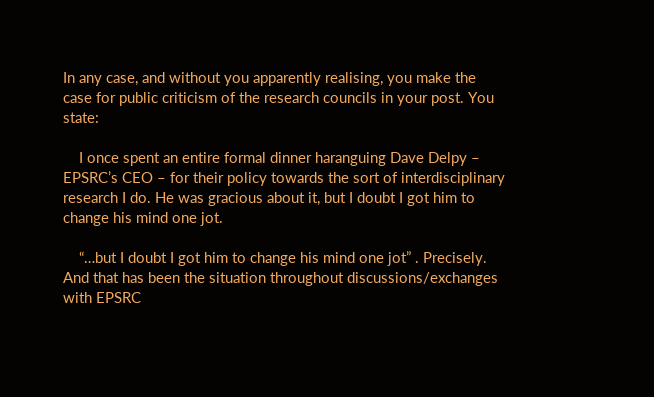In any case, and without you apparently realising, you make the case for public criticism of the research councils in your post. You state:

    I once spent an entire formal dinner haranguing Dave Delpy – EPSRC’s CEO – for their policy towards the sort of interdisciplinary research I do. He was gracious about it, but I doubt I got him to change his mind one jot.

    “…but I doubt I got him to change his mind one jot” . Precisely. And that has been the situation throughout discussions/exchanges with EPSRC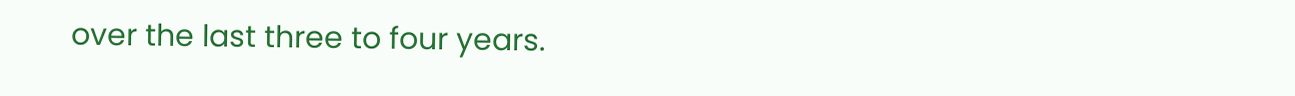over the last three to four years.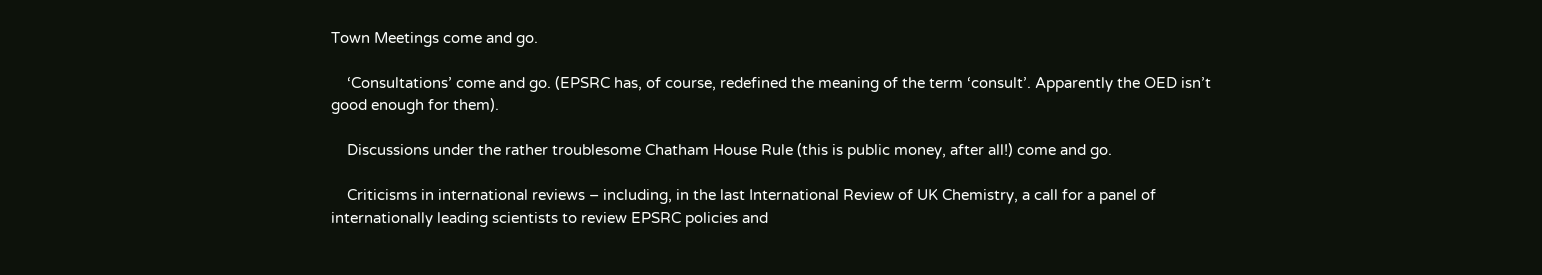Town Meetings come and go.

    ‘Consultations’ come and go. (EPSRC has, of course, redefined the meaning of the term ‘consult’. Apparently the OED isn’t good enough for them).

    Discussions under the rather troublesome Chatham House Rule (this is public money, after all!) come and go.

    Criticisms in international reviews – including, in the last International Review of UK Chemistry, a call for a panel of internationally leading scientists to review EPSRC policies and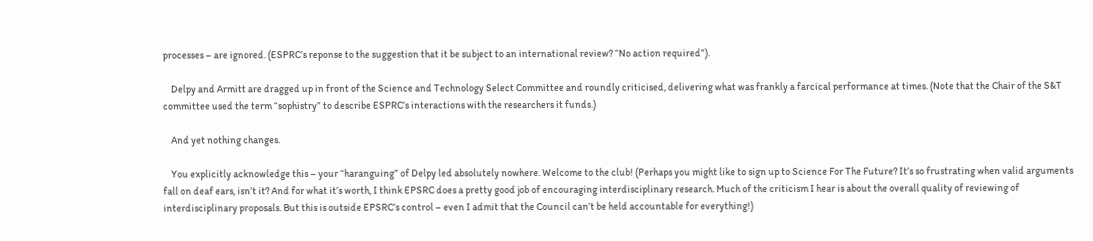processes – are ignored. (ESPRC’s reponse to the suggestion that it be subject to an international review? “No action required”).

    Delpy and Armitt are dragged up in front of the Science and Technology Select Committee and roundly criticised, delivering what was frankly a farcical performance at times. (Note that the Chair of the S&T committee used the term “sophistry” to describe ESPRC’s interactions with the researchers it funds.)

    And yet nothing changes.

    You explicitly acknowledge this – your “haranguing” of Delpy led absolutely nowhere. Welcome to the club! (Perhaps you might like to sign up to Science For The Future? It’s so frustrating when valid arguments fall on deaf ears, isn’t it? And for what it’s worth, I think EPSRC does a pretty good job of encouraging interdisciplinary research. Much of the criticism I hear is about the overall quality of reviewing of interdisciplinary proposals. But this is outside EPSRC’s control – even I admit that the Council can’t be held accountable for everything!)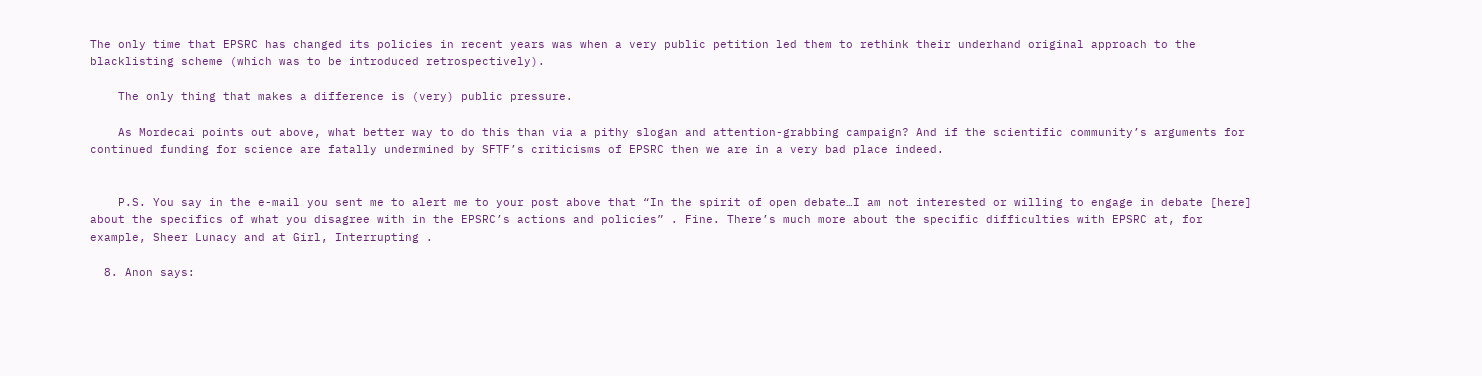The only time that EPSRC has changed its policies in recent years was when a very public petition led them to rethink their underhand original approach to the blacklisting scheme (which was to be introduced retrospectively).

    The only thing that makes a difference is (very) public pressure.

    As Mordecai points out above, what better way to do this than via a pithy slogan and attention-grabbing campaign? And if the scientific community’s arguments for continued funding for science are fatally undermined by SFTF’s criticisms of EPSRC then we are in a very bad place indeed.


    P.S. You say in the e-mail you sent me to alert me to your post above that “In the spirit of open debate…I am not interested or willing to engage in debate [here] about the specifics of what you disagree with in the EPSRC’s actions and policies” . Fine. There’s much more about the specific difficulties with EPSRC at, for example, Sheer Lunacy and at Girl, Interrupting .

  8. Anon says: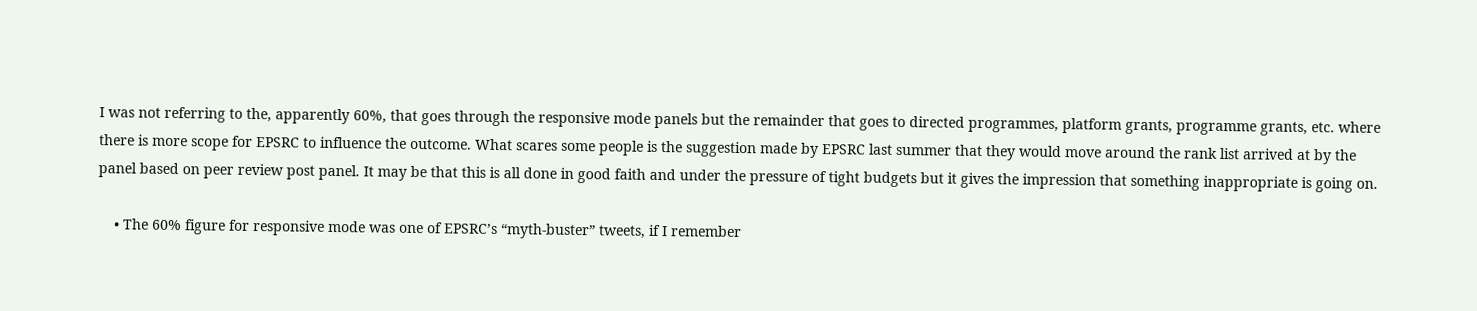I was not referring to the, apparently 60%, that goes through the responsive mode panels but the remainder that goes to directed programmes, platform grants, programme grants, etc. where there is more scope for EPSRC to influence the outcome. What scares some people is the suggestion made by EPSRC last summer that they would move around the rank list arrived at by the panel based on peer review post panel. It may be that this is all done in good faith and under the pressure of tight budgets but it gives the impression that something inappropriate is going on.

    • The 60% figure for responsive mode was one of EPSRC’s “myth-buster” tweets, if I remember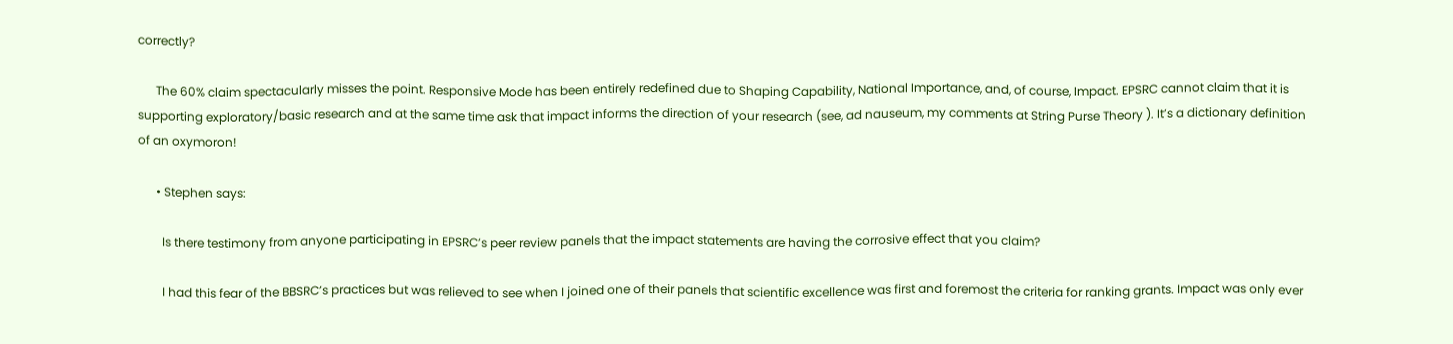correctly?

      The 60% claim spectacularly misses the point. Responsive Mode has been entirely redefined due to Shaping Capability, National Importance, and, of course, Impact. EPSRC cannot claim that it is supporting exploratory/basic research and at the same time ask that impact informs the direction of your research (see, ad nauseum, my comments at String Purse Theory ). It’s a dictionary definition of an oxymoron!

      • Stephen says:

        Is there testimony from anyone participating in EPSRC’s peer review panels that the impact statements are having the corrosive effect that you claim?

        I had this fear of the BBSRC’s practices but was relieved to see when I joined one of their panels that scientific excellence was first and foremost the criteria for ranking grants. Impact was only ever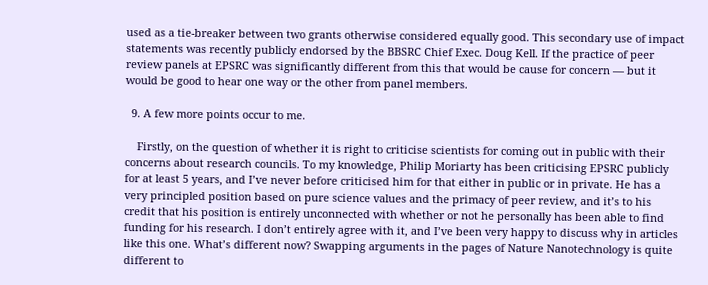used as a tie-breaker between two grants otherwise considered equally good. This secondary use of impact statements was recently publicly endorsed by the BBSRC Chief Exec. Doug Kell. If the practice of peer review panels at EPSRC was significantly different from this that would be cause for concern — but it would be good to hear one way or the other from panel members.

  9. A few more points occur to me.

    Firstly, on the question of whether it is right to criticise scientists for coming out in public with their concerns about research councils. To my knowledge, Philip Moriarty has been criticising EPSRC publicly for at least 5 years, and I’ve never before criticised him for that either in public or in private. He has a very principled position based on pure science values and the primacy of peer review, and it’s to his credit that his position is entirely unconnected with whether or not he personally has been able to find funding for his research. I don’t entirely agree with it, and I’ve been very happy to discuss why in articles like this one. What’s different now? Swapping arguments in the pages of Nature Nanotechnology is quite different to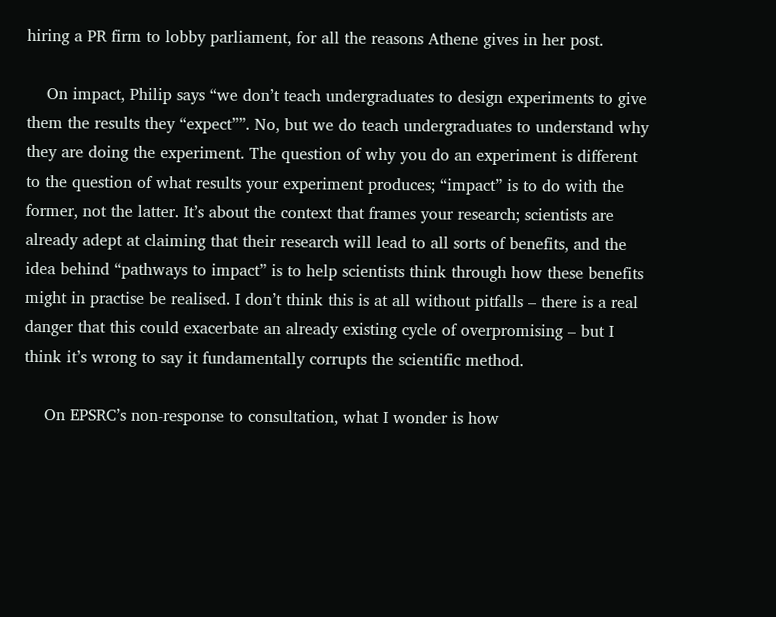hiring a PR firm to lobby parliament, for all the reasons Athene gives in her post.

    On impact, Philip says “we don’t teach undergraduates to design experiments to give them the results they “expect””. No, but we do teach undergraduates to understand why they are doing the experiment. The question of why you do an experiment is different to the question of what results your experiment produces; “impact” is to do with the former, not the latter. It’s about the context that frames your research; scientists are already adept at claiming that their research will lead to all sorts of benefits, and the idea behind “pathways to impact” is to help scientists think through how these benefits might in practise be realised. I don’t think this is at all without pitfalls – there is a real danger that this could exacerbate an already existing cycle of overpromising – but I think it’s wrong to say it fundamentally corrupts the scientific method.

    On EPSRC’s non-response to consultation, what I wonder is how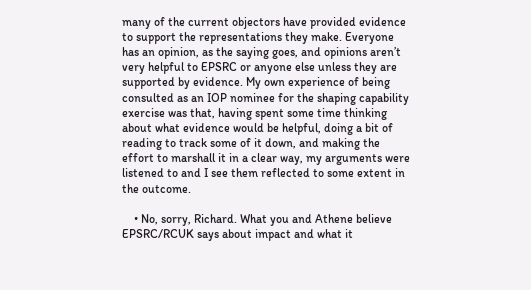many of the current objectors have provided evidence to support the representations they make. Everyone has an opinion, as the saying goes, and opinions aren’t very helpful to EPSRC or anyone else unless they are supported by evidence. My own experience of being consulted as an IOP nominee for the shaping capability exercise was that, having spent some time thinking about what evidence would be helpful, doing a bit of reading to track some of it down, and making the effort to marshall it in a clear way, my arguments were listened to and I see them reflected to some extent in the outcome.

    • No, sorry, Richard. What you and Athene believe EPSRC/RCUK says about impact and what it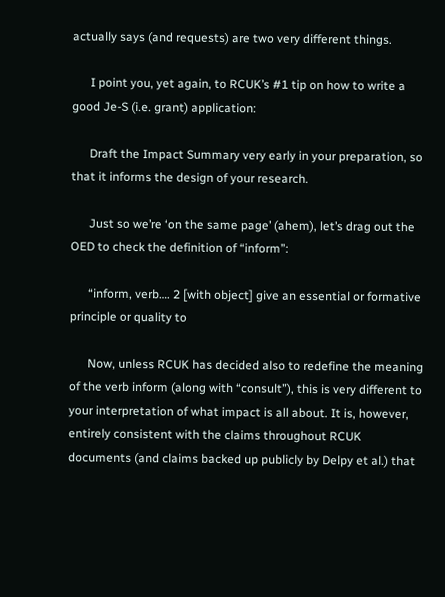actually says (and requests) are two very different things.

      I point you, yet again, to RCUK’s #1 tip on how to write a good Je-S (i.e. grant) application:

      Draft the Impact Summary very early in your preparation, so that it informs the design of your research.

      Just so we’re ‘on the same page’ (ahem), let’s drag out the OED to check the definition of “inform”:

      “inform, verb…. 2 [with object] give an essential or formative principle or quality to

      Now, unless RCUK has decided also to redefine the meaning of the verb inform (along with “consult”), this is very different to your interpretation of what impact is all about. It is, however, entirely consistent with the claims throughout RCUK documents (and claims backed up publicly by Delpy et al.) that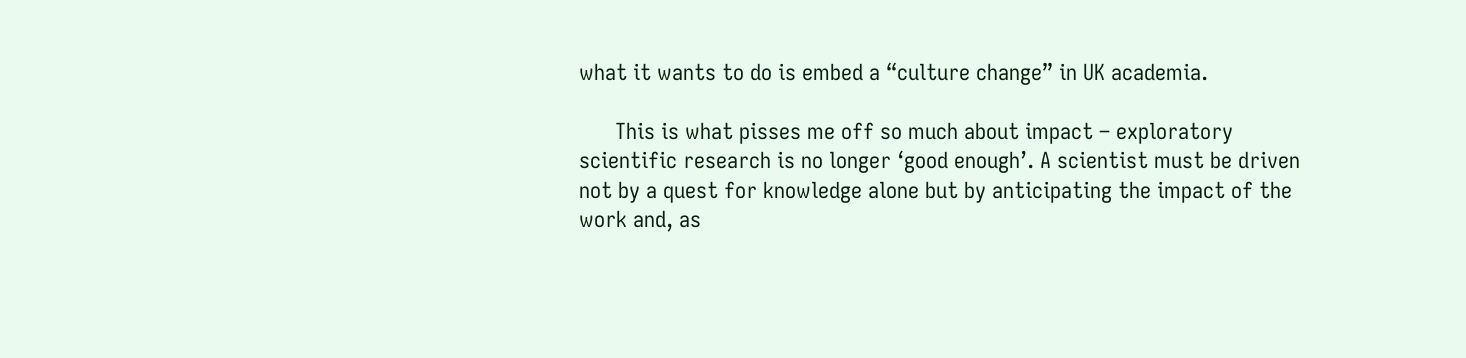what it wants to do is embed a “culture change” in UK academia.

      This is what pisses me off so much about impact – exploratory scientific research is no longer ‘good enough’. A scientist must be driven not by a quest for knowledge alone but by anticipating the impact of the work and, as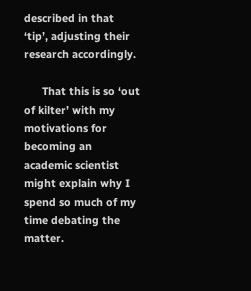described in that ‘tip’, adjusting their research accordingly.

      That this is so ‘out of kilter’ with my motivations for becoming an academic scientist might explain why I spend so much of my time debating the matter.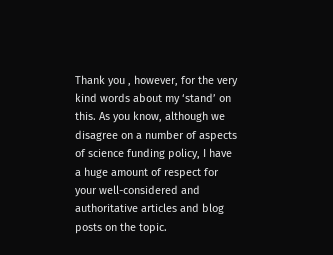Thank you , however, for the very kind words about my ‘stand’ on this. As you know, although we disagree on a number of aspects of science funding policy, I have a huge amount of respect for your well-considered and authoritative articles and blog posts on the topic.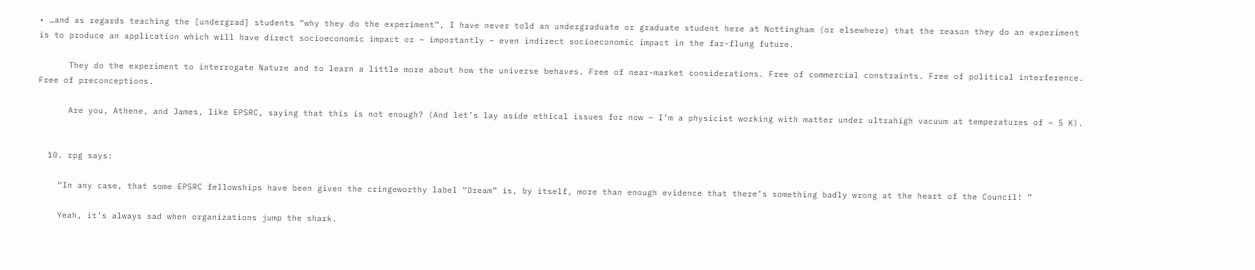• …and as regards teaching the [undergrad] students “why they do the experiment”, I have never told an undergraduate or graduate student here at Nottingham (or elsewhere) that the reason they do an experiment is to produce an application which will have direct socioeconomic impact or – importantly – even indirect socioeconomic impact in the far-flung future.

      They do the experiment to interrogate Nature and to learn a little more about how the universe behaves. Free of near-market considerations. Free of commercial constraints. Free of political interference. Free of preconceptions.

      Are you, Athene, and James, like EPSRC, saying that this is not enough? (And let’s lay aside ethical issues for now – I’m a physicist working with matter under ultrahigh vacuum at temperatures of ~ 5 K).


  10. rpg says:

    “In any case, that some EPSRC fellowships have been given the cringeworthy label “Dream” is, by itself, more than enough evidence that there’s something badly wrong at the heart of the Council! ”

    Yeah, it’s always sad when organizations jump the shark.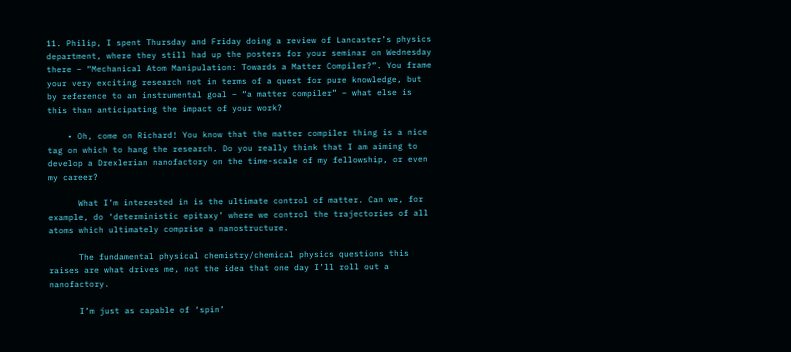11. Philip, I spent Thursday and Friday doing a review of Lancaster’s physics department, where they still had up the posters for your seminar on Wednesday there – “Mechanical Atom Manipulation: Towards a Matter Compiler?”. You frame your very exciting research not in terms of a quest for pure knowledge, but by reference to an instrumental goal – “a matter compiler” – what else is this than anticipating the impact of your work?

    • Oh, come on Richard! You know that the matter compiler thing is a nice tag on which to hang the research. Do you really think that I am aiming to develop a Drexlerian nanofactory on the time-scale of my fellowship, or even my career?

      What I’m interested in is the ultimate control of matter. Can we, for example, do ‘deterministic epitaxy’ where we control the trajectories of all atoms which ultimately comprise a nanostructure.

      The fundamental physical chemistry/chemical physics questions this raises are what drives me, not the idea that one day I’ll roll out a nanofactory.

      I’m just as capable of ‘spin’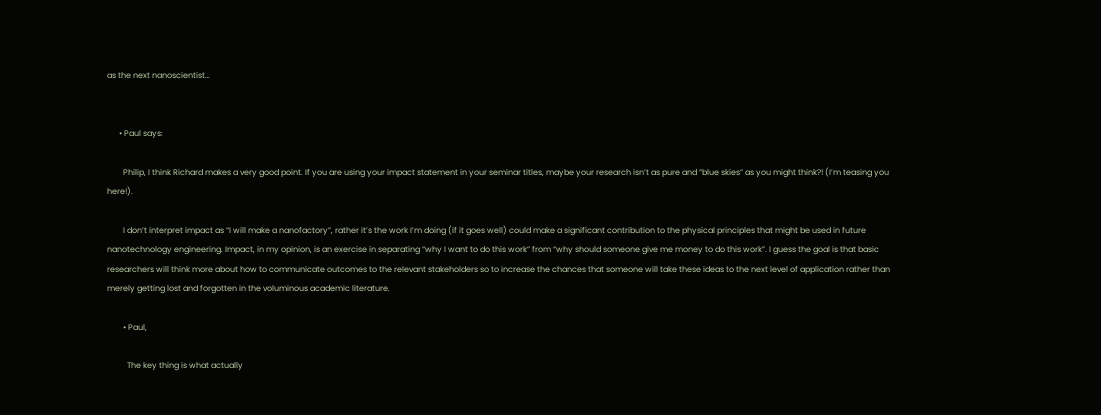as the next nanoscientist…


      • Paul says:

        Philip, I think Richard makes a very good point. If you are using your impact statement in your seminar titles, maybe your research isn’t as pure and “blue skies” as you might think?! (I’m teasing you here!).

        I don’t interpret impact as “I will make a nanofactory”, rather it’s the work I’m doing (if it goes well) could make a significant contribution to the physical principles that might be used in future nanotechnology engineering. Impact, in my opinion, is an exercise in separating “why I want to do this work” from “why should someone give me money to do this work”. I guess the goal is that basic researchers will think more about how to communicate outcomes to the relevant stakeholders so to increase the chances that someone will take these ideas to the next level of application rather than merely getting lost and forgotten in the voluminous academic literature.

        • Paul,

          The key thing is what actually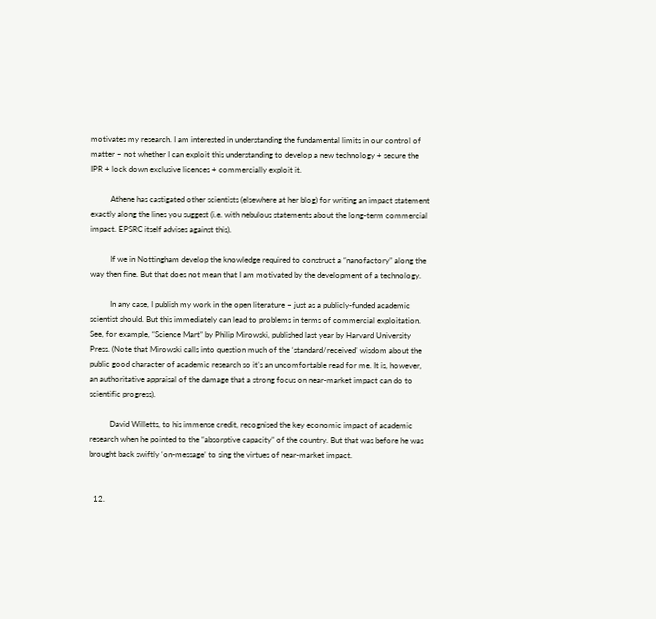motivates my research. I am interested in understanding the fundamental limits in our control of matter – not whether I can exploit this understanding to develop a new technology + secure the IPR + lock down exclusive licences + commercially exploit it.

          Athene has castigated other scientists (elsewhere at her blog) for writing an impact statement exactly along the lines you suggest (i.e. with nebulous statements about the long-term commercial impact. EPSRC itself advises against this).

          If we in Nottingham develop the knowledge required to construct a “nanofactory” along the way then fine. But that does not mean that I am motivated by the development of a technology.

          In any case, I publish my work in the open literature – just as a publicly-funded academic scientist should. But this immediately can lead to problems in terms of commercial exploitation. See, for example, “Science Mart” by Philip Mirowski, published last year by Harvard University Press. (Note that Mirowski calls into question much of the ‘standard/received’ wisdom about the public good character of academic research so it’s an uncomfortable read for me. It is, however, an authoritative appraisal of the damage that a strong focus on near-market impact can do to scientific progress).

          David Willetts, to his immense credit, recognised the key economic impact of academic research when he pointed to the “absorptive capacity” of the country. But that was before he was brought back swiftly ‘on-message’ to sing the virtues of near-market impact.


  12.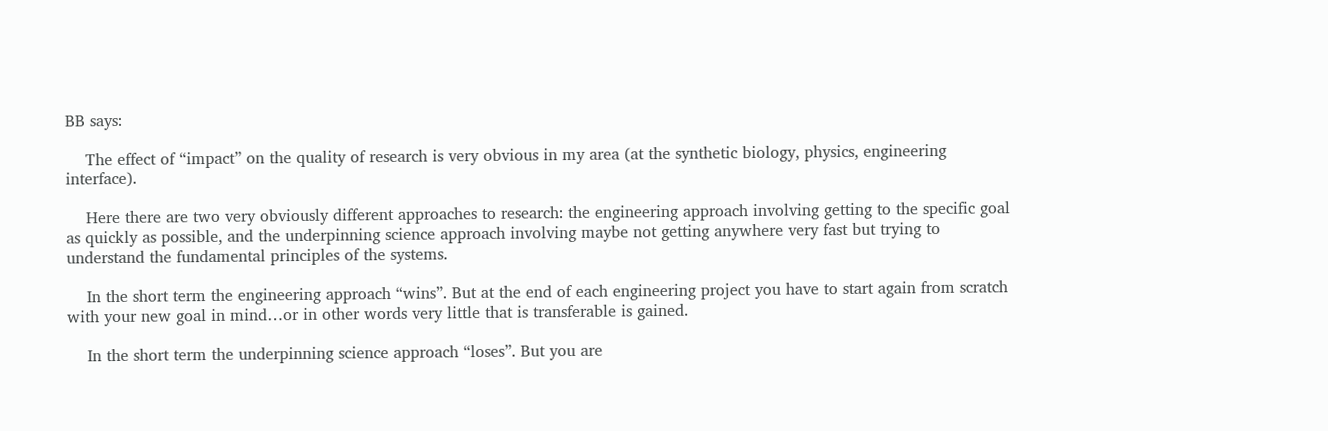BB says:

    The effect of “impact” on the quality of research is very obvious in my area (at the synthetic biology, physics, engineering interface).

    Here there are two very obviously different approaches to research: the engineering approach involving getting to the specific goal as quickly as possible, and the underpinning science approach involving maybe not getting anywhere very fast but trying to understand the fundamental principles of the systems.

    In the short term the engineering approach “wins”. But at the end of each engineering project you have to start again from scratch with your new goal in mind…or in other words very little that is transferable is gained.

    In the short term the underpinning science approach “loses”. But you are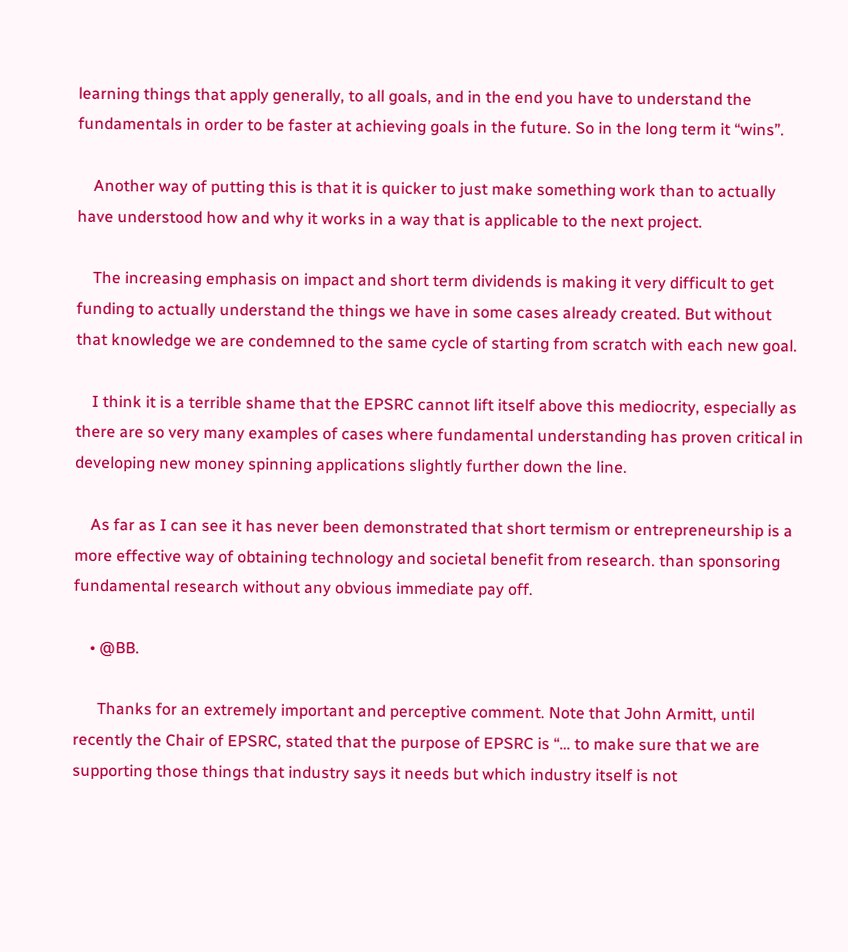learning things that apply generally, to all goals, and in the end you have to understand the fundamentals in order to be faster at achieving goals in the future. So in the long term it “wins”.

    Another way of putting this is that it is quicker to just make something work than to actually have understood how and why it works in a way that is applicable to the next project.

    The increasing emphasis on impact and short term dividends is making it very difficult to get funding to actually understand the things we have in some cases already created. But without that knowledge we are condemned to the same cycle of starting from scratch with each new goal.

    I think it is a terrible shame that the EPSRC cannot lift itself above this mediocrity, especially as there are so very many examples of cases where fundamental understanding has proven critical in developing new money spinning applications slightly further down the line.

    As far as I can see it has never been demonstrated that short termism or entrepreneurship is a more effective way of obtaining technology and societal benefit from research. than sponsoring fundamental research without any obvious immediate pay off.

    • @BB.

      Thanks for an extremely important and perceptive comment. Note that John Armitt, until recently the Chair of EPSRC, stated that the purpose of EPSRC is “… to make sure that we are supporting those things that industry says it needs but which industry itself is not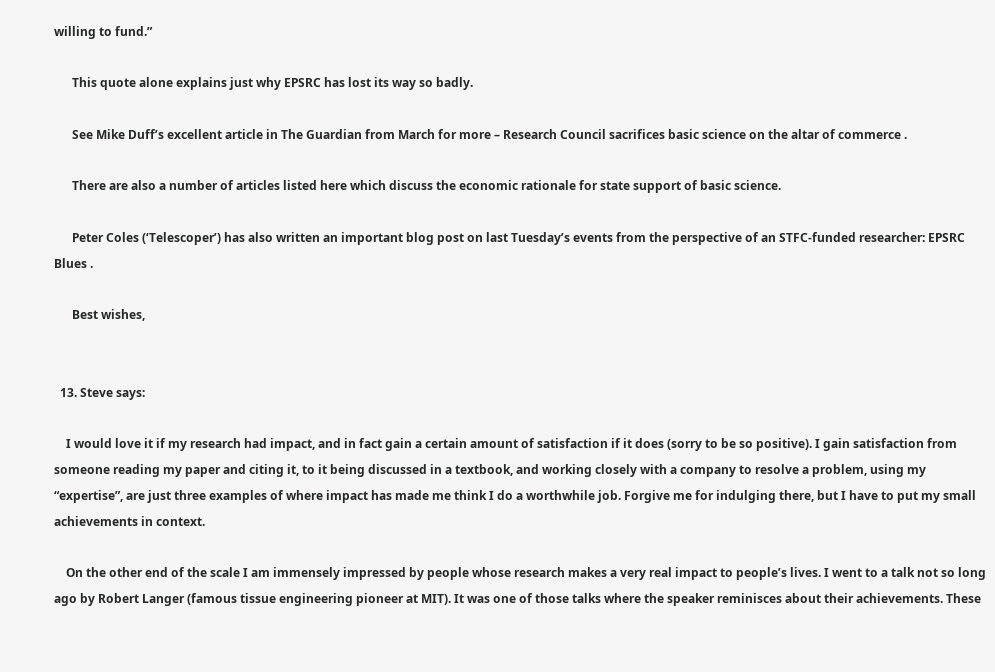willing to fund.”

      This quote alone explains just why EPSRC has lost its way so badly.

      See Mike Duff’s excellent article in The Guardian from March for more – Research Council sacrifices basic science on the altar of commerce .

      There are also a number of articles listed here which discuss the economic rationale for state support of basic science.

      Peter Coles (‘Telescoper’) has also written an important blog post on last Tuesday’s events from the perspective of an STFC-funded researcher: EPSRC Blues .

      Best wishes,


  13. Steve says:

    I would love it if my research had impact, and in fact gain a certain amount of satisfaction if it does (sorry to be so positive). I gain satisfaction from someone reading my paper and citing it, to it being discussed in a textbook, and working closely with a company to resolve a problem, using my “expertise”, are just three examples of where impact has made me think I do a worthwhile job. Forgive me for indulging there, but I have to put my small achievements in context.

    On the other end of the scale I am immensely impressed by people whose research makes a very real impact to people’s lives. I went to a talk not so long ago by Robert Langer (famous tissue engineering pioneer at MIT). It was one of those talks where the speaker reminisces about their achievements. These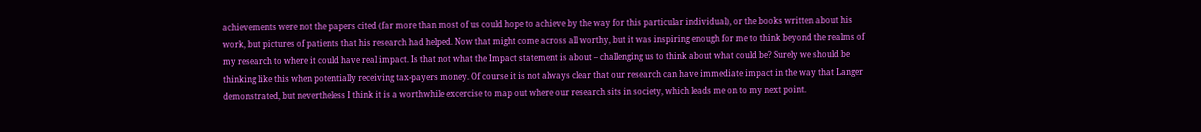achievements were not the papers cited (far more than most of us could hope to achieve by the way for this particular individual), or the books written about his work, but pictures of patients that his research had helped. Now that might come across all worthy, but it was inspiring enough for me to think beyond the realms of my research to where it could have real impact. Is that not what the Impact statement is about – challenging us to think about what could be? Surely we should be thinking like this when potentially receiving tax-payers money. Of course it is not always clear that our research can have immediate impact in the way that Langer demonstrated, but nevertheless I think it is a worthwhile excercise to map out where our research sits in society, which leads me on to my next point.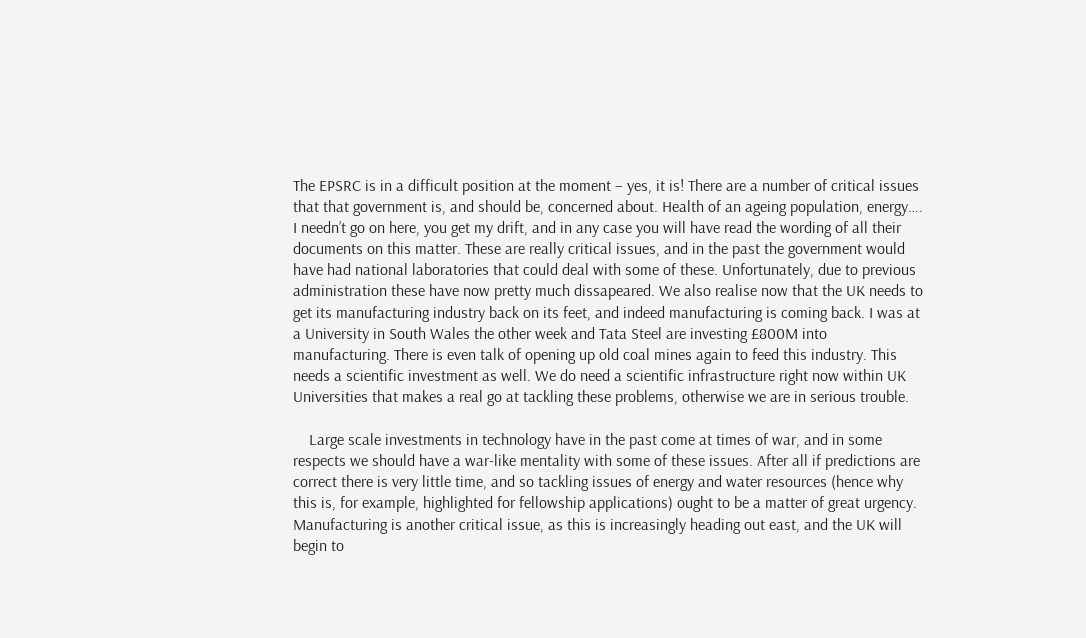The EPSRC is in a difficult position at the moment – yes, it is! There are a number of critical issues that that government is, and should be, concerned about. Health of an ageing population, energy…. I needn’t go on here, you get my drift, and in any case you will have read the wording of all their documents on this matter. These are really critical issues, and in the past the government would have had national laboratories that could deal with some of these. Unfortunately, due to previous administration these have now pretty much dissapeared. We also realise now that the UK needs to get its manufacturing industry back on its feet, and indeed manufacturing is coming back. I was at a University in South Wales the other week and Tata Steel are investing £800M into manufacturing. There is even talk of opening up old coal mines again to feed this industry. This needs a scientific investment as well. We do need a scientific infrastructure right now within UK Universities that makes a real go at tackling these problems, otherwise we are in serious trouble.

    Large scale investments in technology have in the past come at times of war, and in some respects we should have a war-like mentality with some of these issues. After all if predictions are correct there is very little time, and so tackling issues of energy and water resources (hence why this is, for example, highlighted for fellowship applications) ought to be a matter of great urgency. Manufacturing is another critical issue, as this is increasingly heading out east, and the UK will begin to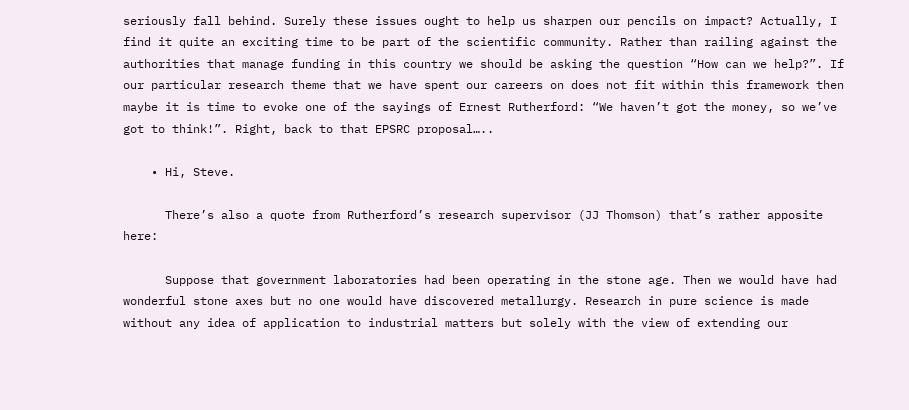seriously fall behind. Surely these issues ought to help us sharpen our pencils on impact? Actually, I find it quite an exciting time to be part of the scientific community. Rather than railing against the authorities that manage funding in this country we should be asking the question “How can we help?”. If our particular research theme that we have spent our careers on does not fit within this framework then maybe it is time to evoke one of the sayings of Ernest Rutherford: “We haven’t got the money, so we’ve got to think!”. Right, back to that EPSRC proposal…..

    • Hi, Steve.

      There’s also a quote from Rutherford’s research supervisor (JJ Thomson) that’s rather apposite here:

      Suppose that government laboratories had been operating in the stone age. Then we would have had wonderful stone axes but no one would have discovered metallurgy. Research in pure science is made without any idea of application to industrial matters but solely with the view of extending our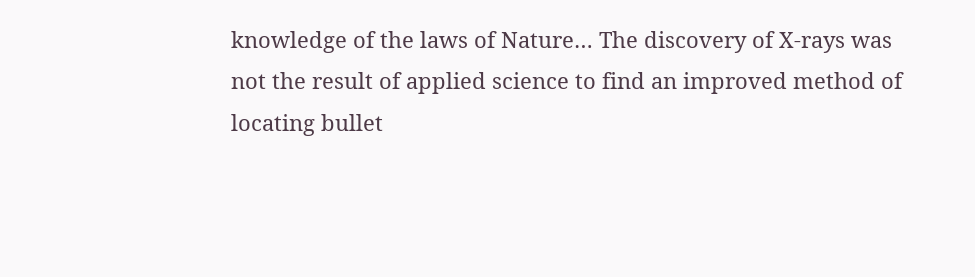knowledge of the laws of Nature… The discovery of X-rays was not the result of applied science to find an improved method of locating bullet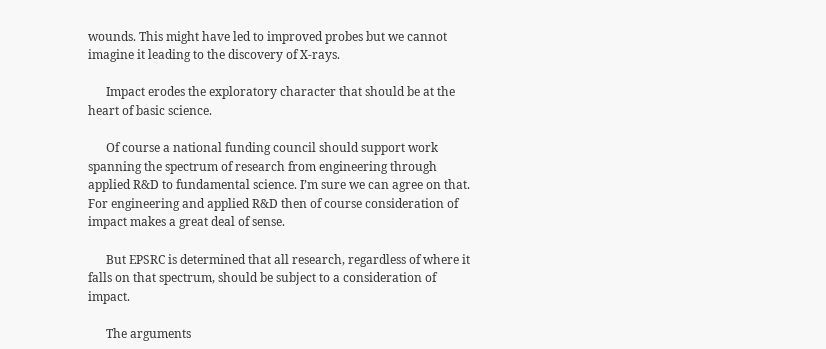wounds. This might have led to improved probes but we cannot imagine it leading to the discovery of X-rays.

      Impact erodes the exploratory character that should be at the heart of basic science.

      Of course a national funding council should support work spanning the spectrum of research from engineering through applied R&D to fundamental science. I’m sure we can agree on that. For engineering and applied R&D then of course consideration of impact makes a great deal of sense.

      But EPSRC is determined that all research, regardless of where it falls on that spectrum, should be subject to a consideration of impact.

      The arguments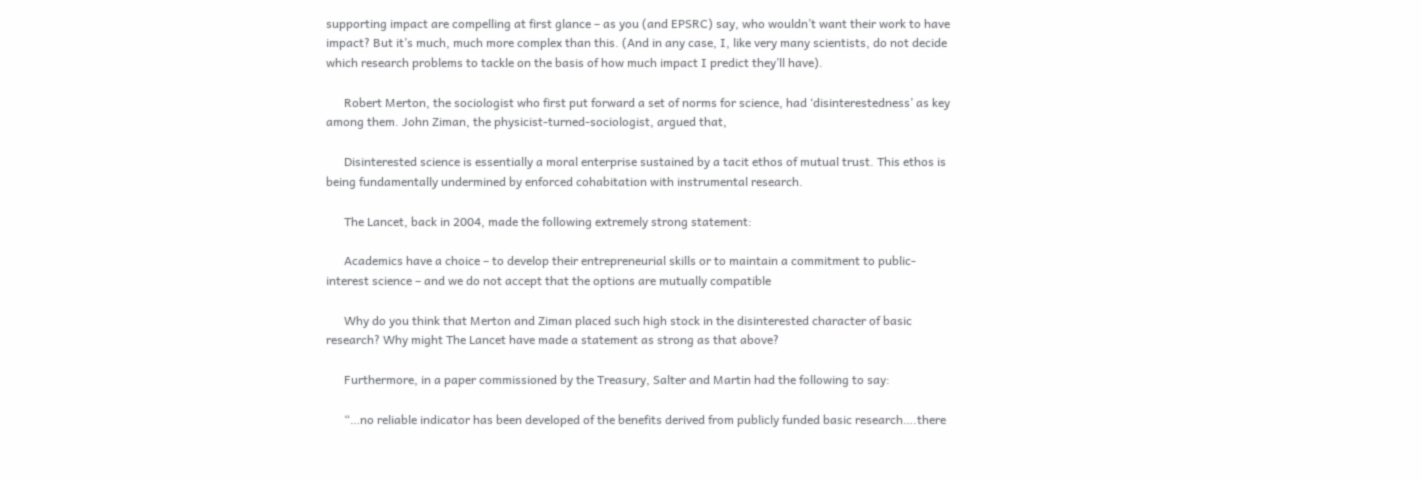supporting impact are compelling at first glance – as you (and EPSRC) say, who wouldn’t want their work to have impact? But it’s much, much more complex than this. (And in any case, I, like very many scientists, do not decide which research problems to tackle on the basis of how much impact I predict they’ll have).

      Robert Merton, the sociologist who first put forward a set of norms for science, had ‘disinterestedness’ as key among them. John Ziman, the physicist-turned-sociologist, argued that,

      Disinterested science is essentially a moral enterprise sustained by a tacit ethos of mutual trust. This ethos is being fundamentally undermined by enforced cohabitation with instrumental research.

      The Lancet, back in 2004, made the following extremely strong statement:

      Academics have a choice – to develop their entrepreneurial skills or to maintain a commitment to public-interest science – and we do not accept that the options are mutually compatible

      Why do you think that Merton and Ziman placed such high stock in the disinterested character of basic research? Why might The Lancet have made a statement as strong as that above?

      Furthermore, in a paper commissioned by the Treasury, Salter and Martin had the following to say:

      “…no reliable indicator has been developed of the benefits derived from publicly funded basic research….there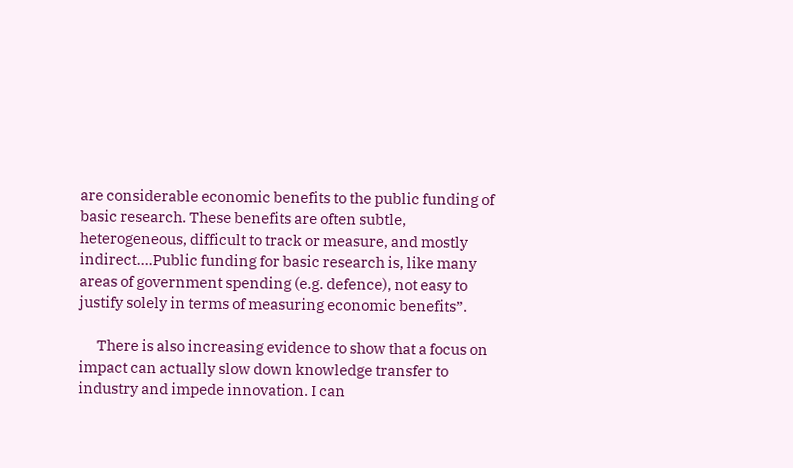are considerable economic benefits to the public funding of basic research. These benefits are often subtle, heterogeneous, difficult to track or measure, and mostly indirect….Public funding for basic research is, like many areas of government spending (e.g. defence), not easy to justify solely in terms of measuring economic benefits”.

      There is also increasing evidence to show that a focus on impact can actually slow down knowledge transfer to industry and impede innovation. I can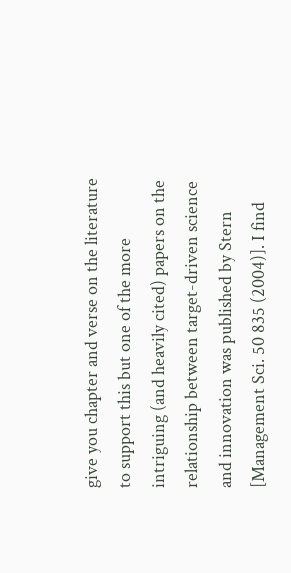give you chapter and verse on the literature to support this but one of the more intriguing (and heavily cited) papers on the relationship between target-driven science and innovation was published by Stern [Management Sci. 50 835 (2004)]. I find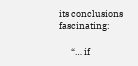its conclusions fascinating:

      “… if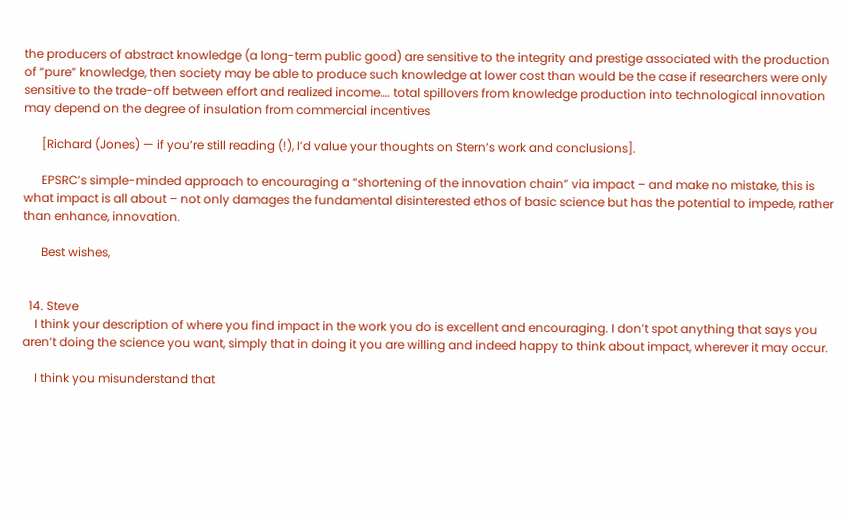the producers of abstract knowledge (a long-term public good) are sensitive to the integrity and prestige associated with the production of “pure” knowledge, then society may be able to produce such knowledge at lower cost than would be the case if researchers were only sensitive to the trade-off between effort and realized income…. total spillovers from knowledge production into technological innovation may depend on the degree of insulation from commercial incentives

      [Richard (Jones) — if you’re still reading (!), I’d value your thoughts on Stern’s work and conclusions].

      EPSRC’s simple-minded approach to encouraging a “shortening of the innovation chain” via impact – and make no mistake, this is what impact is all about – not only damages the fundamental disinterested ethos of basic science but has the potential to impede, rather than enhance, innovation.

      Best wishes,


  14. Steve
    I think your description of where you find impact in the work you do is excellent and encouraging. I don’t spot anything that says you aren’t doing the science you want, simply that in doing it you are willing and indeed happy to think about impact, wherever it may occur.

    I think you misunderstand that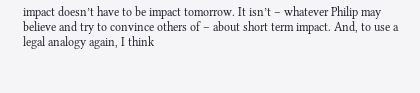impact doesn’t have to be impact tomorrow. It isn’t – whatever Philip may believe and try to convince others of – about short term impact. And, to use a legal analogy again, I think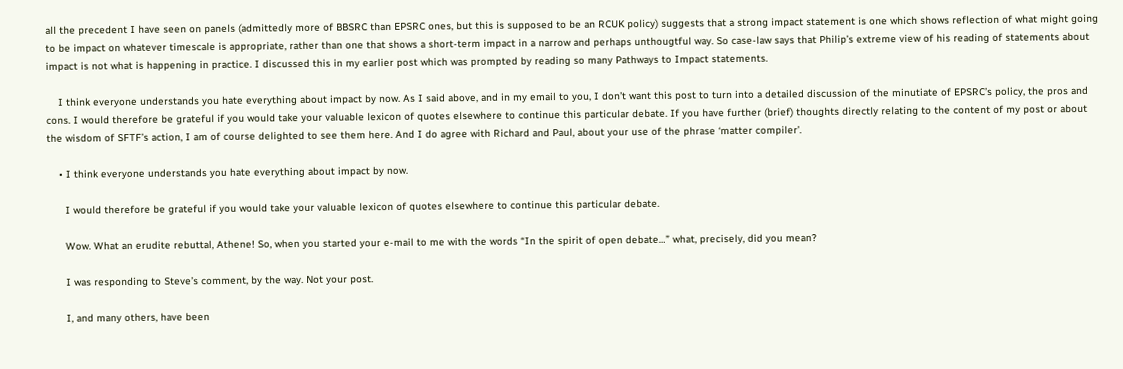all the precedent I have seen on panels (admittedly more of BBSRC than EPSRC ones, but this is supposed to be an RCUK policy) suggests that a strong impact statement is one which shows reflection of what might going to be impact on whatever timescale is appropriate, rather than one that shows a short-term impact in a narrow and perhaps unthougtful way. So case-law says that Philip’s extreme view of his reading of statements about impact is not what is happening in practice. I discussed this in my earlier post which was prompted by reading so many Pathways to Impact statements.

    I think everyone understands you hate everything about impact by now. As I said above, and in my email to you, I don’t want this post to turn into a detailed discussion of the minutiate of EPSRC’s policy, the pros and cons. I would therefore be grateful if you would take your valuable lexicon of quotes elsewhere to continue this particular debate. If you have further (brief) thoughts directly relating to the content of my post or about the wisdom of SFTF’s action, I am of course delighted to see them here. And I do agree with Richard and Paul, about your use of the phrase ‘matter compiler’.

    • I think everyone understands you hate everything about impact by now.

      I would therefore be grateful if you would take your valuable lexicon of quotes elsewhere to continue this particular debate.

      Wow. What an erudite rebuttal, Athene! So, when you started your e-mail to me with the words “In the spirit of open debate…” what, precisely, did you mean?

      I was responding to Steve’s comment, by the way. Not your post.

      I, and many others, have been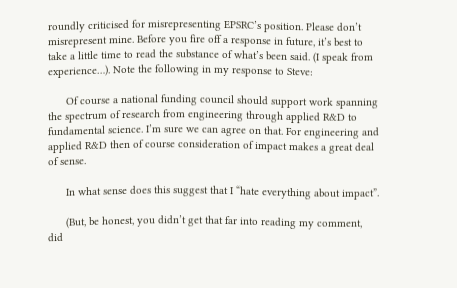roundly criticised for misrepresenting EPSRC’s position. Please don’t misrepresent mine. Before you fire off a response in future, it’s best to take a little time to read the substance of what’s been said. (I speak from experience…). Note the following in my response to Steve:

      Of course a national funding council should support work spanning the spectrum of research from engineering through applied R&D to fundamental science. I’m sure we can agree on that. For engineering and applied R&D then of course consideration of impact makes a great deal of sense.

      In what sense does this suggest that I “hate everything about impact”.

      (But, be honest, you didn’t get that far into reading my comment, did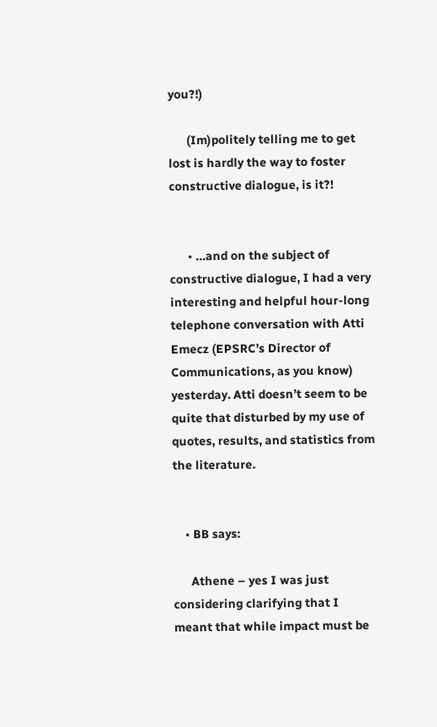you?!)

      (Im)politely telling me to get lost is hardly the way to foster constructive dialogue, is it?!


      • …and on the subject of constructive dialogue, I had a very interesting and helpful hour-long telephone conversation with Atti Emecz (EPSRC’s Director of Communications, as you know) yesterday. Atti doesn’t seem to be quite that disturbed by my use of quotes, results, and statistics from the literature.


    • BB says:

      Athene – yes I was just considering clarifying that I meant that while impact must be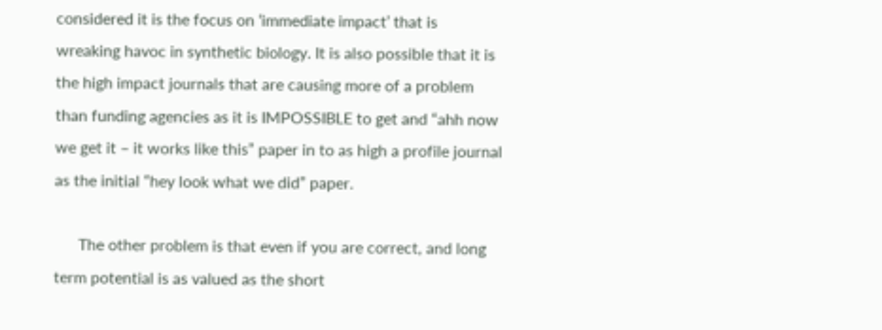considered it is the focus on ‘immediate impact’ that is wreaking havoc in synthetic biology. It is also possible that it is the high impact journals that are causing more of a problem than funding agencies as it is IMPOSSIBLE to get and “ahh now we get it – it works like this” paper in to as high a profile journal as the initial “hey look what we did” paper.

      The other problem is that even if you are correct, and long term potential is as valued as the short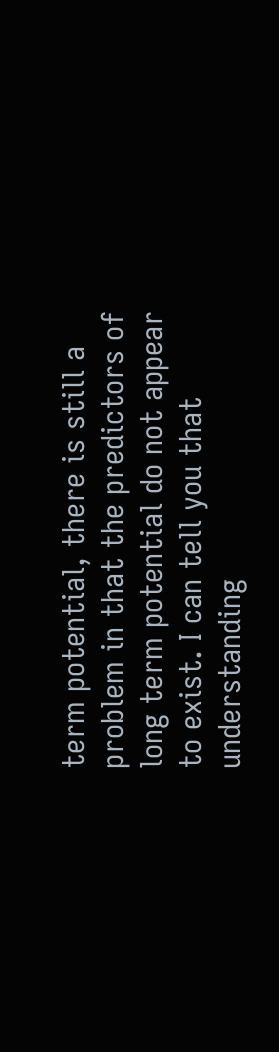term potential, there is still a problem in that the predictors of long term potential do not appear to exist. I can tell you that understanding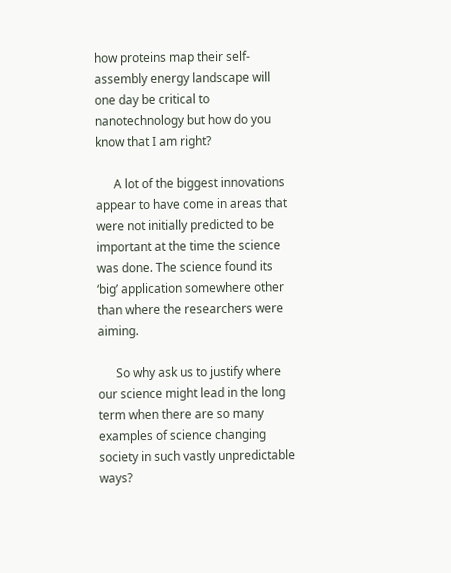how proteins map their self-assembly energy landscape will one day be critical to nanotechnology but how do you know that I am right?

      A lot of the biggest innovations appear to have come in areas that were not initially predicted to be important at the time the science was done. The science found its ‘big’ application somewhere other than where the researchers were aiming.

      So why ask us to justify where our science might lead in the long term when there are so many examples of science changing society in such vastly unpredictable ways?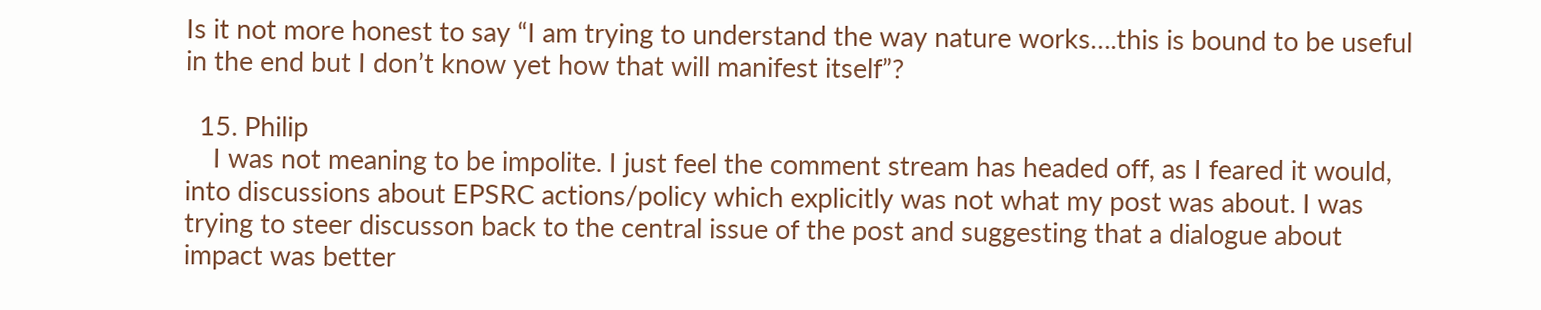Is it not more honest to say “I am trying to understand the way nature works….this is bound to be useful in the end but I don’t know yet how that will manifest itself”?

  15. Philip
    I was not meaning to be impolite. I just feel the comment stream has headed off, as I feared it would, into discussions about EPSRC actions/policy which explicitly was not what my post was about. I was trying to steer discusson back to the central issue of the post and suggesting that a dialogue about impact was better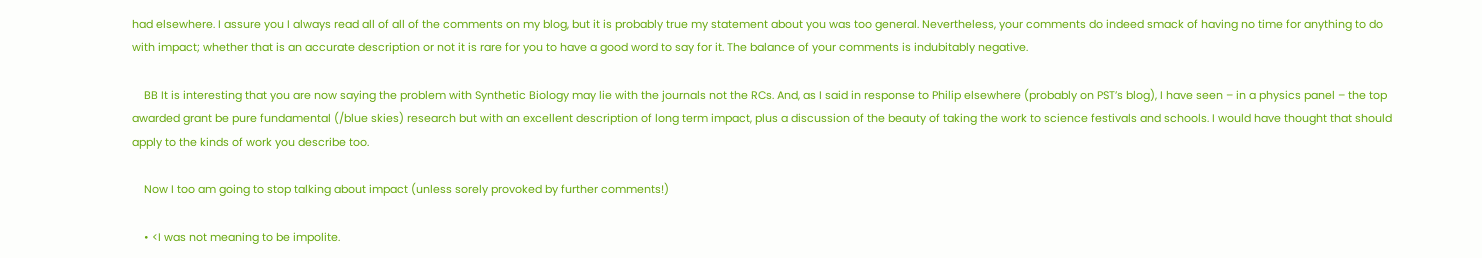had elsewhere. I assure you I always read all of all of the comments on my blog, but it is probably true my statement about you was too general. Nevertheless, your comments do indeed smack of having no time for anything to do with impact; whether that is an accurate description or not it is rare for you to have a good word to say for it. The balance of your comments is indubitably negative.

    BB It is interesting that you are now saying the problem with Synthetic Biology may lie with the journals not the RCs. And, as I said in response to Philip elsewhere (probably on PST’s blog), I have seen – in a physics panel – the top awarded grant be pure fundamental (/blue skies) research but with an excellent description of long term impact, plus a discussion of the beauty of taking the work to science festivals and schools. I would have thought that should apply to the kinds of work you describe too.

    Now I too am going to stop talking about impact (unless sorely provoked by further comments!)

    • <I was not meaning to be impolite.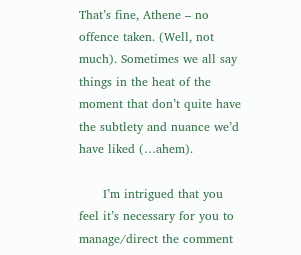That’s fine, Athene – no offence taken. (Well, not much). Sometimes we all say things in the heat of the moment that don’t quite have the subtlety and nuance we’d have liked (…ahem).

      I’m intrigued that you feel it’s necessary for you to manage/direct the comment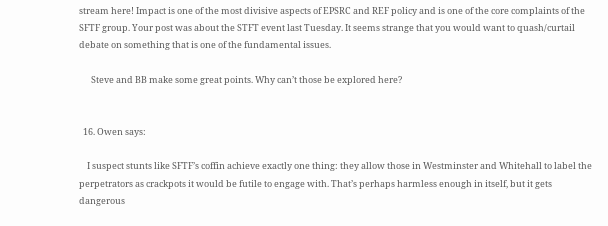stream here! Impact is one of the most divisive aspects of EPSRC and REF policy and is one of the core complaints of the SFTF group. Your post was about the STFT event last Tuesday. It seems strange that you would want to quash/curtail debate on something that is one of the fundamental issues.

      Steve and BB make some great points. Why can’t those be explored here?


  16. Owen says:

    I suspect stunts like SFTF’s coffin achieve exactly one thing: they allow those in Westminster and Whitehall to label the perpetrators as crackpots it would be futile to engage with. That’s perhaps harmless enough in itself, but it gets dangerous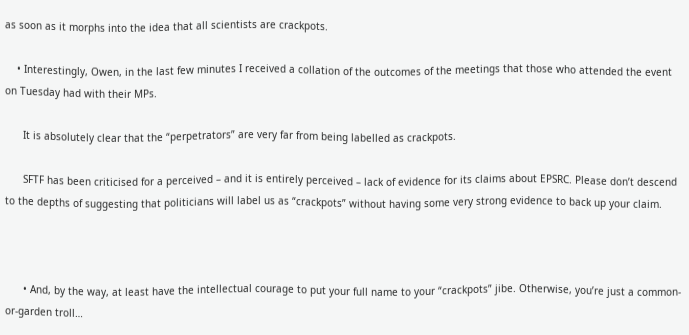as soon as it morphs into the idea that all scientists are crackpots.

    • Interestingly, Owen, in the last few minutes I received a collation of the outcomes of the meetings that those who attended the event on Tuesday had with their MPs.

      It is absolutely clear that the “perpetrators” are very far from being labelled as crackpots.

      SFTF has been criticised for a perceived – and it is entirely perceived – lack of evidence for its claims about EPSRC. Please don’t descend to the depths of suggesting that politicians will label us as “crackpots” without having some very strong evidence to back up your claim.



      • And, by the way, at least have the intellectual courage to put your full name to your “crackpots” jibe. Otherwise, you’re just a common-or-garden troll…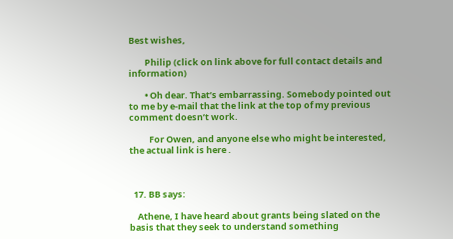Best wishes,

        Philip (click on link above for full contact details and information)

        • Oh dear. That’s embarrassing. Somebody pointed out to me by e-mail that the link at the top of my previous comment doesn’t work.

          For Owen, and anyone else who might be interested, the actual link is here .



  17. BB says:

    Athene, I have heard about grants being slated on the basis that they seek to understand something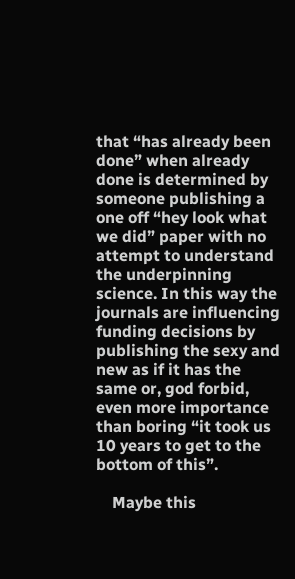that “has already been done” when already done is determined by someone publishing a one off “hey look what we did” paper with no attempt to understand the underpinning science. In this way the journals are influencing funding decisions by publishing the sexy and new as if it has the same or, god forbid, even more importance than boring “it took us 10 years to get to the bottom of this”.

    Maybe this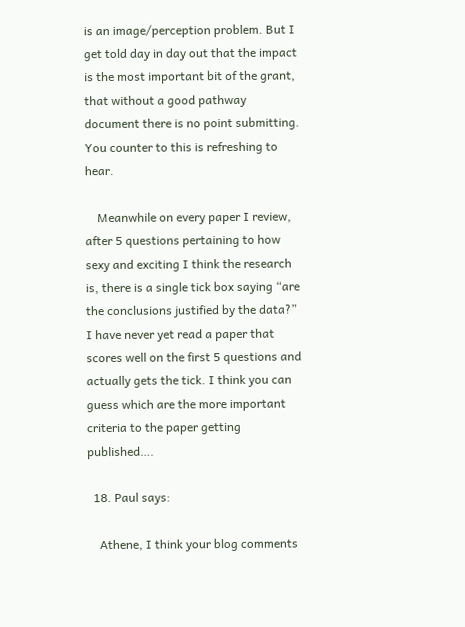is an image/perception problem. But I get told day in day out that the impact is the most important bit of the grant, that without a good pathway document there is no point submitting. You counter to this is refreshing to hear.

    Meanwhile on every paper I review, after 5 questions pertaining to how sexy and exciting I think the research is, there is a single tick box saying “are the conclusions justified by the data?” I have never yet read a paper that scores well on the first 5 questions and actually gets the tick. I think you can guess which are the more important criteria to the paper getting published….

  18. Paul says:

    Athene, I think your blog comments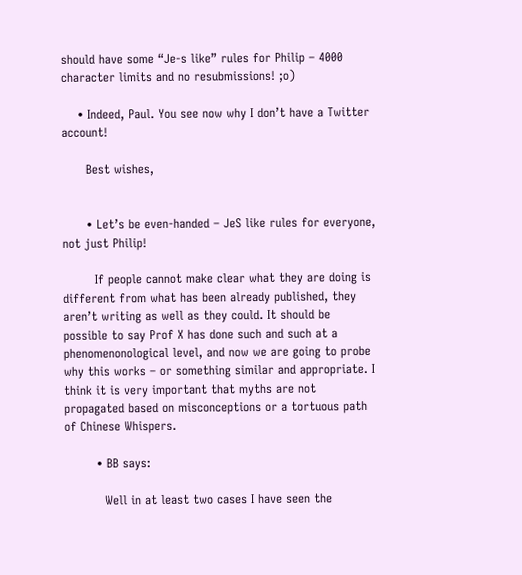should have some “Je-s like” rules for Philip – 4000 character limits and no resubmissions! ;o)

    • Indeed, Paul. You see now why I don’t have a Twitter account!

      Best wishes,


      • Let’s be even-handed – JeS like rules for everyone, not just Philip!

        If people cannot make clear what they are doing is different from what has been already published, they aren’t writing as well as they could. It should be possible to say Prof X has done such and such at a phenomenonological level, and now we are going to probe why this works – or something similar and appropriate. I think it is very important that myths are not propagated based on misconceptions or a tortuous path of Chinese Whispers.

        • BB says:

          Well in at least two cases I have seen the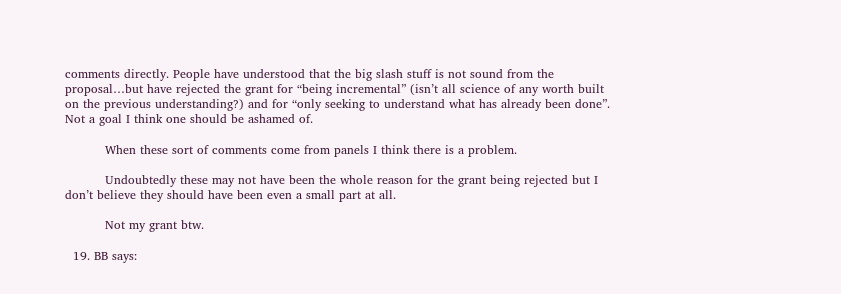comments directly. People have understood that the big slash stuff is not sound from the proposal…but have rejected the grant for “being incremental” (isn’t all science of any worth built on the previous understanding?) and for “only seeking to understand what has already been done”. Not a goal I think one should be ashamed of.

          When these sort of comments come from panels I think there is a problem.

          Undoubtedly these may not have been the whole reason for the grant being rejected but I don’t believe they should have been even a small part at all.

          Not my grant btw.

  19. BB says: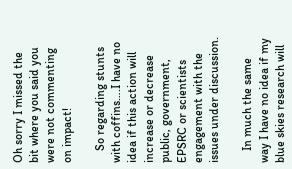Oh sorry I missed the bit where you said you were not commenting on impact!

    So regarding stunts with coffins….I have no idea if this action will increase or decrease public, government, EPSRC or scientists engagement with the issues under discussion.

    In much the same way I have no idea if my blue skies research will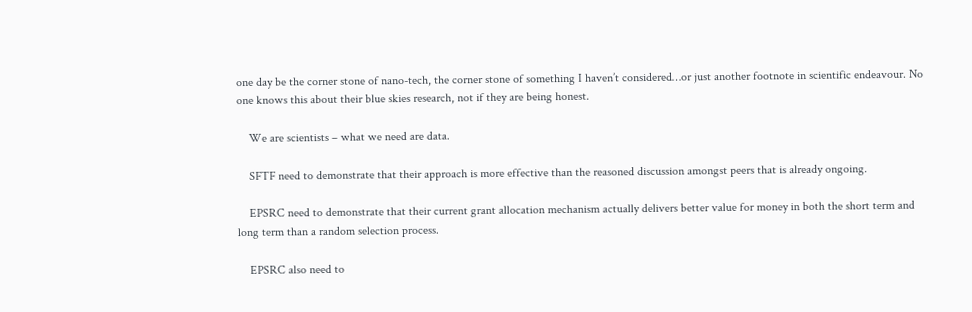one day be the corner stone of nano-tech, the corner stone of something I haven’t considered…or just another footnote in scientific endeavour. No one knows this about their blue skies research, not if they are being honest.

    We are scientists – what we need are data.

    SFTF need to demonstrate that their approach is more effective than the reasoned discussion amongst peers that is already ongoing.

    EPSRC need to demonstrate that their current grant allocation mechanism actually delivers better value for money in both the short term and long term than a random selection process.

    EPSRC also need to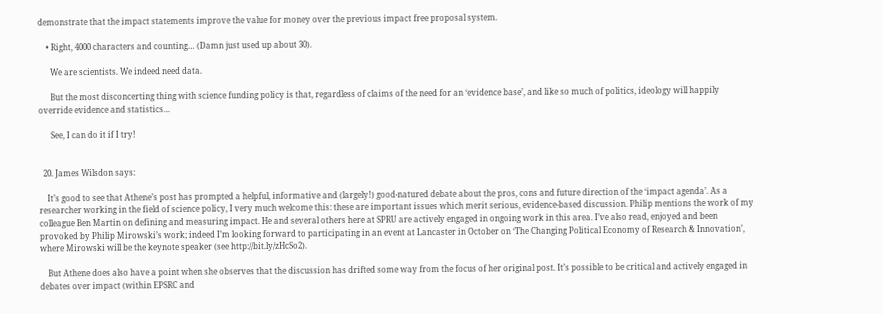demonstrate that the impact statements improve the value for money over the previous impact free proposal system.

    • Right, 4000 characters and counting… (Damn just used up about 30).

      We are scientists. We indeed need data.

      But the most disconcerting thing with science funding policy is that, regardless of claims of the need for an ‘evidence base’, and like so much of politics, ideology will happily override evidence and statistics…

      See, I can do it if I try!


  20. James Wilsdon says:

    It’s good to see that Athene’s post has prompted a helpful, informative and (largely!) good-natured debate about the pros, cons and future direction of the ‘impact agenda’. As a researcher working in the field of science policy, I very much welcome this: these are important issues which merit serious, evidence-based discussion. Philip mentions the work of my colleague Ben Martin on defining and measuring impact. He and several others here at SPRU are actively engaged in ongoing work in this area. I’ve also read, enjoyed and been provoked by Philip Mirowski’s work; indeed I’m looking forward to participating in an event at Lancaster in October on ‘The Changing Political Economy of Research & Innovation’, where Mirowski will be the keynote speaker (see http://bit.ly/zHcSo2).

    But Athene does also have a point when she observes that the discussion has drifted some way from the focus of her original post. It’s possible to be critical and actively engaged in debates over impact (within EPSRC and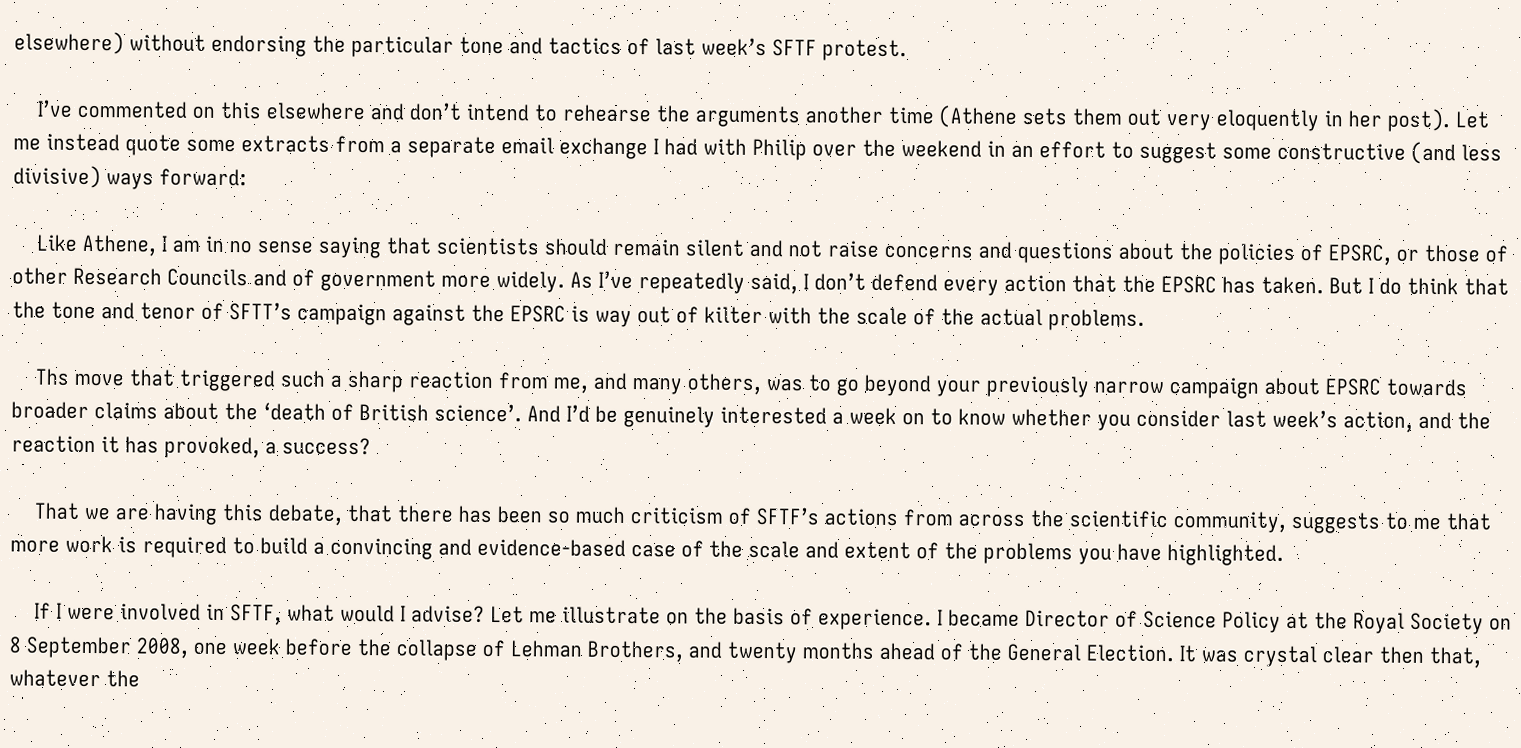elsewhere) without endorsing the particular tone and tactics of last week’s SFTF protest.

    I’ve commented on this elsewhere and don’t intend to rehearse the arguments another time (Athene sets them out very eloquently in her post). Let me instead quote some extracts from a separate email exchange I had with Philip over the weekend in an effort to suggest some constructive (and less divisive) ways forward:

    Like Athene, I am in no sense saying that scientists should remain silent and not raise concerns and questions about the policies of EPSRC, or those of other Research Councils and of government more widely. As I’ve repeatedly said, I don’t defend every action that the EPSRC has taken. But I do think that the tone and tenor of SFTT’s campaign against the EPSRC is way out of kilter with the scale of the actual problems.

    Ths move that triggered such a sharp reaction from me, and many others, was to go beyond your previously narrow campaign about EPSRC towards broader claims about the ‘death of British science’. And I’d be genuinely interested a week on to know whether you consider last week’s action, and the reaction it has provoked, a success?

    That we are having this debate, that there has been so much criticism of SFTF’s actions from across the scientific community, suggests to me that more work is required to build a convincing and evidence-based case of the scale and extent of the problems you have highlighted.

    If I were involved in SFTF, what would I advise? Let me illustrate on the basis of experience. I became Director of Science Policy at the Royal Society on 8 September 2008, one week before the collapse of Lehman Brothers, and twenty months ahead of the General Election. It was crystal clear then that, whatever the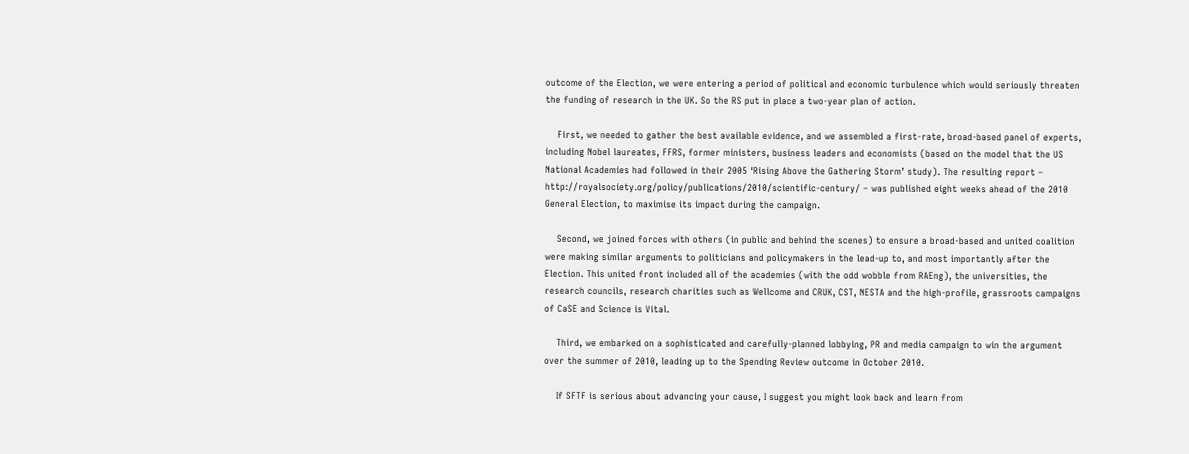outcome of the Election, we were entering a period of political and economic turbulence which would seriously threaten the funding of research in the UK. So the RS put in place a two-year plan of action.

    First, we needed to gather the best available evidence, and we assembled a first-rate, broad-based panel of experts, including Nobel laureates, FFRS, former ministers, business leaders and economists (based on the model that the US National Academies had followed in their 2005 ‘Rising Above the Gathering Storm’ study). The resulting report – http://royalsociety.org/policy/publications/2010/scientific-century/ – was published eight weeks ahead of the 2010 General Election, to maximise its impact during the campaign.

    Second, we joined forces with others (in public and behind the scenes) to ensure a broad-based and united coalition were making similar arguments to politicians and policymakers in the lead-up to, and most importantly after the Election. This united front included all of the academies (with the odd wobble from RAEng), the universities, the research councils, research charities such as Wellcome and CRUK, CST, NESTA and the high-profile, grassroots campaigns of CaSE and Science is Vital.

    Third, we embarked on a sophisticated and carefully-planned lobbying, PR and media campaign to win the argument over the summer of 2010, leading up to the Spending Review outcome in October 2010.

    If SFTF is serious about advancing your cause, I suggest you might look back and learn from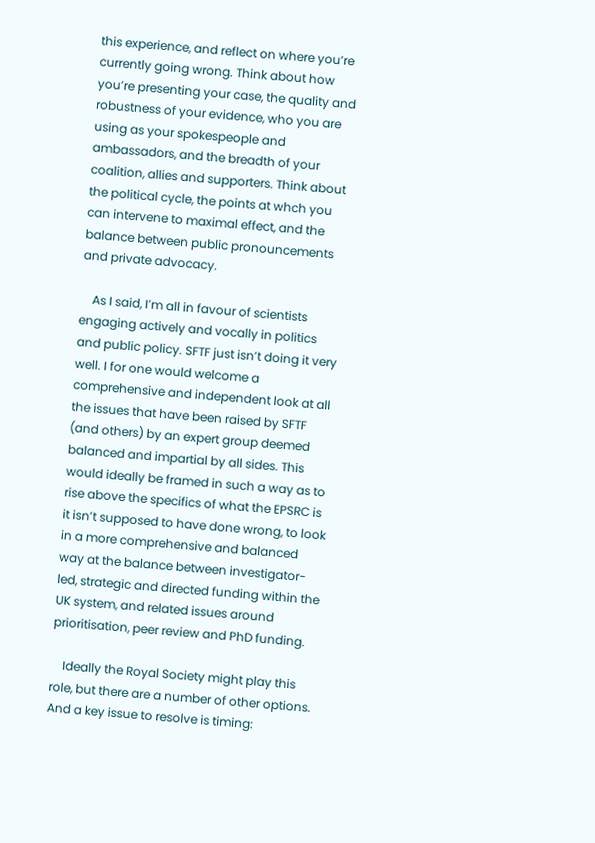this experience, and reflect on where you’re currently going wrong. Think about how you’re presenting your case, the quality and robustness of your evidence, who you are using as your spokespeople and ambassadors, and the breadth of your coalition, allies and supporters. Think about the political cycle, the points at whch you can intervene to maximal effect, and the balance between public pronouncements and private advocacy.

    As I said, I’m all in favour of scientists engaging actively and vocally in politics and public policy. SFTF just isn’t doing it very well. I for one would welcome a comprehensive and independent look at all the issues that have been raised by SFTF (and others) by an expert group deemed balanced and impartial by all sides. This would ideally be framed in such a way as to rise above the specifics of what the EPSRC is it isn’t supposed to have done wrong, to look in a more comprehensive and balanced way at the balance between investigator-led, strategic and directed funding within the UK system, and related issues around prioritisation, peer review and PhD funding.

    Ideally the Royal Society might play this role, but there are a number of other options. And a key issue to resolve is timing: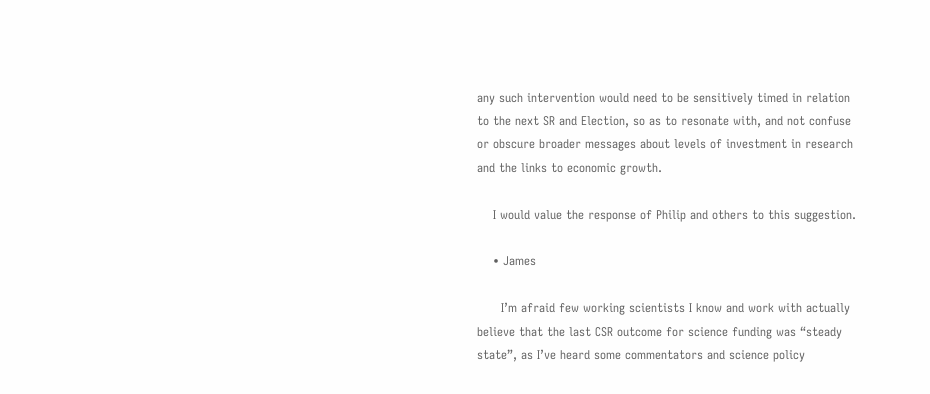any such intervention would need to be sensitively timed in relation to the next SR and Election, so as to resonate with, and not confuse or obscure broader messages about levels of investment in research and the links to economic growth.

    I would value the response of Philip and others to this suggestion.

    • James

      I’m afraid few working scientists I know and work with actually believe that the last CSR outcome for science funding was “steady state”, as I’ve heard some commentators and science policy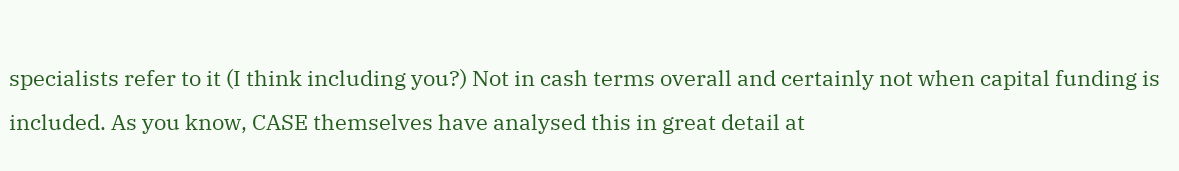specialists refer to it (I think including you?) Not in cash terms overall and certainly not when capital funding is included. As you know, CASE themselves have analysed this in great detail at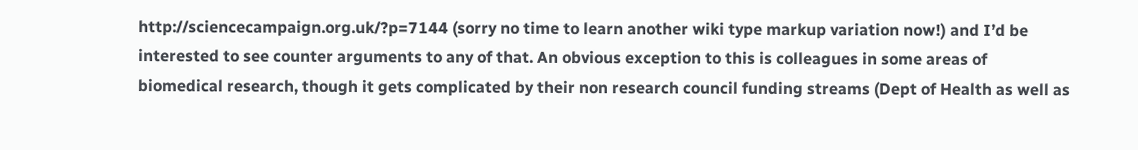http://sciencecampaign.org.uk/?p=7144 (sorry no time to learn another wiki type markup variation now!) and I’d be interested to see counter arguments to any of that. An obvious exception to this is colleagues in some areas of biomedical research, though it gets complicated by their non research council funding streams (Dept of Health as well as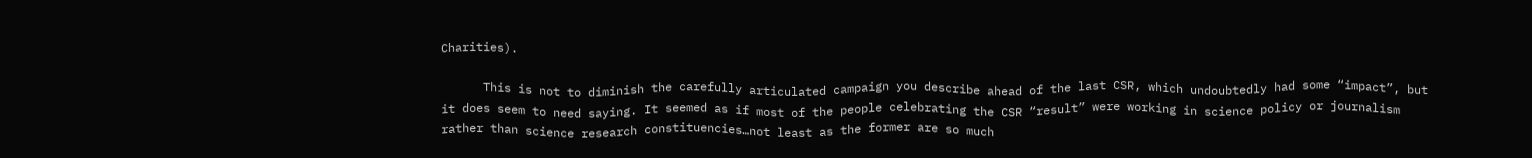Charities).

      This is not to diminish the carefully articulated campaign you describe ahead of the last CSR, which undoubtedly had some “impact”, but it does seem to need saying. It seemed as if most of the people celebrating the CSR “result” were working in science policy or journalism rather than science research constituencies…not least as the former are so much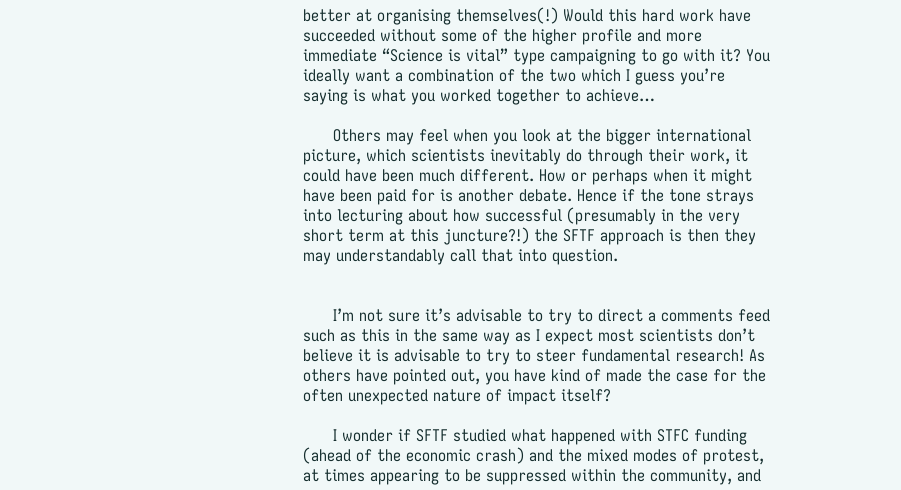better at organising themselves(!) Would this hard work have succeeded without some of the higher profile and more immediate “Science is vital” type campaigning to go with it? You ideally want a combination of the two which I guess you’re saying is what you worked together to achieve…

      Others may feel when you look at the bigger international picture, which scientists inevitably do through their work, it could have been much different. How or perhaps when it might have been paid for is another debate. Hence if the tone strays into lecturing about how successful (presumably in the very short term at this juncture?!) the SFTF approach is then they may understandably call that into question.


      I’m not sure it’s advisable to try to direct a comments feed such as this in the same way as I expect most scientists don’t believe it is advisable to try to steer fundamental research! As others have pointed out, you have kind of made the case for the often unexpected nature of impact itself?

      I wonder if SFTF studied what happened with STFC funding (ahead of the economic crash) and the mixed modes of protest, at times appearing to be suppressed within the community, and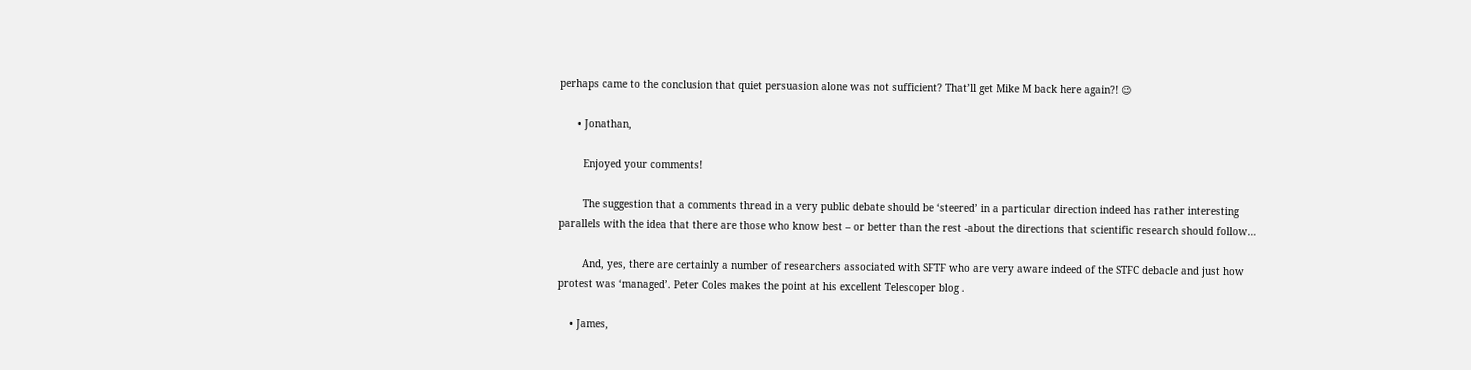perhaps came to the conclusion that quiet persuasion alone was not sufficient? That’ll get Mike M back here again?! 😉

      • Jonathan,

        Enjoyed your comments!

        The suggestion that a comments thread in a very public debate should be ‘steered’ in a particular direction indeed has rather interesting parallels with the idea that there are those who know best – or better than the rest -about the directions that scientific research should follow…

        And, yes, there are certainly a number of researchers associated with SFTF who are very aware indeed of the STFC debacle and just how protest was ‘managed’. Peter Coles makes the point at his excellent Telescoper blog .

    • James,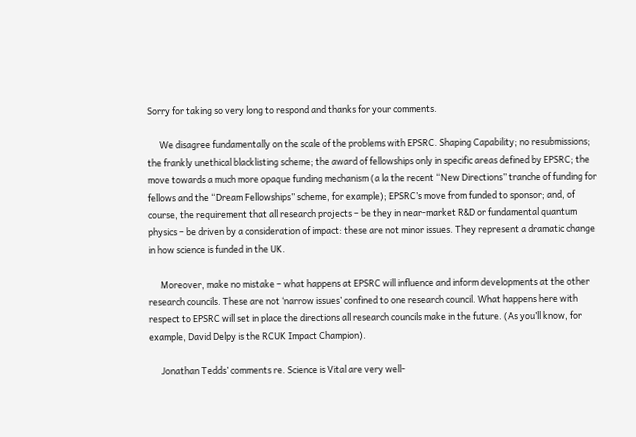Sorry for taking so very long to respond and thanks for your comments.

      We disagree fundamentally on the scale of the problems with EPSRC. Shaping Capability; no resubmissions; the frankly unethical blacklisting scheme; the award of fellowships only in specific areas defined by EPSRC; the move towards a much more opaque funding mechanism (a la the recent “New Directions” tranche of funding for fellows and the “Dream Fellowships” scheme, for example); EPSRC’s move from funded to sponsor; and, of course, the requirement that all research projects – be they in near-market R&D or fundamental quantum physics – be driven by a consideration of impact: these are not minor issues. They represent a dramatic change in how science is funded in the UK.

      Moreover, make no mistake – what happens at EPSRC will influence and inform developments at the other research councils. These are not ‘narrow issues’ confined to one research council. What happens here with respect to EPSRC will set in place the directions all research councils make in the future. (As you’ll know, for example, David Delpy is the RCUK Impact Champion).

      Jonathan Tedds’ comments re. Science is Vital are very well-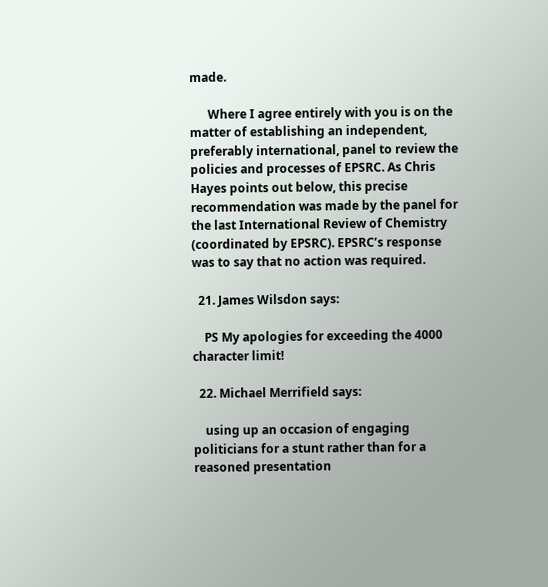made.

      Where I agree entirely with you is on the matter of establishing an independent, preferably international, panel to review the policies and processes of EPSRC. As Chris Hayes points out below, this precise recommendation was made by the panel for the last International Review of Chemistry (coordinated by EPSRC). EPSRC’s response was to say that no action was required.

  21. James Wilsdon says:

    PS My apologies for exceeding the 4000 character limit!

  22. Michael Merrifield says:

    using up an occasion of engaging politicians for a stunt rather than for a reasoned presentation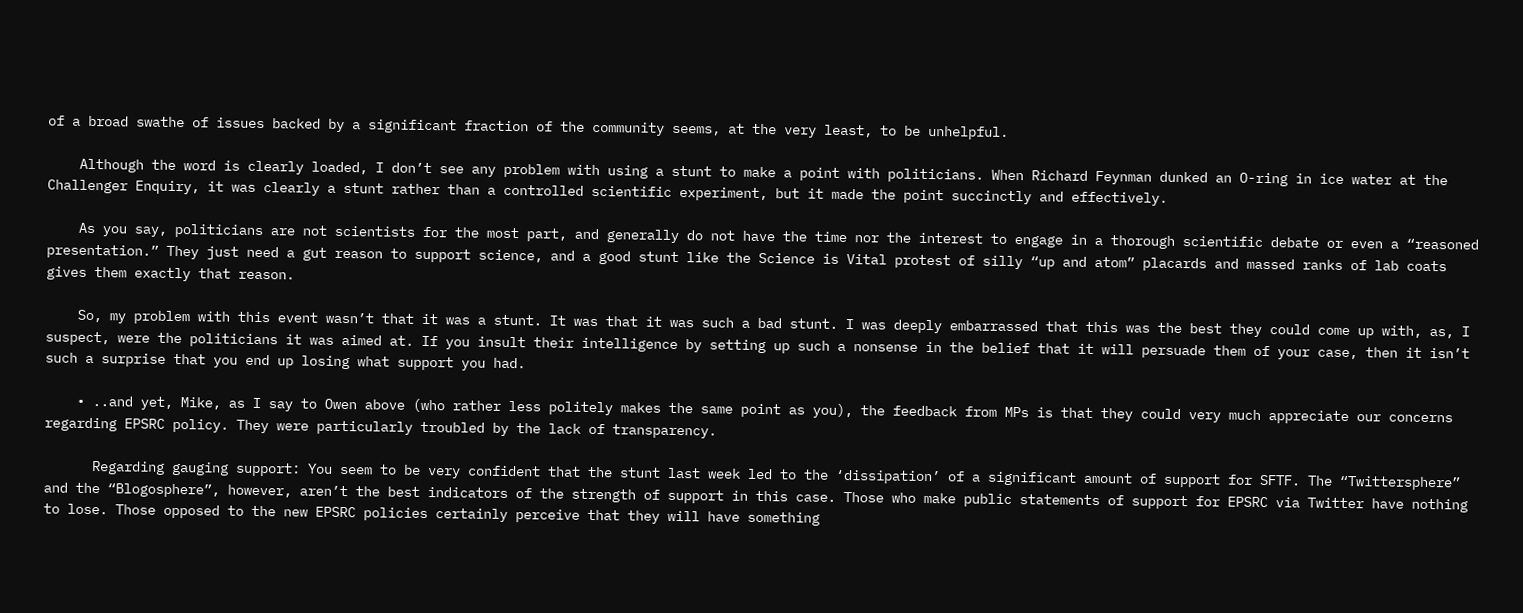of a broad swathe of issues backed by a significant fraction of the community seems, at the very least, to be unhelpful.

    Although the word is clearly loaded, I don’t see any problem with using a stunt to make a point with politicians. When Richard Feynman dunked an O-ring in ice water at the Challenger Enquiry, it was clearly a stunt rather than a controlled scientific experiment, but it made the point succinctly and effectively.

    As you say, politicians are not scientists for the most part, and generally do not have the time nor the interest to engage in a thorough scientific debate or even a “reasoned presentation.” They just need a gut reason to support science, and a good stunt like the Science is Vital protest of silly “up and atom” placards and massed ranks of lab coats gives them exactly that reason.

    So, my problem with this event wasn’t that it was a stunt. It was that it was such a bad stunt. I was deeply embarrassed that this was the best they could come up with, as, I suspect, were the politicians it was aimed at. If you insult their intelligence by setting up such a nonsense in the belief that it will persuade them of your case, then it isn’t such a surprise that you end up losing what support you had.

    • ..and yet, Mike, as I say to Owen above (who rather less politely makes the same point as you), the feedback from MPs is that they could very much appreciate our concerns regarding EPSRC policy. They were particularly troubled by the lack of transparency.

      Regarding gauging support: You seem to be very confident that the stunt last week led to the ‘dissipation’ of a significant amount of support for SFTF. The “Twittersphere” and the “Blogosphere”, however, aren’t the best indicators of the strength of support in this case. Those who make public statements of support for EPSRC via Twitter have nothing to lose. Those opposed to the new EPSRC policies certainly perceive that they will have something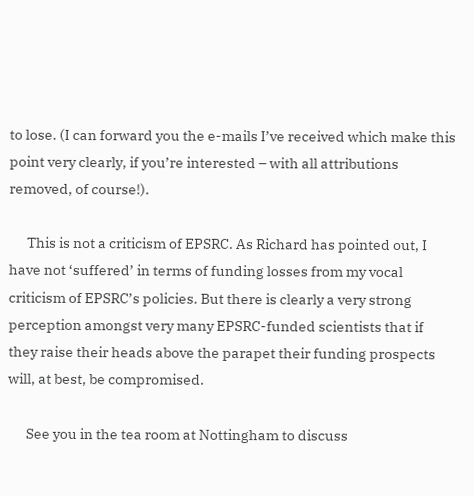to lose. (I can forward you the e-mails I’ve received which make this point very clearly, if you’re interested – with all attributions removed, of course!).

      This is not a criticism of EPSRC. As Richard has pointed out, I have not ‘suffered’ in terms of funding losses from my vocal criticism of EPSRC’s policies. But there is clearly a very strong perception amongst very many EPSRC-funded scientists that if they raise their heads above the parapet their funding prospects will, at best, be compromised.

      See you in the tea room at Nottingham to discuss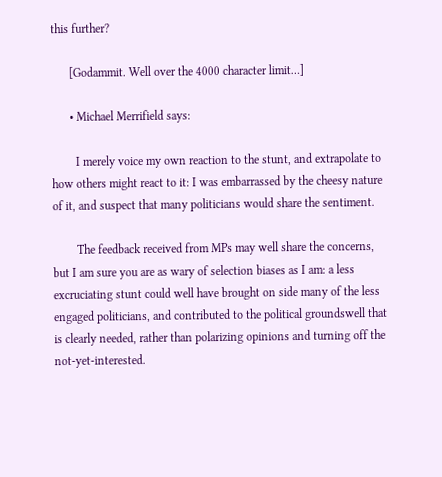this further?

      [Godammit. Well over the 4000 character limit…]

      • Michael Merrifield says:

        I merely voice my own reaction to the stunt, and extrapolate to how others might react to it: I was embarrassed by the cheesy nature of it, and suspect that many politicians would share the sentiment.

        The feedback received from MPs may well share the concerns, but I am sure you are as wary of selection biases as I am: a less excruciating stunt could well have brought on side many of the less engaged politicians, and contributed to the political groundswell that is clearly needed, rather than polarizing opinions and turning off the not-yet-interested.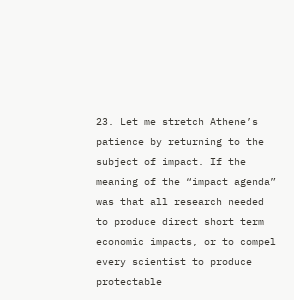23. Let me stretch Athene’s patience by returning to the subject of impact. If the meaning of the “impact agenda” was that all research needed to produce direct short term economic impacts, or to compel every scientist to produce protectable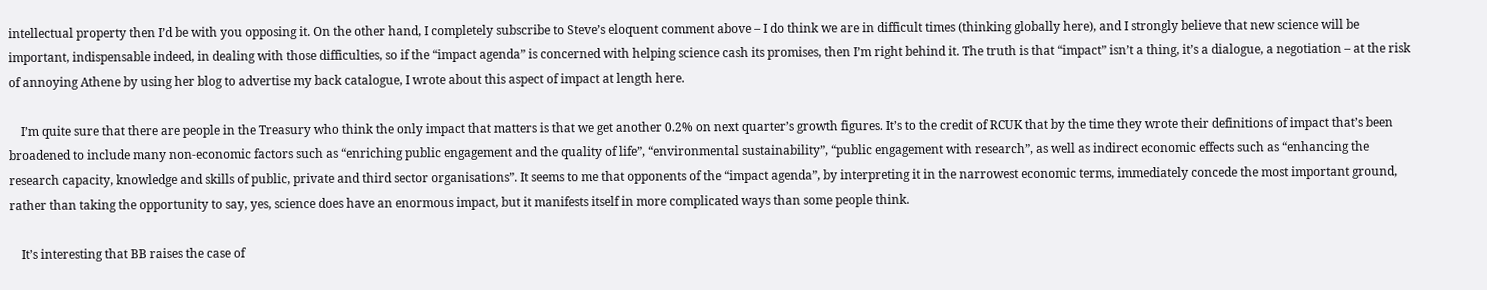intellectual property then I’d be with you opposing it. On the other hand, I completely subscribe to Steve’s eloquent comment above – I do think we are in difficult times (thinking globally here), and I strongly believe that new science will be important, indispensable indeed, in dealing with those difficulties, so if the “impact agenda” is concerned with helping science cash its promises, then I’m right behind it. The truth is that “impact” isn’t a thing, it’s a dialogue, a negotiation – at the risk of annoying Athene by using her blog to advertise my back catalogue, I wrote about this aspect of impact at length here.

    I’m quite sure that there are people in the Treasury who think the only impact that matters is that we get another 0.2% on next quarter’s growth figures. It’s to the credit of RCUK that by the time they wrote their definitions of impact that’s been broadened to include many non-economic factors such as “enriching public engagement and the quality of life”, “environmental sustainability”, “public engagement with research”, as well as indirect economic effects such as “enhancing the research capacity, knowledge and skills of public, private and third sector organisations”. It seems to me that opponents of the “impact agenda”, by interpreting it in the narrowest economic terms, immediately concede the most important ground, rather than taking the opportunity to say, yes, science does have an enormous impact, but it manifests itself in more complicated ways than some people think.

    It’s interesting that BB raises the case of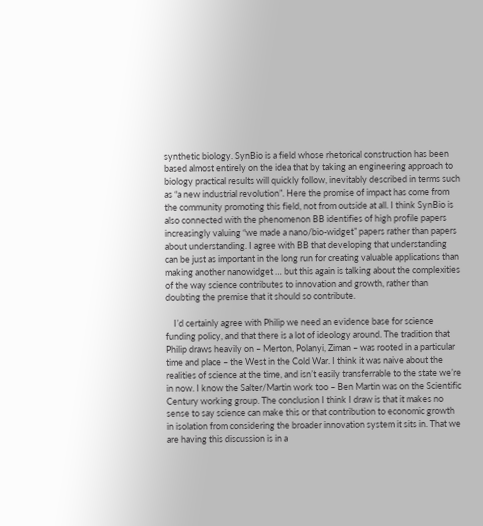synthetic biology. SynBio is a field whose rhetorical construction has been based almost entirely on the idea that by taking an engineering approach to biology practical results will quickly follow, inevitably described in terms such as “a new industrial revolution”. Here the promise of impact has come from the community promoting this field, not from outside at all. I think SynBio is also connected with the phenomenon BB identifies of high profile papers increasingly valuing “we made a nano/bio-widget” papers rather than papers about understanding. I agree with BB that developing that understanding can be just as important in the long run for creating valuable applications than making another nanowidget … but this again is talking about the complexities of the way science contributes to innovation and growth, rather than doubting the premise that it should so contribute.

    I’d certainly agree with Philip we need an evidence base for science funding policy, and that there is a lot of ideology around. The tradition that Philip draws heavily on – Merton, Polanyi, Ziman – was rooted in a particular time and place – the West in the Cold War. I think it was naive about the realities of science at the time, and isn’t easily transferrable to the state we’re in now. I know the Salter/Martin work too – Ben Martin was on the Scientific Century working group. The conclusion I think I draw is that it makes no sense to say science can make this or that contribution to economic growth in isolation from considering the broader innovation system it sits in. That we are having this discussion is in a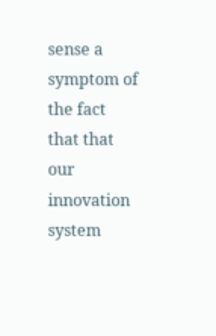sense a symptom of the fact that that our innovation system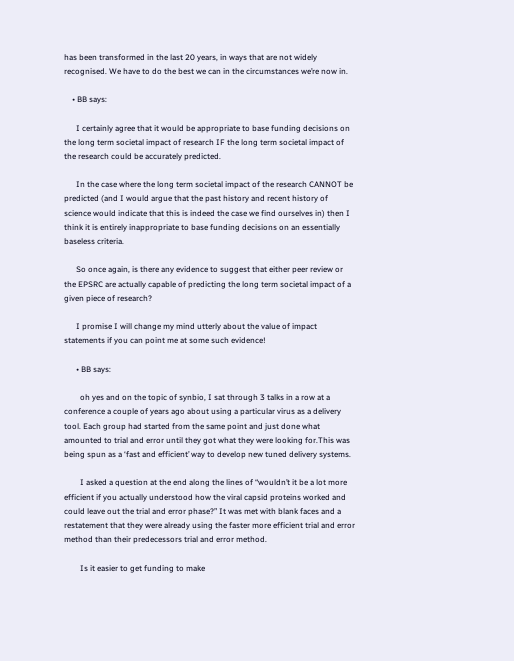has been transformed in the last 20 years, in ways that are not widely recognised. We have to do the best we can in the circumstances we’re now in.

    • BB says:

      I certainly agree that it would be appropriate to base funding decisions on the long term societal impact of research IF the long term societal impact of the research could be accurately predicted.

      In the case where the long term societal impact of the research CANNOT be predicted (and I would argue that the past history and recent history of science would indicate that this is indeed the case we find ourselves in) then I think it is entirely inappropriate to base funding decisions on an essentially baseless criteria.

      So once again, is there any evidence to suggest that either peer review or the EPSRC are actually capable of predicting the long term societal impact of a given piece of research?

      I promise I will change my mind utterly about the value of impact statements if you can point me at some such evidence!

      • BB says:

        oh yes and on the topic of synbio, I sat through 3 talks in a row at a conference a couple of years ago about using a particular virus as a delivery tool. Each group had started from the same point and just done what amounted to trial and error until they got what they were looking for.This was being spun as a ‘fast and efficient’ way to develop new tuned delivery systems.

        I asked a question at the end along the lines of “wouldn’t it be a lot more efficient if you actually understood how the viral capsid proteins worked and could leave out the trial and error phase?” It was met with blank faces and a restatement that they were already using the faster more efficient trial and error method than their predecessors trial and error method.

        Is it easier to get funding to make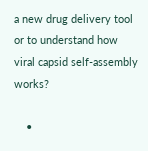a new drug delivery tool or to understand how viral capsid self-assembly works?

    •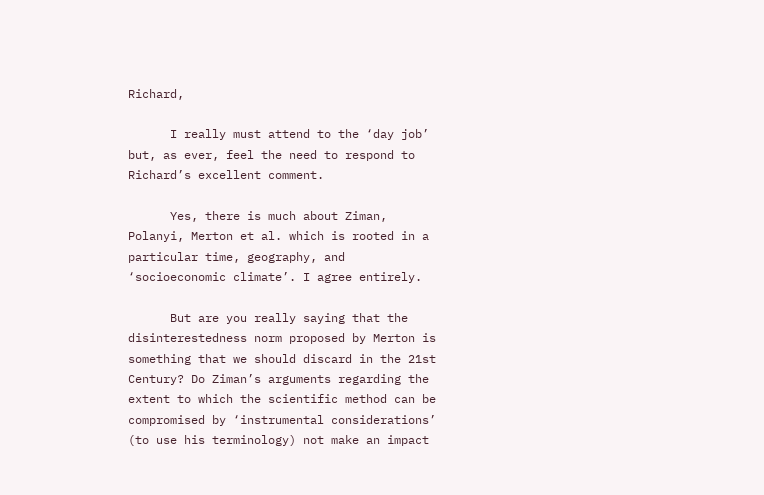Richard,

      I really must attend to the ‘day job’ but, as ever, feel the need to respond to Richard’s excellent comment.

      Yes, there is much about Ziman, Polanyi, Merton et al. which is rooted in a particular time, geography, and ‘socioeconomic climate’. I agree entirely.

      But are you really saying that the disinterestedness norm proposed by Merton is something that we should discard in the 21st Century? Do Ziman’s arguments regarding the extent to which the scientific method can be compromised by ‘instrumental considerations’ (to use his terminology) not make an impact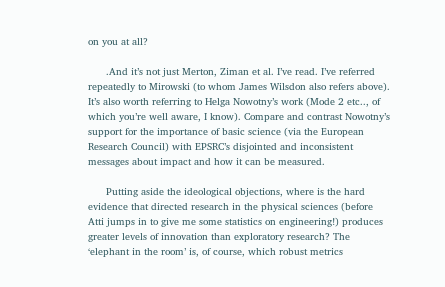on you at all?

      .And it’s not just Merton, Ziman et al. I’ve read. I’ve referred repeatedly to Mirowski (to whom James Wilsdon also refers above). It’s also worth referring to Helga Nowotny’s work (Mode 2 etc.., of which you’re well aware, I know). Compare and contrast Nowotny’s support for the importance of basic science (via the European Research Council) with EPSRC’s disjointed and inconsistent messages about impact and how it can be measured.

      Putting aside the ideological objections, where is the hard evidence that directed research in the physical sciences (before Atti jumps in to give me some statistics on engineering!) produces greater levels of innovation than exploratory research? The ‘elephant in the room’ is, of course, which robust metrics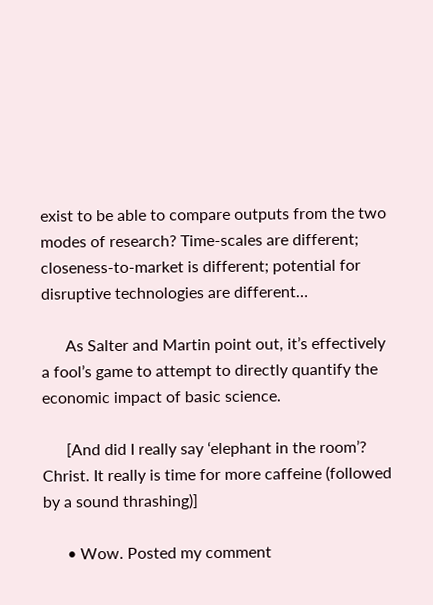exist to be able to compare outputs from the two modes of research? Time-scales are different; closeness-to-market is different; potential for disruptive technologies are different…

      As Salter and Martin point out, it’s effectively a fool’s game to attempt to directly quantify the economic impact of basic science.

      [And did I really say ‘elephant in the room’? Christ. It really is time for more caffeine (followed by a sound thrashing)]

      • Wow. Posted my comment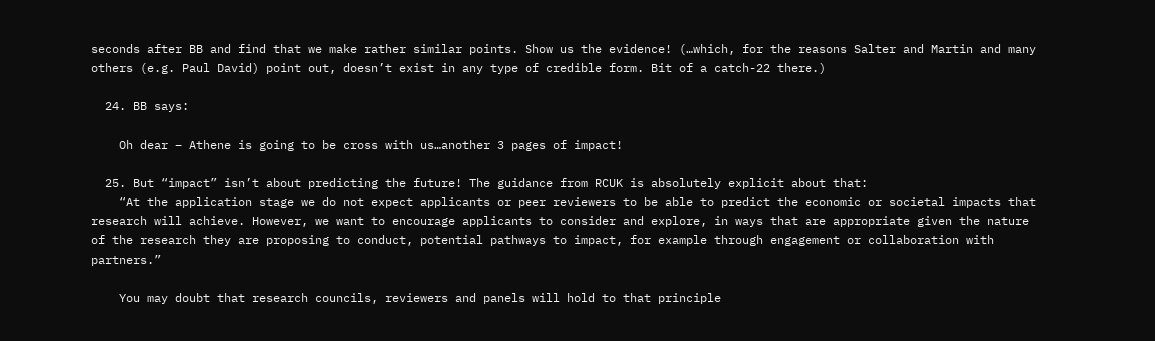seconds after BB and find that we make rather similar points. Show us the evidence! (…which, for the reasons Salter and Martin and many others (e.g. Paul David) point out, doesn’t exist in any type of credible form. Bit of a catch-22 there.)

  24. BB says:

    Oh dear – Athene is going to be cross with us…another 3 pages of impact!

  25. But “impact” isn’t about predicting the future! The guidance from RCUK is absolutely explicit about that:
    “At the application stage we do not expect applicants or peer reviewers to be able to predict the economic or societal impacts that research will achieve. However, we want to encourage applicants to consider and explore, in ways that are appropriate given the nature of the research they are proposing to conduct, potential pathways to impact, for example through engagement or collaboration with partners.”

    You may doubt that research councils, reviewers and panels will hold to that principle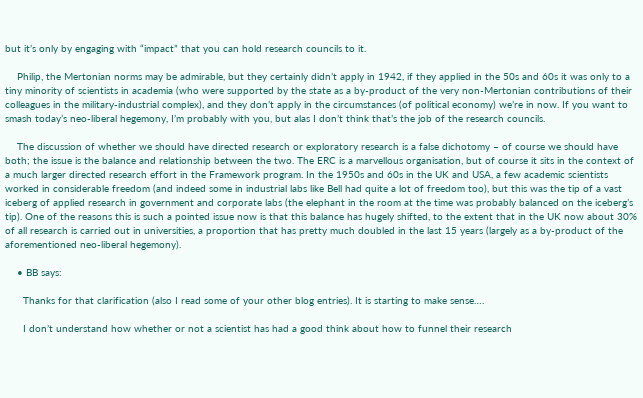but it’s only by engaging with “impact” that you can hold research councils to it.

    Philip, the Mertonian norms may be admirable, but they certainly didn’t apply in 1942, if they applied in the 50s and 60s it was only to a tiny minority of scientists in academia (who were supported by the state as a by-product of the very non-Mertonian contributions of their colleagues in the military-industrial complex), and they don’t apply in the circumstances (of political economy) we’re in now. If you want to smash today’s neo-liberal hegemony, I’m probably with you, but alas I don’t think that’s the job of the research councils.

    The discussion of whether we should have directed research or exploratory research is a false dichotomy – of course we should have both; the issue is the balance and relationship between the two. The ERC is a marvellous organisation, but of course it sits in the context of a much larger directed research effort in the Framework program. In the 1950s and 60s in the UK and USA, a few academic scientists worked in considerable freedom (and indeed some in industrial labs like Bell had quite a lot of freedom too), but this was the tip of a vast iceberg of applied research in government and corporate labs (the elephant in the room at the time was probably balanced on the iceberg’s tip). One of the reasons this is such a pointed issue now is that this balance has hugely shifted, to the extent that in the UK now about 30% of all research is carried out in universities, a proportion that has pretty much doubled in the last 15 years (largely as a by-product of the aforementioned neo-liberal hegemony).

    • BB says:

      Thanks for that clarification (also I read some of your other blog entries). It is starting to make sense….

      I don’t understand how whether or not a scientist has had a good think about how to funnel their research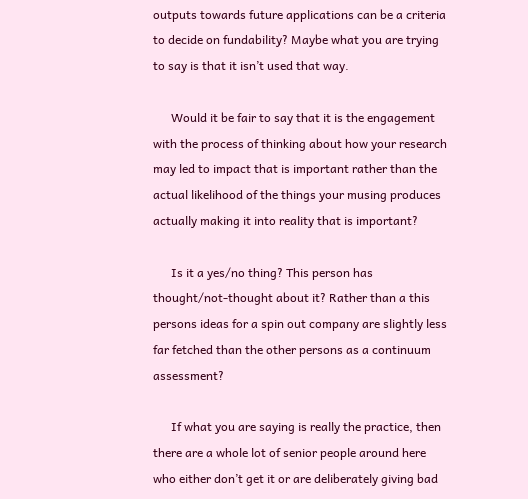outputs towards future applications can be a criteria to decide on fundability? Maybe what you are trying to say is that it isn’t used that way.

      Would it be fair to say that it is the engagement with the process of thinking about how your research may led to impact that is important rather than the actual likelihood of the things your musing produces actually making it into reality that is important?

      Is it a yes/no thing? This person has thought/not-thought about it? Rather than a this persons ideas for a spin out company are slightly less far fetched than the other persons as a continuum assessment?

      If what you are saying is really the practice, then there are a whole lot of senior people around here who either don’t get it or are deliberately giving bad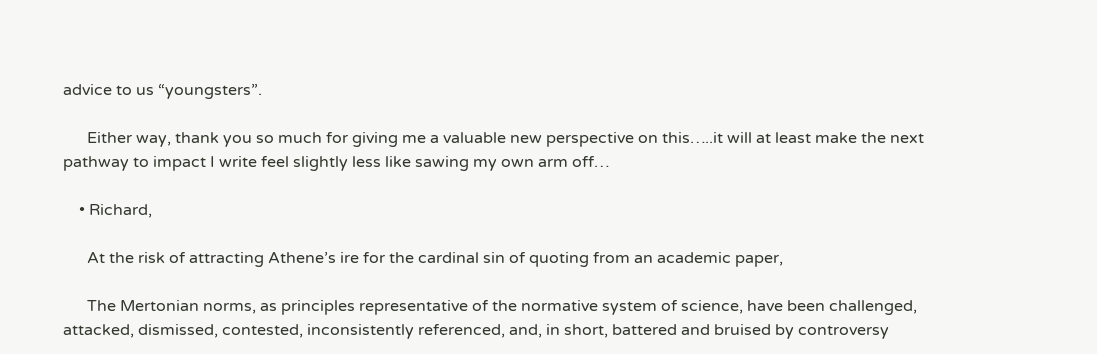advice to us “youngsters”.

      Either way, thank you so much for giving me a valuable new perspective on this…..it will at least make the next pathway to impact I write feel slightly less like sawing my own arm off…

    • Richard,

      At the risk of attracting Athene’s ire for the cardinal sin of quoting from an academic paper,

      The Mertonian norms, as principles representative of the normative system of science, have been challenged, attacked, dismissed, contested, inconsistently referenced, and, in short, battered and bruised by controversy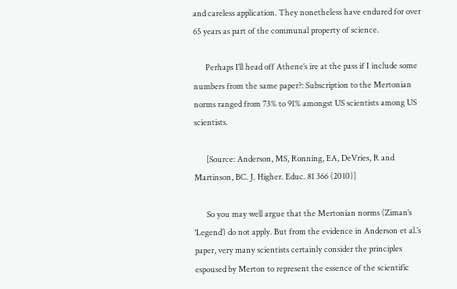and careless application. They nonetheless have endured for over 65 years as part of the communal property of science.

      Perhaps I’ll head off Athene’s ire at the pass if I include some numbers from the same paper?: Subscription to the Mertonian norms ranged from 73% to 91% amongst US scientists among US scientists.

      [Source: Anderson, MS, Ronning, EA, DeVries, R and Martinson, BC. J. Higher. Educ. 81 366 (2010)]

      So you may well argue that the Mertonian norms (Ziman’s ‘Legend’) do not apply. But from the evidence in Anderson et al.’s paper, very many scientists certainly consider the principles espoused by Merton to represent the essence of the scientific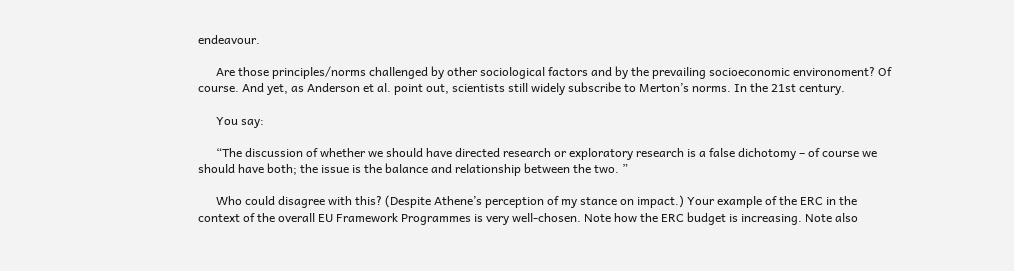endeavour.

      Are those principles/norms challenged by other sociological factors and by the prevailing socioeconomic environoment? Of course. And yet, as Anderson et al. point out, scientists still widely subscribe to Merton’s norms. In the 21st century.

      You say:

      “The discussion of whether we should have directed research or exploratory research is a false dichotomy – of course we should have both; the issue is the balance and relationship between the two. ”

      Who could disagree with this? (Despite Athene’s perception of my stance on impact.) Your example of the ERC in the context of the overall EU Framework Programmes is very well-chosen. Note how the ERC budget is increasing. Note also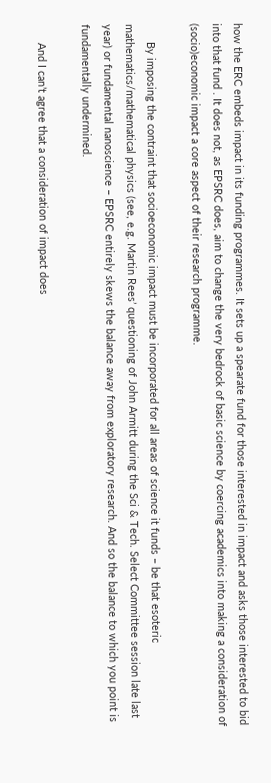how the ERC embeds impact in its funding programmes. It sets up a spearate fund for those interested in impact and asks those interested to bid into that fund . It does not, as EPSRC does, aim to change the very bedrock of basic science by coercing academics into making a consideration of (socio)economic impact a core aspect of their research programme.

      By imposing the contraint that socioeconomic impact must be incorporated for all areas of science it funds – be that esoteric mathematics/mathematical physics (see, e.g. Martin Rees’ questioning of John Armitt during the Sci & Tech. Select Committee session late last year) or fundamental nanoscience – EPSRC entirely skews the balance away from exploratory research. And so the balance to which you point is fundamentally undermined.

      And I can’t agree that a consideration of impact does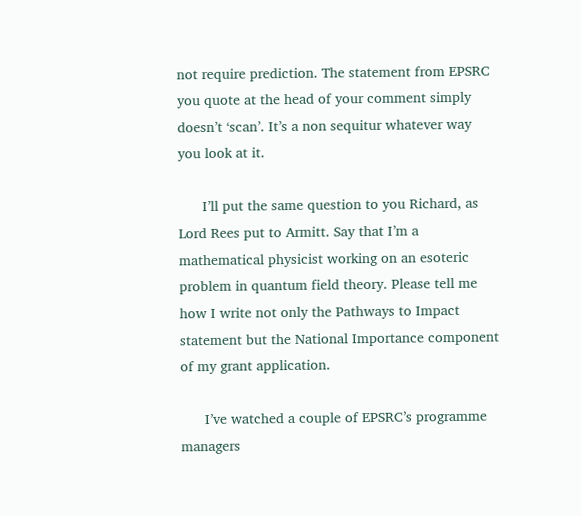not require prediction. The statement from EPSRC you quote at the head of your comment simply doesn’t ‘scan’. It’s a non sequitur whatever way you look at it.

      I’ll put the same question to you Richard, as Lord Rees put to Armitt. Say that I’m a mathematical physicist working on an esoteric problem in quantum field theory. Please tell me how I write not only the Pathways to Impact statement but the National Importance component of my grant application.

      I’ve watched a couple of EPSRC’s programme managers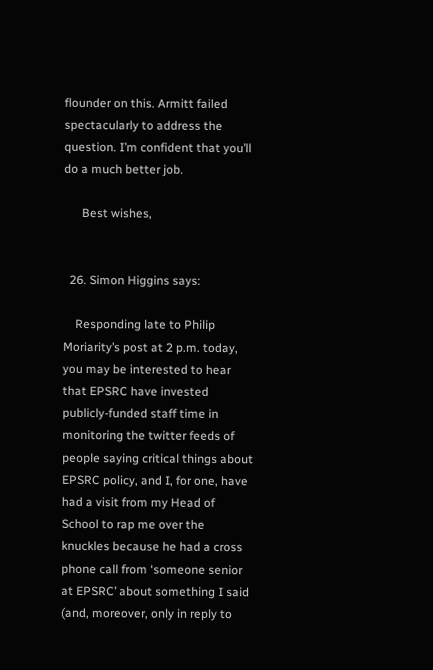flounder on this. Armitt failed spectacularly to address the question. I’m confident that you’ll do a much better job.

      Best wishes,


  26. Simon Higgins says:

    Responding late to Philip Moriarity’s post at 2 p.m. today, you may be interested to hear that EPSRC have invested publicly-funded staff time in monitoring the twitter feeds of people saying critical things about EPSRC policy, and I, for one, have had a visit from my Head of School to rap me over the knuckles because he had a cross phone call from ‘someone senior at EPSRC’ about something I said (and, moreover, only in reply to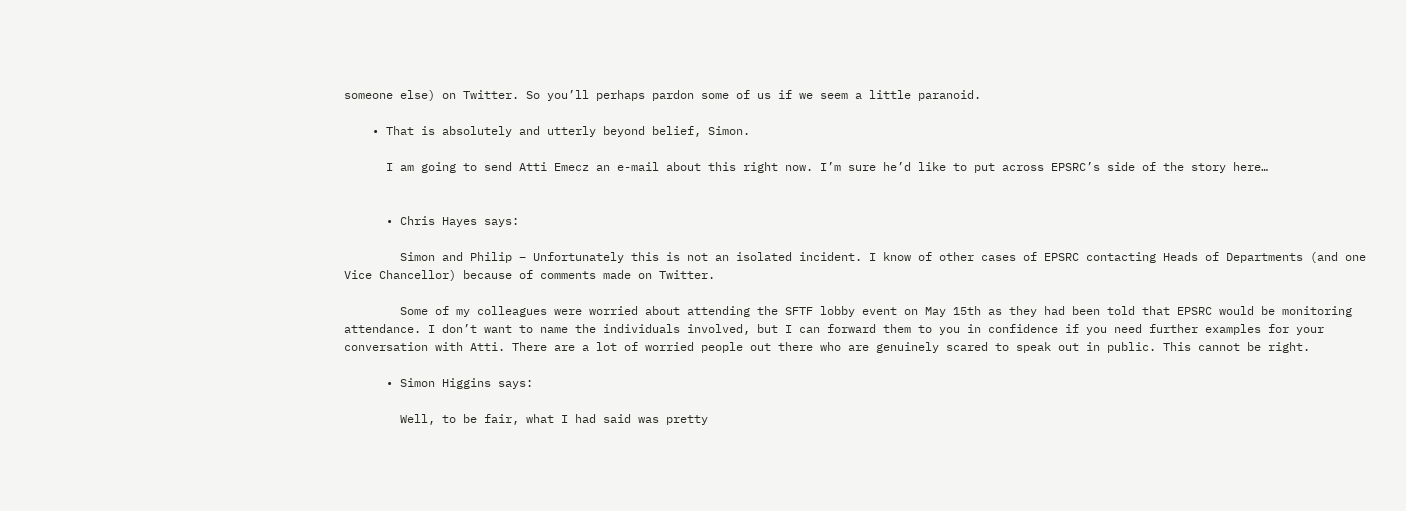someone else) on Twitter. So you’ll perhaps pardon some of us if we seem a little paranoid.

    • That is absolutely and utterly beyond belief, Simon.

      I am going to send Atti Emecz an e-mail about this right now. I’m sure he’d like to put across EPSRC’s side of the story here…


      • Chris Hayes says:

        Simon and Philip – Unfortunately this is not an isolated incident. I know of other cases of EPSRC contacting Heads of Departments (and one Vice Chancellor) because of comments made on Twitter.

        Some of my colleagues were worried about attending the SFTF lobby event on May 15th as they had been told that EPSRC would be monitoring attendance. I don’t want to name the individuals involved, but I can forward them to you in confidence if you need further examples for your conversation with Atti. There are a lot of worried people out there who are genuinely scared to speak out in public. This cannot be right.

      • Simon Higgins says:

        Well, to be fair, what I had said was pretty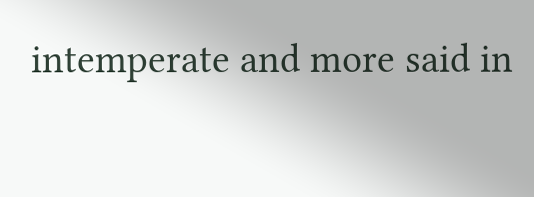intemperate and more said in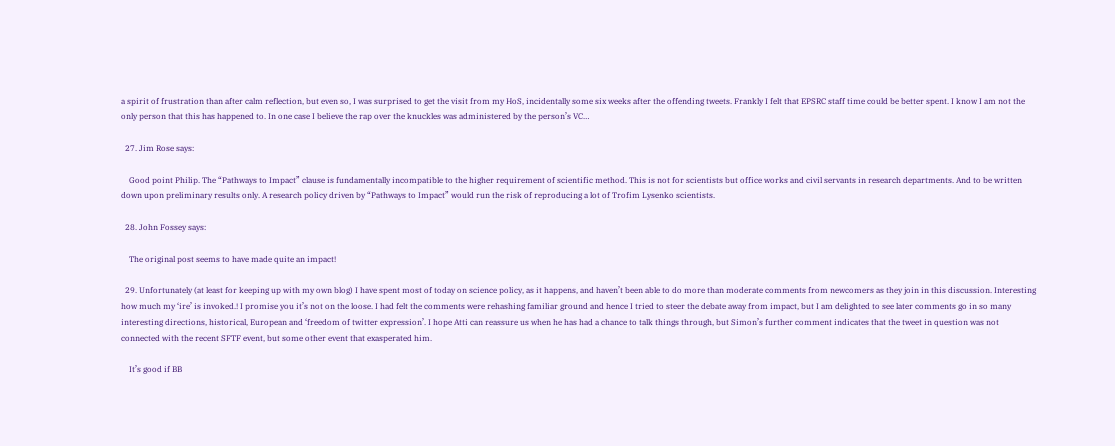a spirit of frustration than after calm reflection, but even so, I was surprised to get the visit from my HoS, incidentally some six weeks after the offending tweets. Frankly I felt that EPSRC staff time could be better spent. I know I am not the only person that this has happened to. In one case I believe the rap over the knuckles was administered by the person’s VC…

  27. Jim Rose says:

    Good point Philip. The “Pathways to Impact” clause is fundamentally incompatible to the higher requirement of scientific method. This is not for scientists but office works and civil servants in research departments. And to be written down upon preliminary results only. A research policy driven by “Pathways to Impact” would run the risk of reproducing a lot of Trofim Lysenko scientists.

  28. John Fossey says:

    The original post seems to have made quite an impact!

  29. Unfortunately (at least for keeping up with my own blog) I have spent most of today on science policy, as it happens, and haven’t been able to do more than moderate comments from newcomers as they join in this discussion. Interesting how much my ‘ire’ is invoked.! I promise you it’s not on the loose. I had felt the comments were rehashing familiar ground and hence I tried to steer the debate away from impact, but I am delighted to see later comments go in so many interesting directions, historical, European and ‘freedom of twitter expression’. I hope Atti can reassure us when he has had a chance to talk things through, but Simon’s further comment indicates that the tweet in question was not connected with the recent SFTF event, but some other event that exasperated him.

    It’s good if BB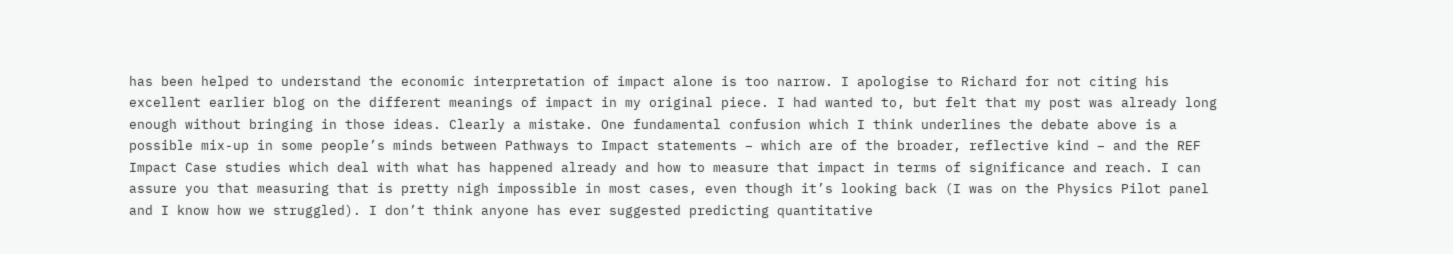has been helped to understand the economic interpretation of impact alone is too narrow. I apologise to Richard for not citing his excellent earlier blog on the different meanings of impact in my original piece. I had wanted to, but felt that my post was already long enough without bringing in those ideas. Clearly a mistake. One fundamental confusion which I think underlines the debate above is a possible mix-up in some people’s minds between Pathways to Impact statements – which are of the broader, reflective kind – and the REF Impact Case studies which deal with what has happened already and how to measure that impact in terms of significance and reach. I can assure you that measuring that is pretty nigh impossible in most cases, even though it’s looking back (I was on the Physics Pilot panel and I know how we struggled). I don’t think anyone has ever suggested predicting quantitative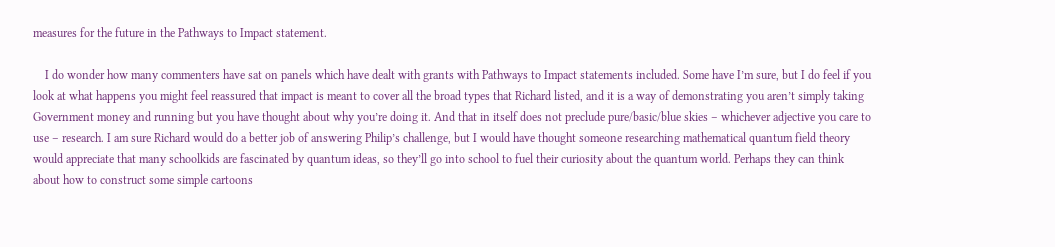measures for the future in the Pathways to Impact statement.

    I do wonder how many commenters have sat on panels which have dealt with grants with Pathways to Impact statements included. Some have I’m sure, but I do feel if you look at what happens you might feel reassured that impact is meant to cover all the broad types that Richard listed, and it is a way of demonstrating you aren’t simply taking Government money and running but you have thought about why you’re doing it. And that in itself does not preclude pure/basic/blue skies – whichever adjective you care to use – research. I am sure Richard would do a better job of answering Philip’s challenge, but I would have thought someone researching mathematical quantum field theory would appreciate that many schoolkids are fascinated by quantum ideas, so they’ll go into school to fuel their curiosity about the quantum world. Perhaps they can think about how to construct some simple cartoons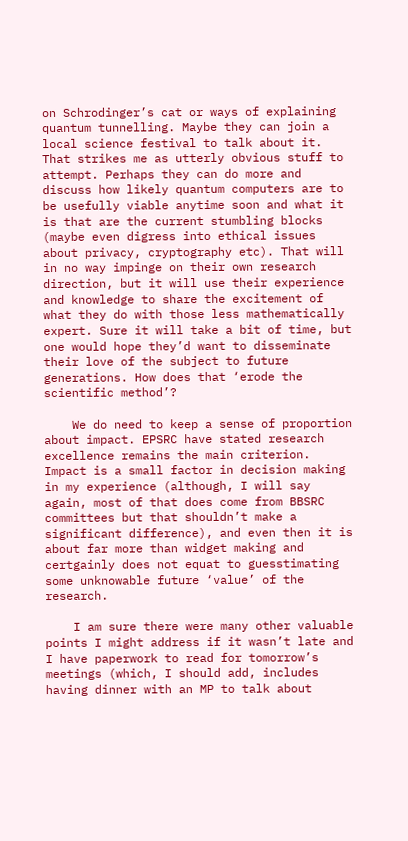on Schrodinger’s cat or ways of explaining quantum tunnelling. Maybe they can join a local science festival to talk about it. That strikes me as utterly obvious stuff to attempt. Perhaps they can do more and discuss how likely quantum computers are to be usefully viable anytime soon and what it is that are the current stumbling blocks (maybe even digress into ethical issues about privacy, cryptography etc). That will in no way impinge on their own research direction, but it will use their experience and knowledge to share the excitement of what they do with those less mathematically expert. Sure it will take a bit of time, but one would hope they’d want to disseminate their love of the subject to future generations. How does that ‘erode the scientific method’?

    We do need to keep a sense of proportion about impact. EPSRC have stated research excellence remains the main criterion. Impact is a small factor in decision making in my experience (although, I will say again, most of that does come from BBSRC committees but that shouldn’t make a significant difference), and even then it is about far more than widget making and certgainly does not equat to guesstimating some unknowable future ‘value’ of the research.

    I am sure there were many other valuable points I might address if it wasn’t late and I have paperwork to read for tomorrow’s meetings (which, I should add, includes having dinner with an MP to talk about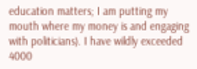education matters; I am putting my mouth where my money is and engaging with politicians). I have wildly exceeded 4000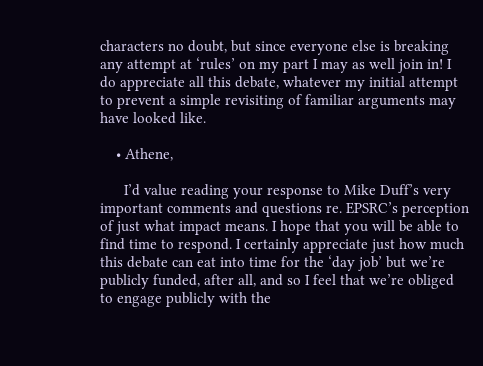characters no doubt, but since everyone else is breaking any attempt at ‘rules’ on my part I may as well join in! I do appreciate all this debate, whatever my initial attempt to prevent a simple revisiting of familiar arguments may have looked like.

    • Athene,

      I’d value reading your response to Mike Duff’s very important comments and questions re. EPSRC’s perception of just what impact means. I hope that you will be able to find time to respond. I certainly appreciate just how much this debate can eat into time for the ‘day job’ but we’re publicly funded, after all, and so I feel that we’re obliged to engage publicly with the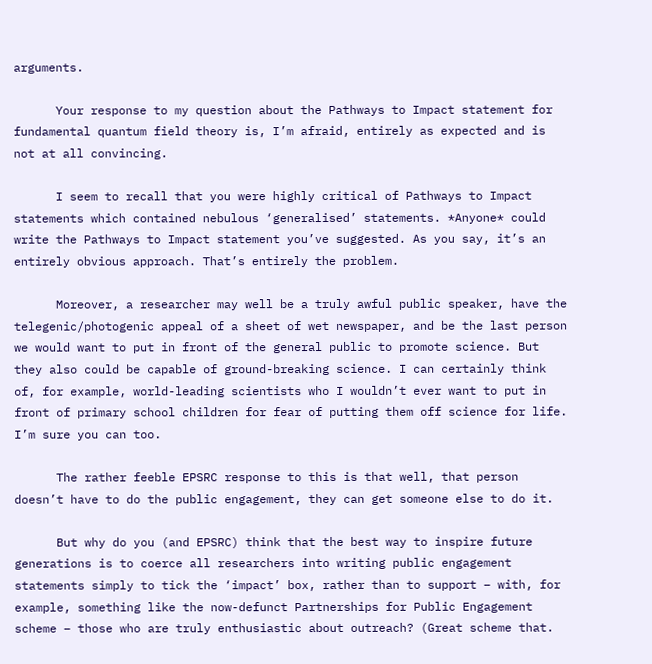arguments.

      Your response to my question about the Pathways to Impact statement for fundamental quantum field theory is, I’m afraid, entirely as expected and is not at all convincing.

      I seem to recall that you were highly critical of Pathways to Impact statements which contained nebulous ‘generalised’ statements. *Anyone* could write the Pathways to Impact statement you’ve suggested. As you say, it’s an entirely obvious approach. That’s entirely the problem.

      Moreover, a researcher may well be a truly awful public speaker, have the telegenic/photogenic appeal of a sheet of wet newspaper, and be the last person we would want to put in front of the general public to promote science. But they also could be capable of ground-breaking science. I can certainly think of, for example, world-leading scientists who I wouldn’t ever want to put in front of primary school children for fear of putting them off science for life. I’m sure you can too.

      The rather feeble EPSRC response to this is that well, that person doesn’t have to do the public engagement, they can get someone else to do it.

      But why do you (and EPSRC) think that the best way to inspire future generations is to coerce all researchers into writing public engagement statements simply to tick the ‘impact’ box, rather than to support – with, for example, something like the now-defunct Partnerships for Public Engagement scheme – those who are truly enthusiastic about outreach? (Great scheme that.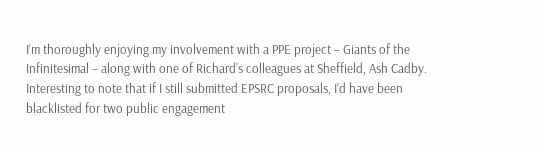I’m thoroughly enjoying my involvement with a PPE project – Giants of the Infinitesimal – along with one of Richard’s colleagues at Sheffield, Ash Cadby. Interesting to note that if I still submitted EPSRC proposals, I’d have been blacklisted for two public engagement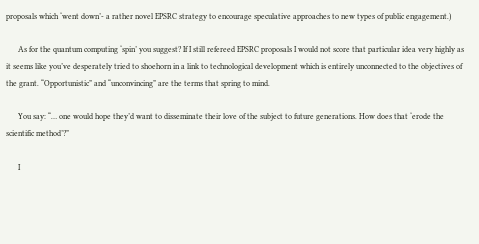proposals which ‘went down’- a rather novel EPSRC strategy to encourage speculative approaches to new types of public engagement.)

      As for the quantum computing ‘spin’ you suggest? If I still refereed EPSRC proposals I would not score that particular idea very highly as it seems like you’ve desperately tried to shoehorn in a link to technological development which is entirely unconnected to the objectives of the grant. “Opportunistic” and “unconvincing” are the terms that spring to mind.

      You say: “… one would hope they’d want to disseminate their love of the subject to future generations. How does that ‘erode the scientific method’?”

      I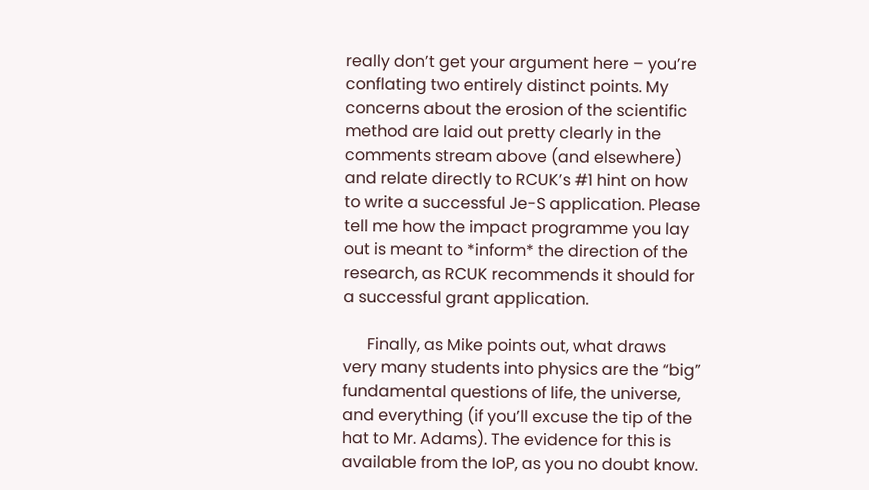really don’t get your argument here – you’re conflating two entirely distinct points. My concerns about the erosion of the scientific method are laid out pretty clearly in the comments stream above (and elsewhere) and relate directly to RCUK’s #1 hint on how to write a successful Je-S application. Please tell me how the impact programme you lay out is meant to *inform* the direction of the research, as RCUK recommends it should for a successful grant application.

      Finally, as Mike points out, what draws very many students into physics are the “big” fundamental questions of life, the universe, and everything (if you’ll excuse the tip of the hat to Mr. Adams). The evidence for this is available from the IoP, as you no doubt know.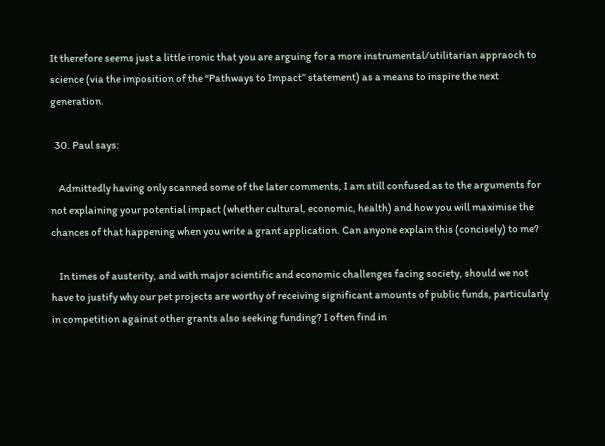It therefore seems just a little ironic that you are arguing for a more instrumental/utilitarian appraoch to science (via the imposition of the “Pathways to Impact” statement) as a means to inspire the next generation.

  30. Paul says:

    Admittedly having only scanned some of the later comments, I am still confused as to the arguments for not explaining your potential impact (whether cultural, economic, health) and how you will maximise the chances of that happening when you write a grant application. Can anyone explain this (concisely) to me?

    In times of austerity, and with major scientific and economic challenges facing society, should we not have to justify why our pet projects are worthy of receiving significant amounts of public funds, particularly in competition against other grants also seeking funding? I often find in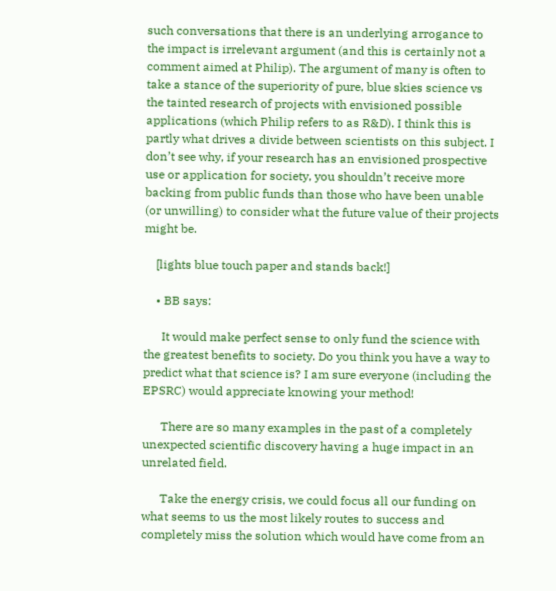such conversations that there is an underlying arrogance to the impact is irrelevant argument (and this is certainly not a comment aimed at Philip). The argument of many is often to take a stance of the superiority of pure, blue skies science vs the tainted research of projects with envisioned possible applications (which Philip refers to as R&D). I think this is partly what drives a divide between scientists on this subject. I don’t see why, if your research has an envisioned prospective use or application for society, you shouldn’t receive more backing from public funds than those who have been unable (or unwilling) to consider what the future value of their projects might be.

    [lights blue touch paper and stands back!]

    • BB says:

      It would make perfect sense to only fund the science with the greatest benefits to society. Do you think you have a way to predict what that science is? I am sure everyone (including the EPSRC) would appreciate knowing your method!

      There are so many examples in the past of a completely unexpected scientific discovery having a huge impact in an unrelated field.

      Take the energy crisis, we could focus all our funding on what seems to us the most likely routes to success and completely miss the solution which would have come from an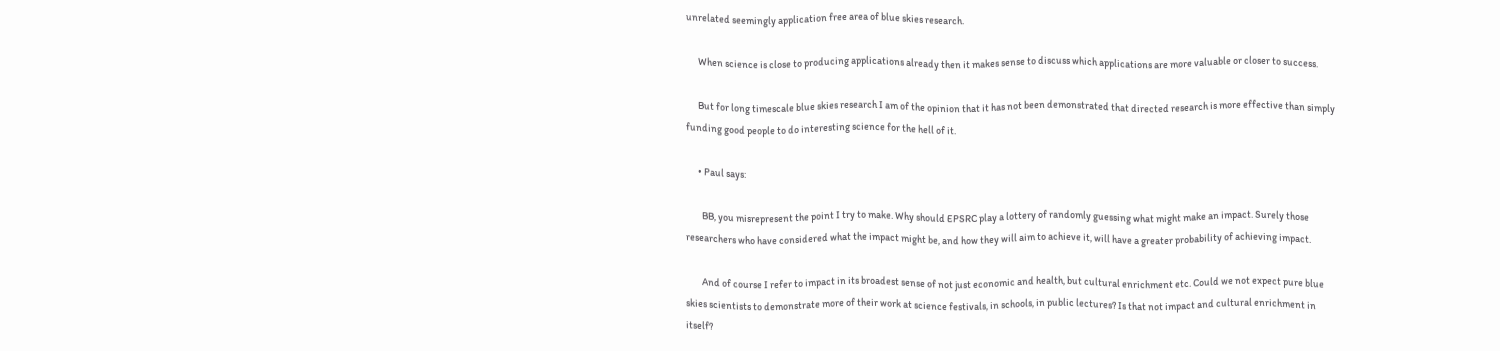unrelated seemingly application free area of blue skies research.

      When science is close to producing applications already then it makes sense to discuss which applications are more valuable or closer to success.

      But for long timescale blue skies research I am of the opinion that it has not been demonstrated that directed research is more effective than simply funding good people to do interesting science for the hell of it.

      • Paul says:

        BB, you misrepresent the point I try to make. Why should EPSRC play a lottery of randomly guessing what might make an impact. Surely those researchers who have considered what the impact might be, and how they will aim to achieve it, will have a greater probability of achieving impact.

        And of course I refer to impact in its broadest sense of not just economic and health, but cultural enrichment etc. Could we not expect pure blue skies scientists to demonstrate more of their work at science festivals, in schools, in public lectures? Is that not impact and cultural enrichment in itself?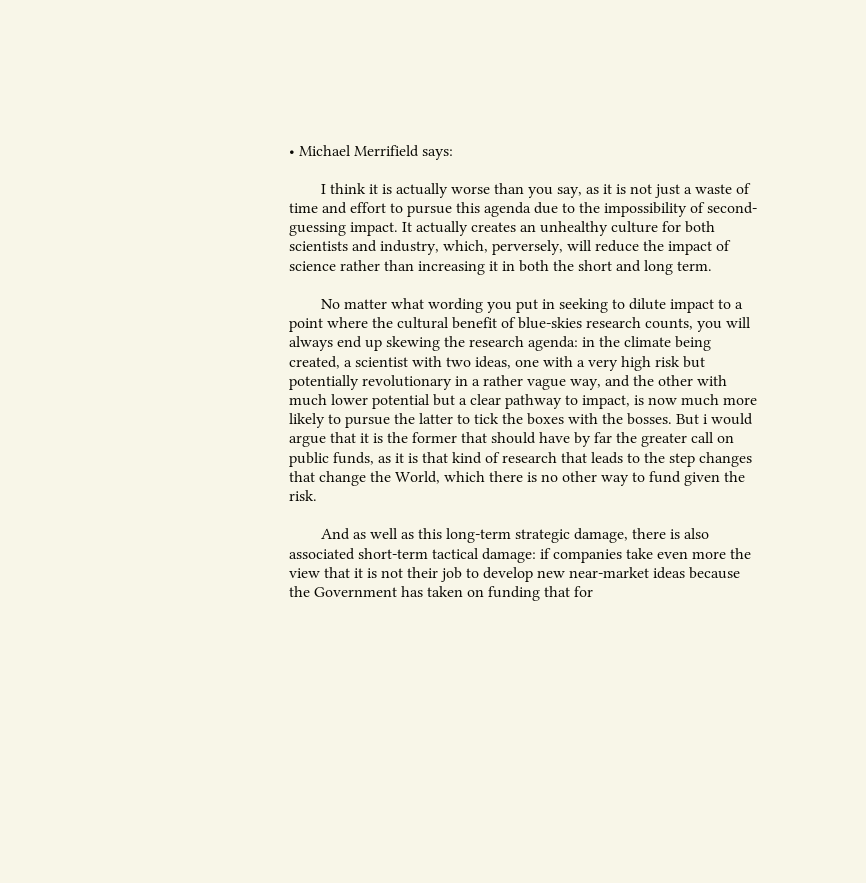• Michael Merrifield says:

        I think it is actually worse than you say, as it is not just a waste of time and effort to pursue this agenda due to the impossibility of second-guessing impact. It actually creates an unhealthy culture for both scientists and industry, which, perversely, will reduce the impact of science rather than increasing it in both the short and long term.

        No matter what wording you put in seeking to dilute impact to a point where the cultural benefit of blue-skies research counts, you will always end up skewing the research agenda: in the climate being created, a scientist with two ideas, one with a very high risk but potentially revolutionary in a rather vague way, and the other with much lower potential but a clear pathway to impact, is now much more likely to pursue the latter to tick the boxes with the bosses. But i would argue that it is the former that should have by far the greater call on public funds, as it is that kind of research that leads to the step changes that change the World, which there is no other way to fund given the risk.

        And as well as this long-term strategic damage, there is also associated short-term tactical damage: if companies take even more the view that it is not their job to develop new near-market ideas because the Government has taken on funding that for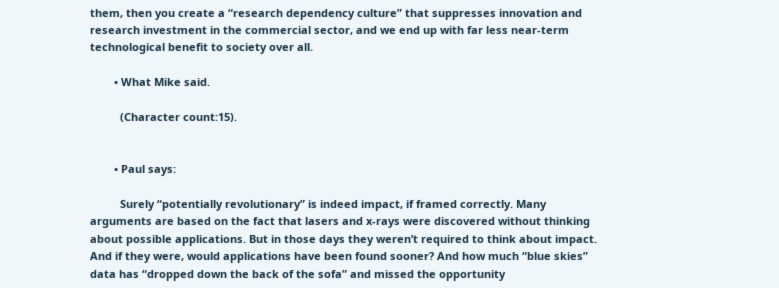them, then you create a “research dependency culture” that suppresses innovation and research investment in the commercial sector, and we end up with far less near-term technological benefit to society over all.

        • What Mike said.

          (Character count:15).


        • Paul says:

          Surely “potentially revolutionary” is indeed impact, if framed correctly. Many arguments are based on the fact that lasers and x-rays were discovered without thinking about possible applications. But in those days they weren’t required to think about impact. And if they were, would applications have been found sooner? And how much “blue skies” data has “dropped down the back of the sofa” and missed the opportunity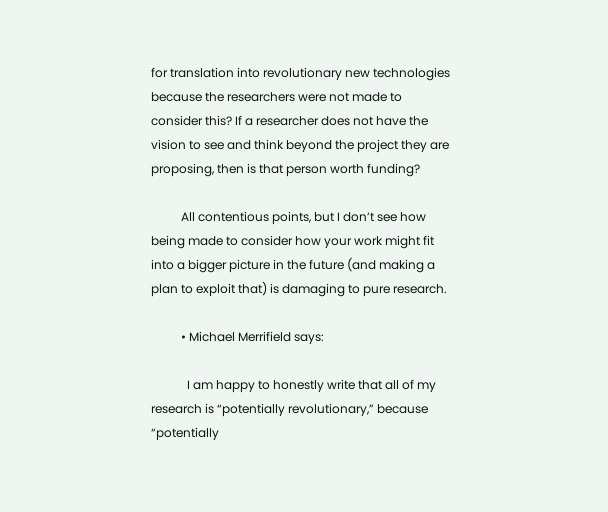for translation into revolutionary new technologies because the researchers were not made to consider this? If a researcher does not have the vision to see and think beyond the project they are proposing, then is that person worth funding?

          All contentious points, but I don’t see how being made to consider how your work might fit into a bigger picture in the future (and making a plan to exploit that) is damaging to pure research.

          • Michael Merrifield says:

            I am happy to honestly write that all of my research is “potentially revolutionary,” because “potentially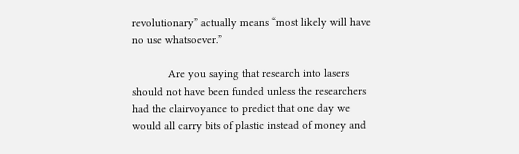revolutionary” actually means “most likely will have no use whatsoever.”

            Are you saying that research into lasers should not have been funded unless the researchers had the clairvoyance to predict that one day we would all carry bits of plastic instead of money and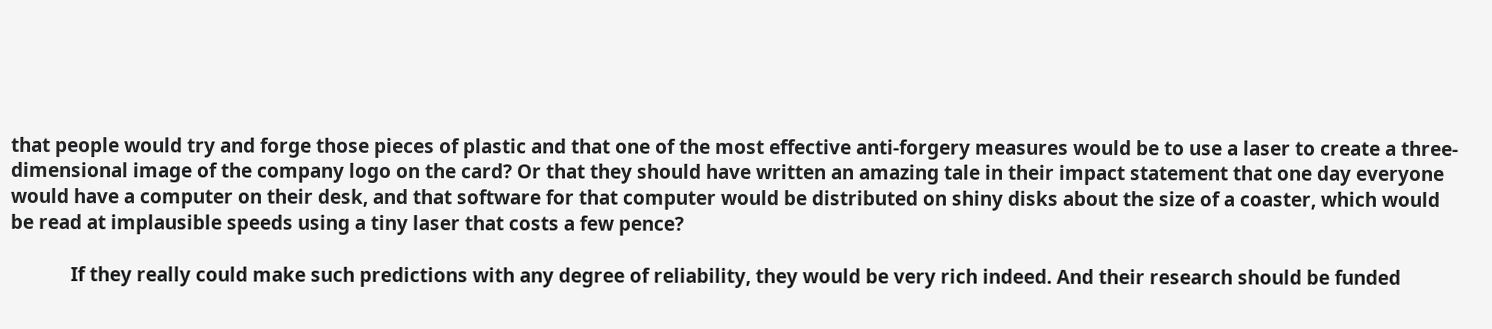that people would try and forge those pieces of plastic and that one of the most effective anti-forgery measures would be to use a laser to create a three-dimensional image of the company logo on the card? Or that they should have written an amazing tale in their impact statement that one day everyone would have a computer on their desk, and that software for that computer would be distributed on shiny disks about the size of a coaster, which would be read at implausible speeds using a tiny laser that costs a few pence?

            If they really could make such predictions with any degree of reliability, they would be very rich indeed. And their research should be funded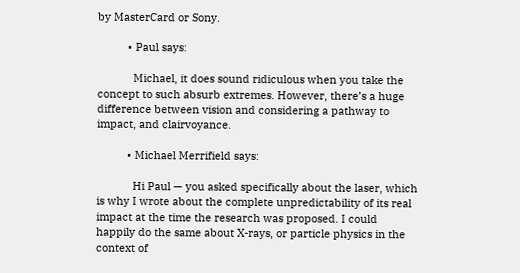by MasterCard or Sony.

          • Paul says:

            Michael, it does sound ridiculous when you take the concept to such absurb extremes. However, there’s a huge difference between vision and considering a pathway to impact, and clairvoyance.

          • Michael Merrifield says:

            Hi Paul — you asked specifically about the laser, which is why I wrote about the complete unpredictability of its real impact at the time the research was proposed. I could happily do the same about X-rays, or particle physics in the context of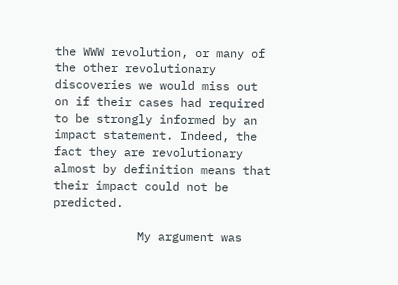the WWW revolution, or many of the other revolutionary discoveries we would miss out on if their cases had required to be strongly informed by an impact statement. Indeed, the fact they are revolutionary almost by definition means that their impact could not be predicted.

            My argument was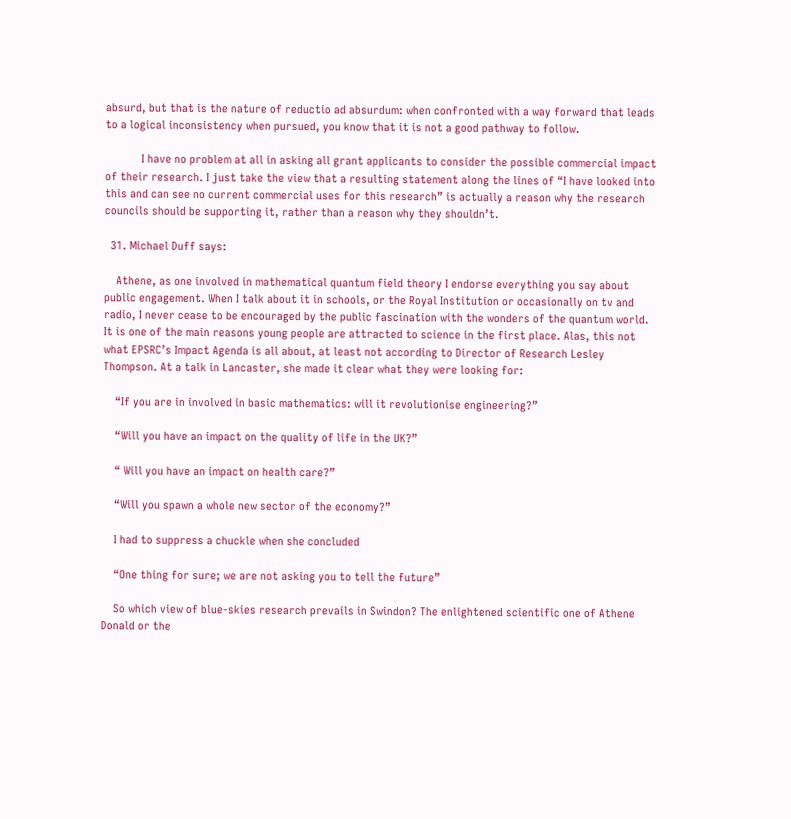absurd, but that is the nature of reductio ad absurdum: when confronted with a way forward that leads to a logical inconsistency when pursued, you know that it is not a good pathway to follow.

            I have no problem at all in asking all grant applicants to consider the possible commercial impact of their research. I just take the view that a resulting statement along the lines of “I have looked into this and can see no current commercial uses for this research” is actually a reason why the research councils should be supporting it, rather than a reason why they shouldn’t.

  31. Michael Duff says:

    Athene, as one involved in mathematical quantum field theory I endorse everything you say about public engagement. When I talk about it in schools, or the Royal Institution or occasionally on tv and radio, I never cease to be encouraged by the public fascination with the wonders of the quantum world. It is one of the main reasons young people are attracted to science in the first place. Alas, this not what EPSRC’s Impact Agenda is all about, at least not according to Director of Research Lesley Thompson. At a talk in Lancaster, she made it clear what they were looking for:

    “If you are in involved in basic mathematics: will it revolutionise engineering?”

    “Will you have an impact on the quality of life in the UK?”

    “ Will you have an impact on health care?”

    “Will you spawn a whole new sector of the economy?”

    I had to suppress a chuckle when she concluded

    “One thing for sure; we are not asking you to tell the future”

    So which view of blue-skies research prevails in Swindon? The enlightened scientific one of Athene Donald or the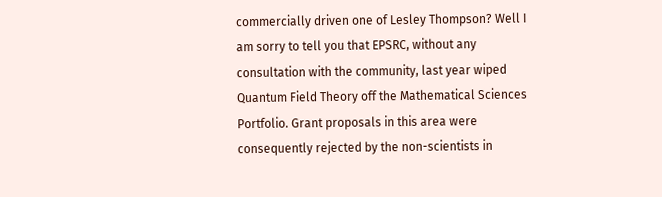commercially driven one of Lesley Thompson? Well I am sorry to tell you that EPSRC, without any consultation with the community, last year wiped Quantum Field Theory off the Mathematical Sciences Portfolio. Grant proposals in this area were consequently rejected by the non-scientists in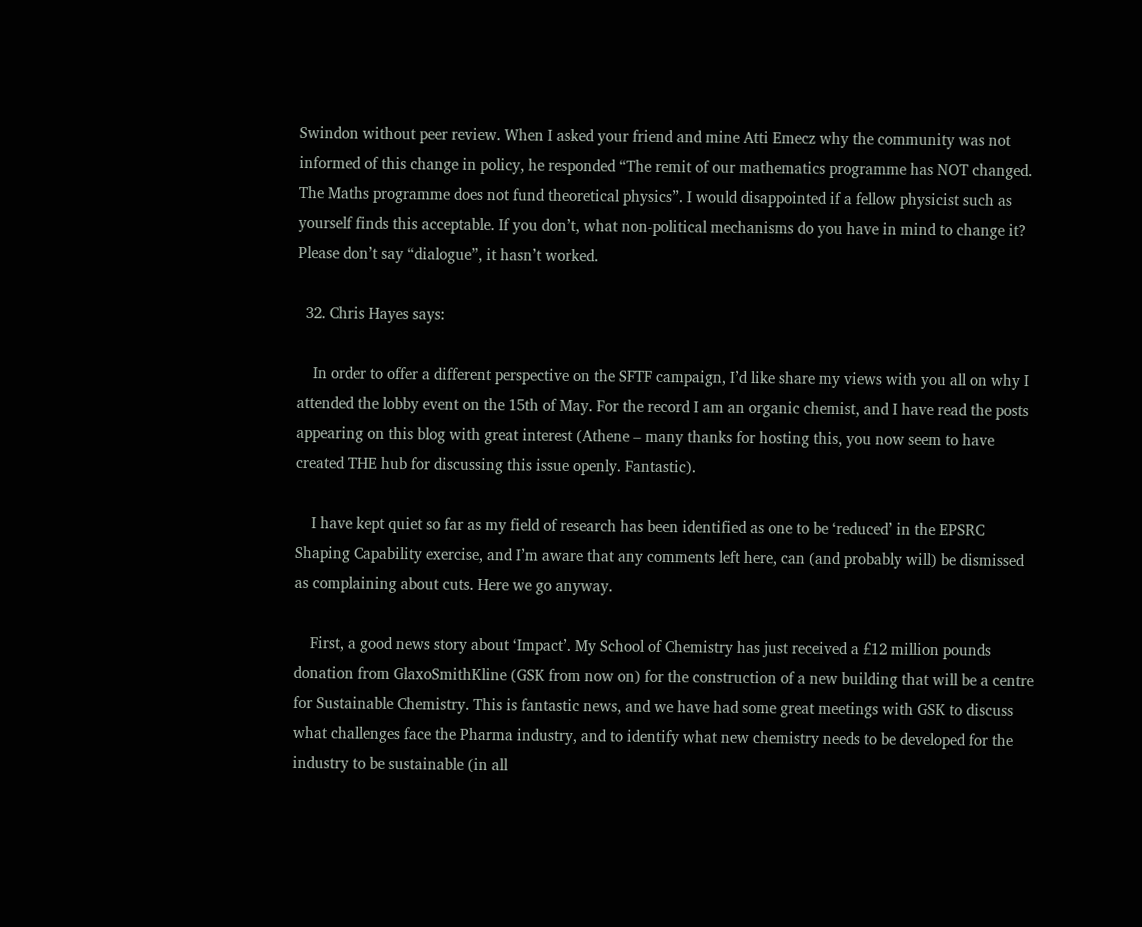Swindon without peer review. When I asked your friend and mine Atti Emecz why the community was not informed of this change in policy, he responded “The remit of our mathematics programme has NOT changed. The Maths programme does not fund theoretical physics”. I would disappointed if a fellow physicist such as yourself finds this acceptable. If you don’t, what non-political mechanisms do you have in mind to change it? Please don’t say “dialogue”, it hasn’t worked.

  32. Chris Hayes says:

    In order to offer a different perspective on the SFTF campaign, I’d like share my views with you all on why I attended the lobby event on the 15th of May. For the record I am an organic chemist, and I have read the posts appearing on this blog with great interest (Athene – many thanks for hosting this, you now seem to have created THE hub for discussing this issue openly. Fantastic).

    I have kept quiet so far as my field of research has been identified as one to be ‘reduced’ in the EPSRC Shaping Capability exercise, and I’m aware that any comments left here, can (and probably will) be dismissed as complaining about cuts. Here we go anyway.

    First, a good news story about ‘Impact’. My School of Chemistry has just received a £12 million pounds donation from GlaxoSmithKline (GSK from now on) for the construction of a new building that will be a centre for Sustainable Chemistry. This is fantastic news, and we have had some great meetings with GSK to discuss what challenges face the Pharma industry, and to identify what new chemistry needs to be developed for the industry to be sustainable (in all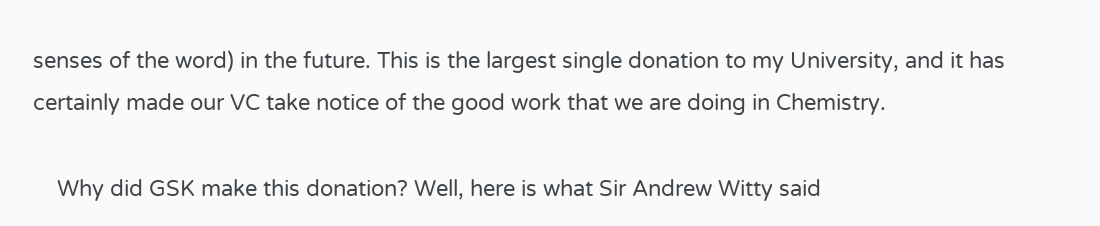senses of the word) in the future. This is the largest single donation to my University, and it has certainly made our VC take notice of the good work that we are doing in Chemistry.

    Why did GSK make this donation? Well, here is what Sir Andrew Witty said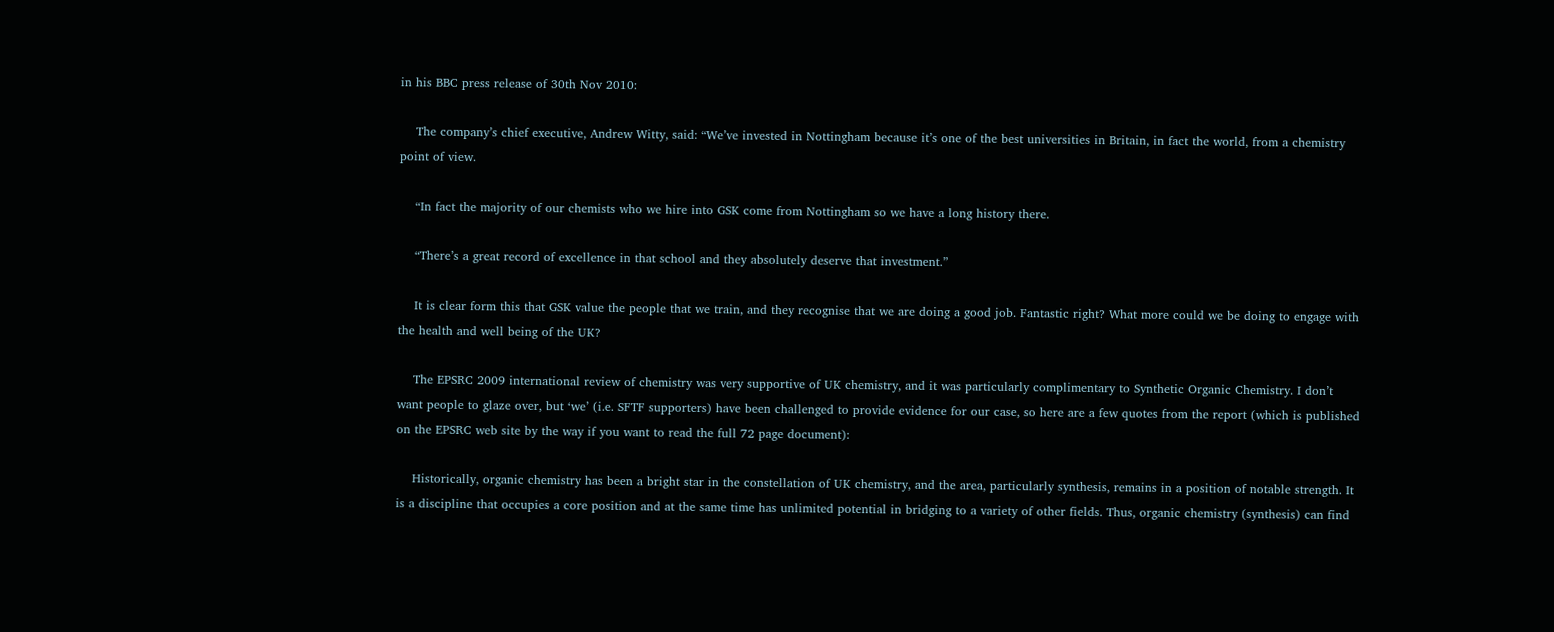in his BBC press release of 30th Nov 2010:

    The company’s chief executive, Andrew Witty, said: “We’ve invested in Nottingham because it’s one of the best universities in Britain, in fact the world, from a chemistry point of view.

    “In fact the majority of our chemists who we hire into GSK come from Nottingham so we have a long history there.

    “There’s a great record of excellence in that school and they absolutely deserve that investment.”

    It is clear form this that GSK value the people that we train, and they recognise that we are doing a good job. Fantastic right? What more could we be doing to engage with the health and well being of the UK?

    The EPSRC 2009 international review of chemistry was very supportive of UK chemistry, and it was particularly complimentary to Synthetic Organic Chemistry. I don’t want people to glaze over, but ‘we’ (i.e. SFTF supporters) have been challenged to provide evidence for our case, so here are a few quotes from the report (which is published on the EPSRC web site by the way if you want to read the full 72 page document):

    Historically, organic chemistry has been a bright star in the constellation of UK chemistry, and the area, particularly synthesis, remains in a position of notable strength. It is a discipline that occupies a core position and at the same time has unlimited potential in bridging to a variety of other fields. Thus, organic chemistry (synthesis) can find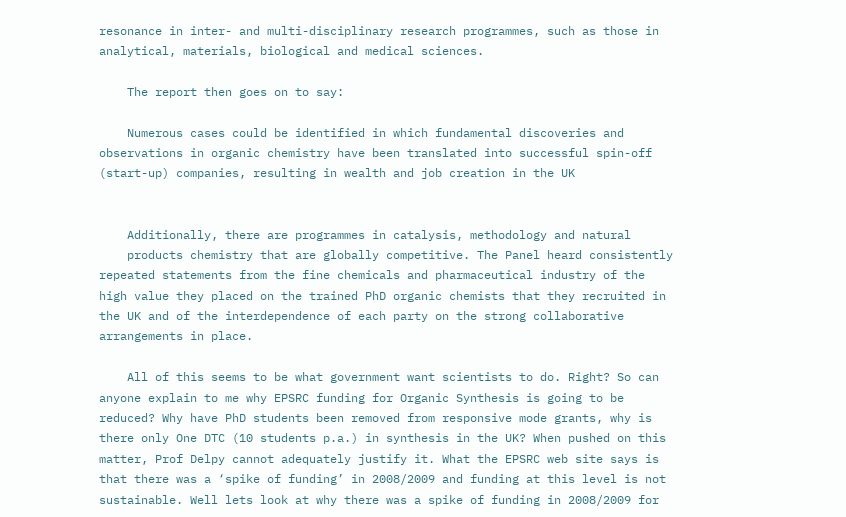resonance in inter- and multi-disciplinary research programmes, such as those in analytical, materials, biological and medical sciences.

    The report then goes on to say:

    Numerous cases could be identified in which fundamental discoveries and observations in organic chemistry have been translated into successful spin-off (start-up) companies, resulting in wealth and job creation in the UK


    Additionally, there are programmes in catalysis, methodology and natural
    products chemistry that are globally competitive. The Panel heard consistently repeated statements from the fine chemicals and pharmaceutical industry of the high value they placed on the trained PhD organic chemists that they recruited in the UK and of the interdependence of each party on the strong collaborative arrangements in place.

    All of this seems to be what government want scientists to do. Right? So can anyone explain to me why EPSRC funding for Organic Synthesis is going to be reduced? Why have PhD students been removed from responsive mode grants, why is there only One DTC (10 students p.a.) in synthesis in the UK? When pushed on this matter, Prof Delpy cannot adequately justify it. What the EPSRC web site says is that there was a ‘spike of funding’ in 2008/2009 and funding at this level is not sustainable. Well lets look at why there was a spike of funding in 2008/2009 for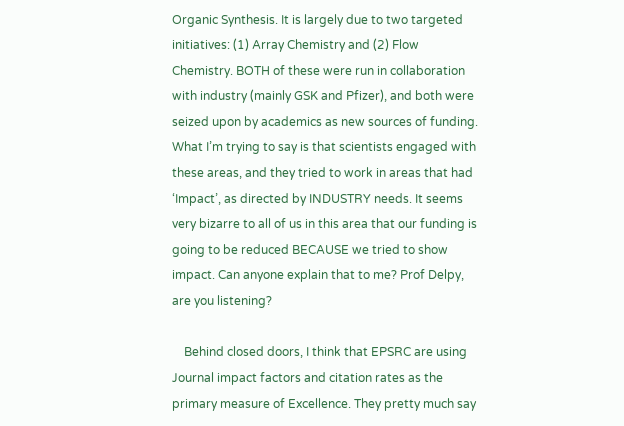Organic Synthesis. It is largely due to two targeted initiatives: (1) Array Chemistry and (2) Flow Chemistry. BOTH of these were run in collaboration with industry (mainly GSK and Pfizer), and both were seized upon by academics as new sources of funding. What I’m trying to say is that scientists engaged with these areas, and they tried to work in areas that had ‘Impact’, as directed by INDUSTRY needs. It seems very bizarre to all of us in this area that our funding is going to be reduced BECAUSE we tried to show impact. Can anyone explain that to me? Prof Delpy, are you listening?

    Behind closed doors, I think that EPSRC are using Journal impact factors and citation rates as the primary measure of Excellence. They pretty much say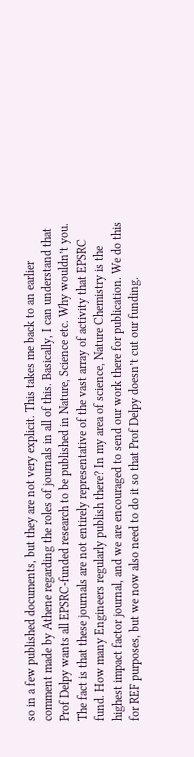so in a few published documents, but they are not very explicit. This takes me back to an earlier comment made by Athene regarding the roles of journals in all of this. Basically, I can understand that Prof Delpy wants all EPSRC-funded research to be published in Nature, Science etc. Why wouldn’t you. The fact is that these journals are not entirely representative of the vast array of activity that EPSRC fund. How many Engineers regularly publish there? In my area of science, Nature Chemistry is the highest impact factor journal, and we are encouraged to send our work there for publication. We do this for REF purposes, but we now also need to do it so that Prof Delpy doesn’t cut our funding.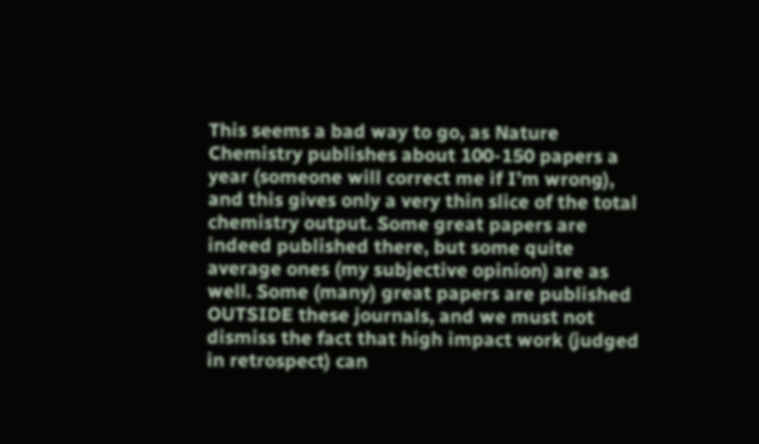This seems a bad way to go, as Nature Chemistry publishes about 100-150 papers a year (someone will correct me if I’m wrong), and this gives only a very thin slice of the total chemistry output. Some great papers are indeed published there, but some quite average ones (my subjective opinion) are as well. Some (many) great papers are published OUTSIDE these journals, and we must not dismiss the fact that high impact work (judged in retrospect) can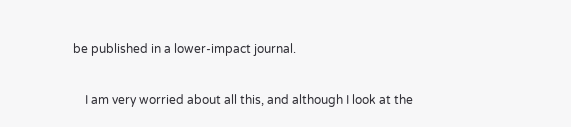be published in a lower-impact journal.

    I am very worried about all this, and although I look at the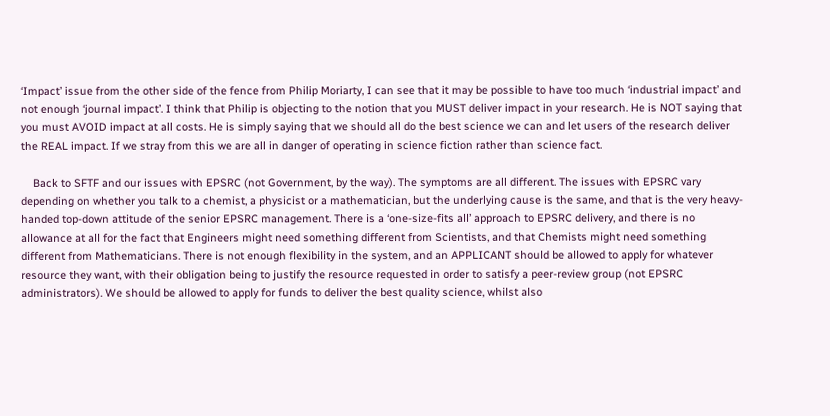‘Impact’ issue from the other side of the fence from Philip Moriarty, I can see that it may be possible to have too much ‘industrial impact’ and not enough ‘journal impact’. I think that Philip is objecting to the notion that you MUST deliver impact in your research. He is NOT saying that you must AVOID impact at all costs. He is simply saying that we should all do the best science we can and let users of the research deliver the REAL impact. If we stray from this we are all in danger of operating in science fiction rather than science fact.

    Back to SFTF and our issues with EPSRC (not Government, by the way). The symptoms are all different. The issues with EPSRC vary depending on whether you talk to a chemist, a physicist or a mathematician, but the underlying cause is the same, and that is the very heavy-handed top-down attitude of the senior EPSRC management. There is a ‘one-size-fits all’ approach to EPSRC delivery, and there is no allowance at all for the fact that Engineers might need something different from Scientists, and that Chemists might need something different from Mathematicians. There is not enough flexibility in the system, and an APPLICANT should be allowed to apply for whatever resource they want, with their obligation being to justify the resource requested in order to satisfy a peer-review group (not EPSRC administrators). We should be allowed to apply for funds to deliver the best quality science, whilst also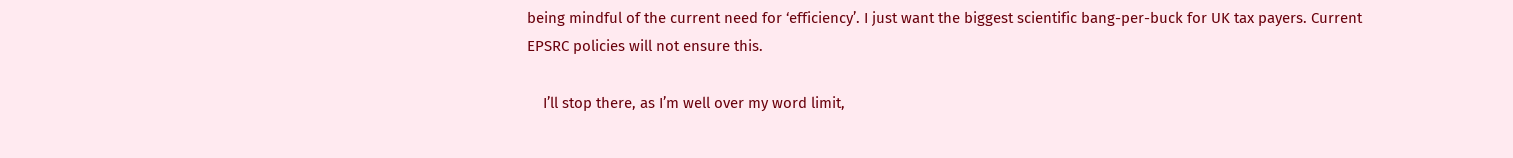being mindful of the current need for ‘efficiency’. I just want the biggest scientific bang-per-buck for UK tax payers. Current EPSRC policies will not ensure this.

    I’ll stop there, as I’m well over my word limit,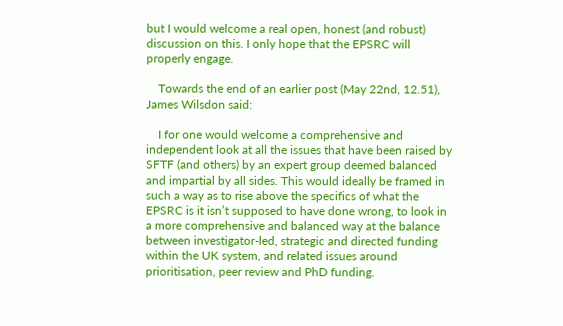but I would welcome a real open, honest (and robust) discussion on this. I only hope that the EPSRC will properly engage.

    Towards the end of an earlier post (May 22nd, 12.51), James Wilsdon said:

    I for one would welcome a comprehensive and independent look at all the issues that have been raised by SFTF (and others) by an expert group deemed balanced and impartial by all sides. This would ideally be framed in such a way as to rise above the specifics of what the EPSRC is it isn’t supposed to have done wrong, to look in a more comprehensive and balanced way at the balance between investigator-led, strategic and directed funding within the UK system, and related issues around prioritisation, peer review and PhD funding.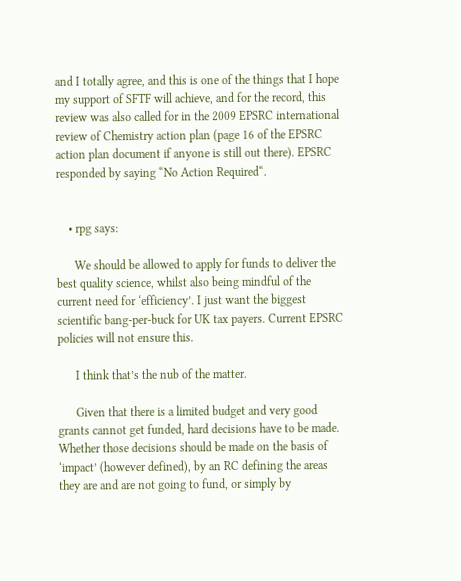and I totally agree, and this is one of the things that I hope my support of SFTF will achieve, and for the record, this review was also called for in the 2009 EPSRC international review of Chemistry action plan (page 16 of the EPSRC action plan document if anyone is still out there). EPSRC responded by saying “No Action Required“.


    • rpg says:

      We should be allowed to apply for funds to deliver the best quality science, whilst also being mindful of the current need for ‘efficiency’. I just want the biggest scientific bang-per-buck for UK tax payers. Current EPSRC policies will not ensure this.

      I think that’s the nub of the matter.

      Given that there is a limited budget and very good grants cannot get funded, hard decisions have to be made. Whether those decisions should be made on the basis of ‘impact’ (however defined), by an RC defining the areas they are and are not going to fund, or simply by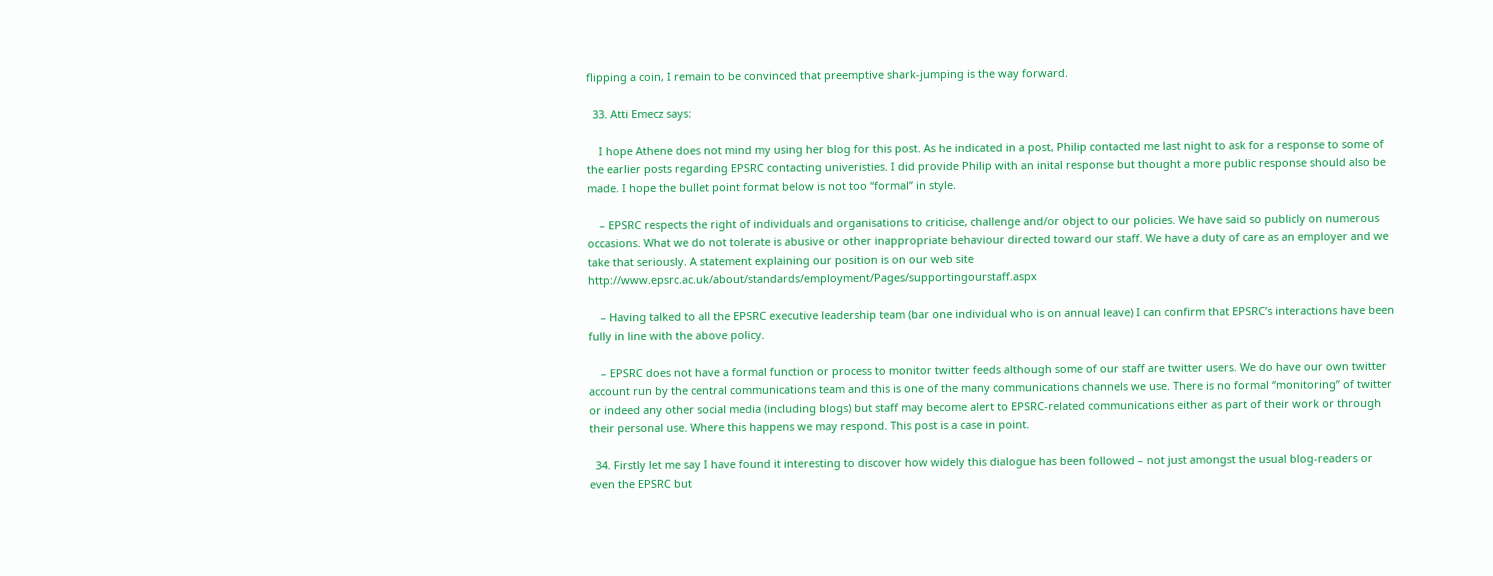flipping a coin, I remain to be convinced that preemptive shark-jumping is the way forward.

  33. Atti Emecz says:

    I hope Athene does not mind my using her blog for this post. As he indicated in a post, Philip contacted me last night to ask for a response to some of the earlier posts regarding EPSRC contacting univeristies. I did provide Philip with an inital response but thought a more public response should also be made. I hope the bullet point format below is not too “formal” in style.

    – EPSRC respects the right of individuals and organisations to criticise, challenge and/or object to our policies. We have said so publicly on numerous occasions. What we do not tolerate is abusive or other inappropriate behaviour directed toward our staff. We have a duty of care as an employer and we take that seriously. A statement explaining our position is on our web site http://www.epsrc.ac.uk/about/standards/employment/Pages/supportingourstaff.aspx

    – Having talked to all the EPSRC executive leadership team (bar one individual who is on annual leave) I can confirm that EPSRC’s interactions have been fully in line with the above policy.

    – EPSRC does not have a formal function or process to monitor twitter feeds although some of our staff are twitter users. We do have our own twitter account run by the central communications team and this is one of the many communications channels we use. There is no formal “monitoring” of twitter or indeed any other social media (including blogs) but staff may become alert to EPSRC-related communications either as part of their work or through their personal use. Where this happens we may respond. This post is a case in point.

  34. Firstly let me say I have found it interesting to discover how widely this dialogue has been followed – not just amongst the usual blog-readers or even the EPSRC but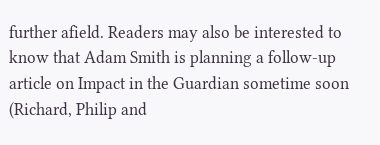further afield. Readers may also be interested to know that Adam Smith is planning a follow-up article on Impact in the Guardian sometime soon (Richard, Philip and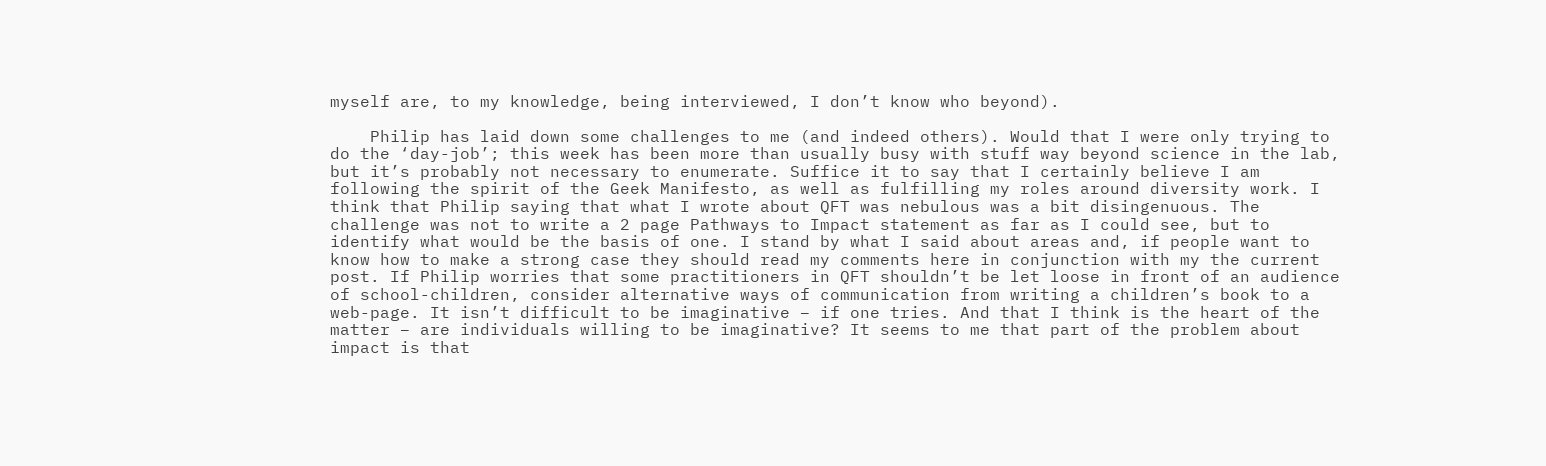myself are, to my knowledge, being interviewed, I don’t know who beyond).

    Philip has laid down some challenges to me (and indeed others). Would that I were only trying to do the ‘day-job’; this week has been more than usually busy with stuff way beyond science in the lab, but it’s probably not necessary to enumerate. Suffice it to say that I certainly believe I am following the spirit of the Geek Manifesto, as well as fulfilling my roles around diversity work. I think that Philip saying that what I wrote about QFT was nebulous was a bit disingenuous. The challenge was not to write a 2 page Pathways to Impact statement as far as I could see, but to identify what would be the basis of one. I stand by what I said about areas and, if people want to know how to make a strong case they should read my comments here in conjunction with my the current post. If Philip worries that some practitioners in QFT shouldn’t be let loose in front of an audience of school-children, consider alternative ways of communication from writing a children’s book to a web-page. It isn’t difficult to be imaginative – if one tries. And that I think is the heart of the matter – are individuals willing to be imaginative? It seems to me that part of the problem about impact is that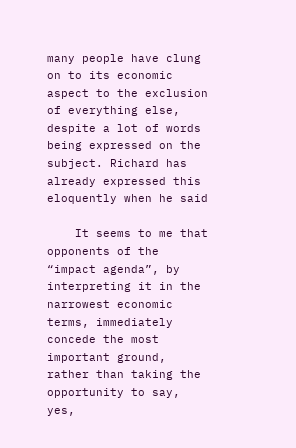many people have clung on to its economic aspect to the exclusion of everything else, despite a lot of words being expressed on the subject. Richard has already expressed this eloquently when he said

    It seems to me that opponents of the “impact agenda”, by interpreting it in the narrowest economic terms, immediately concede the most important ground, rather than taking the opportunity to say, yes,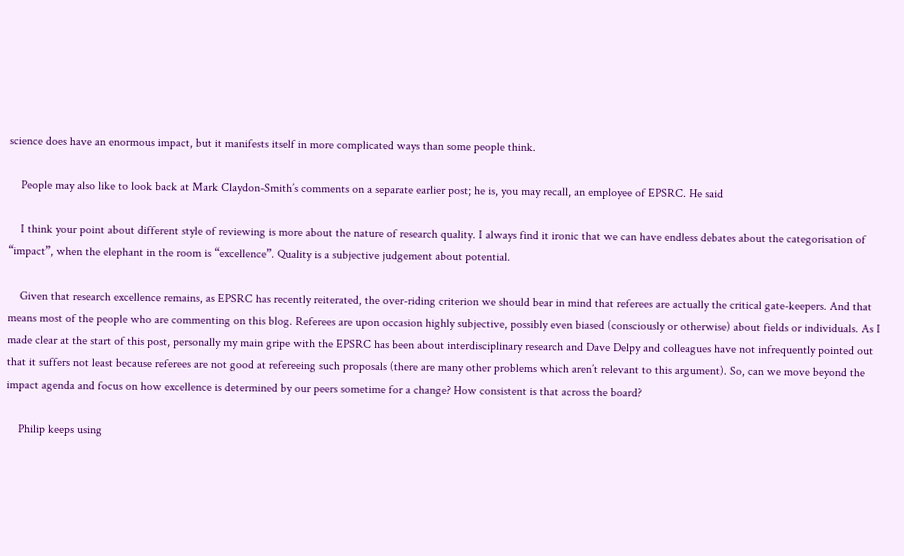science does have an enormous impact, but it manifests itself in more complicated ways than some people think.

    People may also like to look back at Mark Claydon-Smith’s comments on a separate earlier post; he is, you may recall, an employee of EPSRC. He said

    I think your point about different style of reviewing is more about the nature of research quality. I always find it ironic that we can have endless debates about the categorisation of “impact”, when the elephant in the room is “excellence”. Quality is a subjective judgement about potential.

    Given that research excellence remains, as EPSRC has recently reiterated, the over-riding criterion we should bear in mind that referees are actually the critical gate-keepers. And that means most of the people who are commenting on this blog. Referees are upon occasion highly subjective, possibly even biased (consciously or otherwise) about fields or individuals. As I made clear at the start of this post, personally my main gripe with the EPSRC has been about interdisciplinary research and Dave Delpy and colleagues have not infrequently pointed out that it suffers not least because referees are not good at refereeing such proposals (there are many other problems which aren’t relevant to this argument). So, can we move beyond the impact agenda and focus on how excellence is determined by our peers sometime for a change? How consistent is that across the board?

    Philip keeps using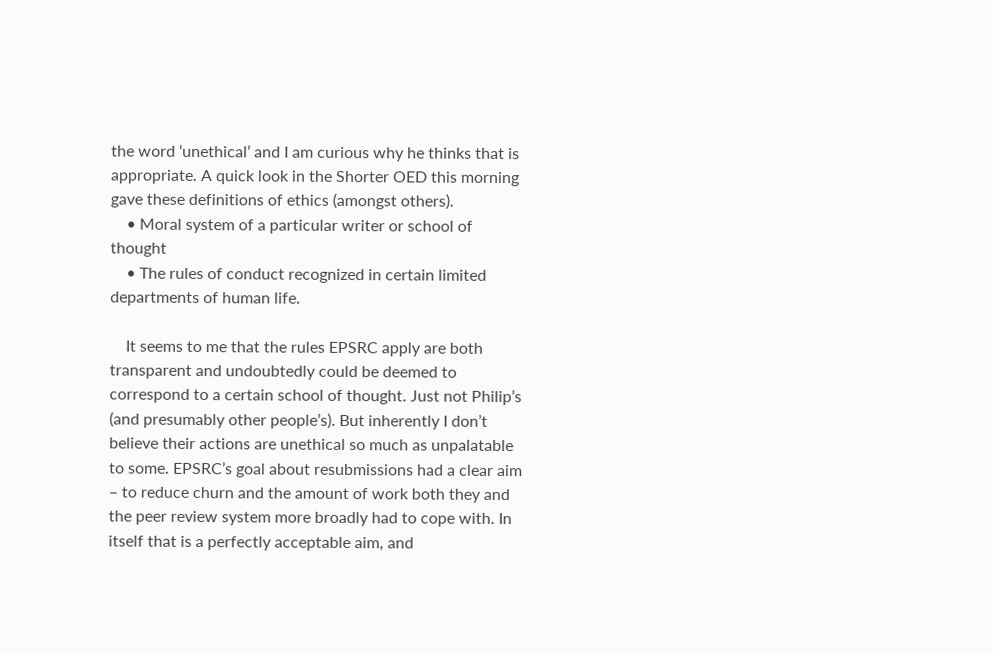the word ‘unethical’ and I am curious why he thinks that is appropriate. A quick look in the Shorter OED this morning gave these definitions of ethics (amongst others).
    • Moral system of a particular writer or school of thought
    • The rules of conduct recognized in certain limited departments of human life.

    It seems to me that the rules EPSRC apply are both transparent and undoubtedly could be deemed to correspond to a certain school of thought. Just not Philip’s (and presumably other people’s). But inherently I don’t believe their actions are unethical so much as unpalatable to some. EPSRC’s goal about resubmissions had a clear aim – to reduce churn and the amount of work both they and the peer review system more broadly had to cope with. In itself that is a perfectly acceptable aim, and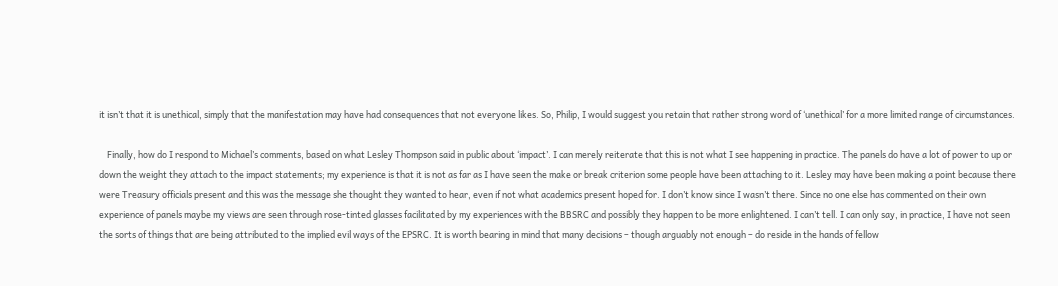it isn’t that it is unethical, simply that the manifestation may have had consequences that not everyone likes. So, Philip, I would suggest you retain that rather strong word of ‘unethical’ for a more limited range of circumstances.

    Finally, how do I respond to Michael’s comments, based on what Lesley Thompson said in public about ‘impact’. I can merely reiterate that this is not what I see happening in practice. The panels do have a lot of power to up or down the weight they attach to the impact statements; my experience is that it is not as far as I have seen the make or break criterion some people have been attaching to it. Lesley may have been making a point because there were Treasury officials present and this was the message she thought they wanted to hear, even if not what academics present hoped for. I don’t know since I wasn’t there. Since no one else has commented on their own experience of panels maybe my views are seen through rose-tinted glasses facilitated by my experiences with the BBSRC and possibly they happen to be more enlightened. I can’t tell. I can only say, in practice, I have not seen the sorts of things that are being attributed to the implied evil ways of the EPSRC. It is worth bearing in mind that many decisions – though arguably not enough – do reside in the hands of fellow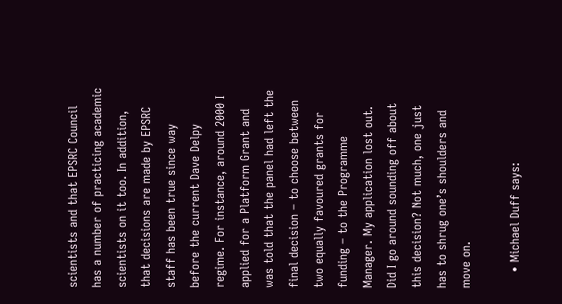scientists and that EPSRC Council has a number of practicing academic scientists on it too. In addition, that decisions are made by EPSRC staff has been true since way before the current Dave Delpy regime. For instance, around 2000 I applied for a Platform Grant and was told that the panel had left the final decision – to choose between two equally favoured grants for funding – to the Programme Manager. My application lost out. Did I go around sounding off about this decision? Not much, one just has to shrug one’s shoulders and move on.

    • Michael Duff says: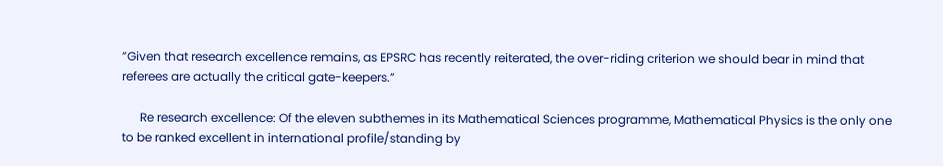”Given that research excellence remains, as EPSRC has recently reiterated, the over-riding criterion we should bear in mind that referees are actually the critical gate-keepers.”

      Re research excellence: Of the eleven subthemes in its Mathematical Sciences programme, Mathematical Physics is the only one to be ranked excellent in international profile/standing by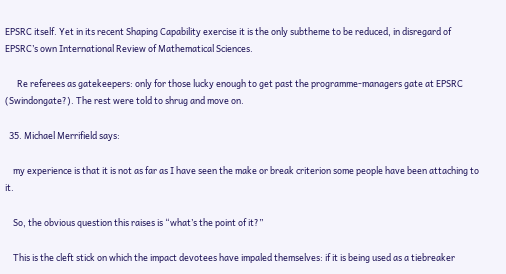EPSRC itself. Yet in its recent Shaping Capability exercise it is the only subtheme to be reduced, in disregard of EPSRC’s own International Review of Mathematical Sciences.

      Re referees as gatekeepers: only for those lucky enough to get past the programme-managers gate at EPSRC (Swindongate?). The rest were told to shrug and move on.

  35. Michael Merrifield says:

    my experience is that it is not as far as I have seen the make or break criterion some people have been attaching to it.

    So, the obvious question this raises is “what’s the point of it?”

    This is the cleft stick on which the impact devotees have impaled themselves: if it is being used as a tiebreaker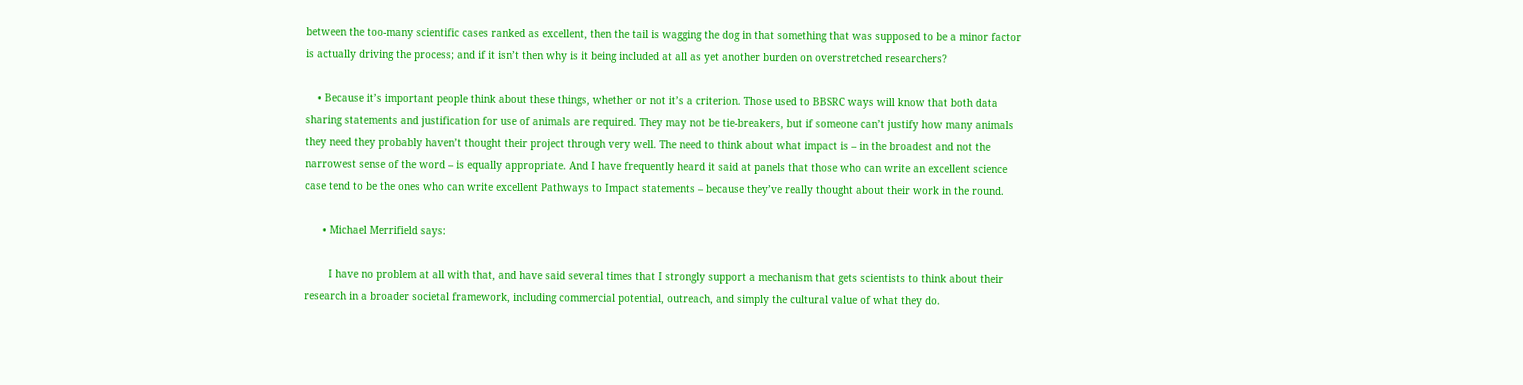between the too-many scientific cases ranked as excellent, then the tail is wagging the dog in that something that was supposed to be a minor factor is actually driving the process; and if it isn’t then why is it being included at all as yet another burden on overstretched researchers?

    • Because it’s important people think about these things, whether or not it’s a criterion. Those used to BBSRC ways will know that both data sharing statements and justification for use of animals are required. They may not be tie-breakers, but if someone can’t justify how many animals they need they probably haven’t thought their project through very well. The need to think about what impact is – in the broadest and not the narrowest sense of the word – is equally appropriate. And I have frequently heard it said at panels that those who can write an excellent science case tend to be the ones who can write excellent Pathways to Impact statements – because they’ve really thought about their work in the round.

      • Michael Merrifield says:

        I have no problem at all with that, and have said several times that I strongly support a mechanism that gets scientists to think about their research in a broader societal framework, including commercial potential, outreach, and simply the cultural value of what they do.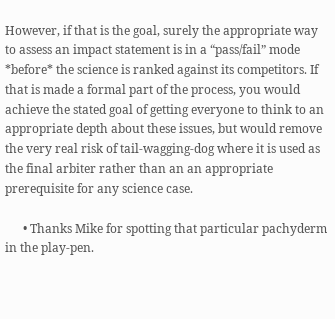However, if that is the goal, surely the appropriate way to assess an impact statement is in a “pass/fail” mode *before* the science is ranked against its competitors. If that is made a formal part of the process, you would achieve the stated goal of getting everyone to think to an appropriate depth about these issues, but would remove the very real risk of tail-wagging-dog where it is used as the final arbiter rather than an an appropriate prerequisite for any science case.

      • Thanks Mike for spotting that particular pachyderm in the play-pen.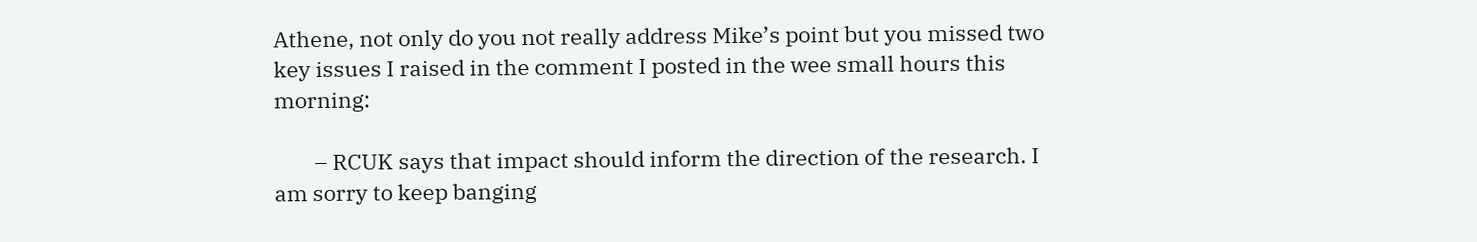Athene, not only do you not really address Mike’s point but you missed two key issues I raised in the comment I posted in the wee small hours this morning:

        – RCUK says that impact should inform the direction of the research. I am sorry to keep banging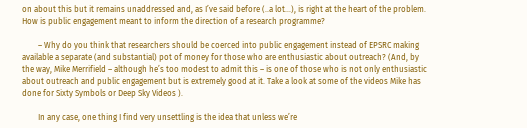on about this but it remains unaddressed and, as I’ve said before (..a lot…), is right at the heart of the problem. How is public engagement meant to inform the direction of a research programme?

        – Why do you think that researchers should be coerced into public engagement instead of EPSRC making available a separate (and substantial) pot of money for those who are enthusiastic about outreach? (And, by the way, Mike Merrifield – although he’s too modest to admit this – is one of those who is not only enthusiastic about outreach and public engagement but is extremely good at it. Take a look at some of the videos Mike has done for Sixty Symbols or Deep Sky Videos ).

        In any case, one thing I find very unsettling is the idea that unless we’re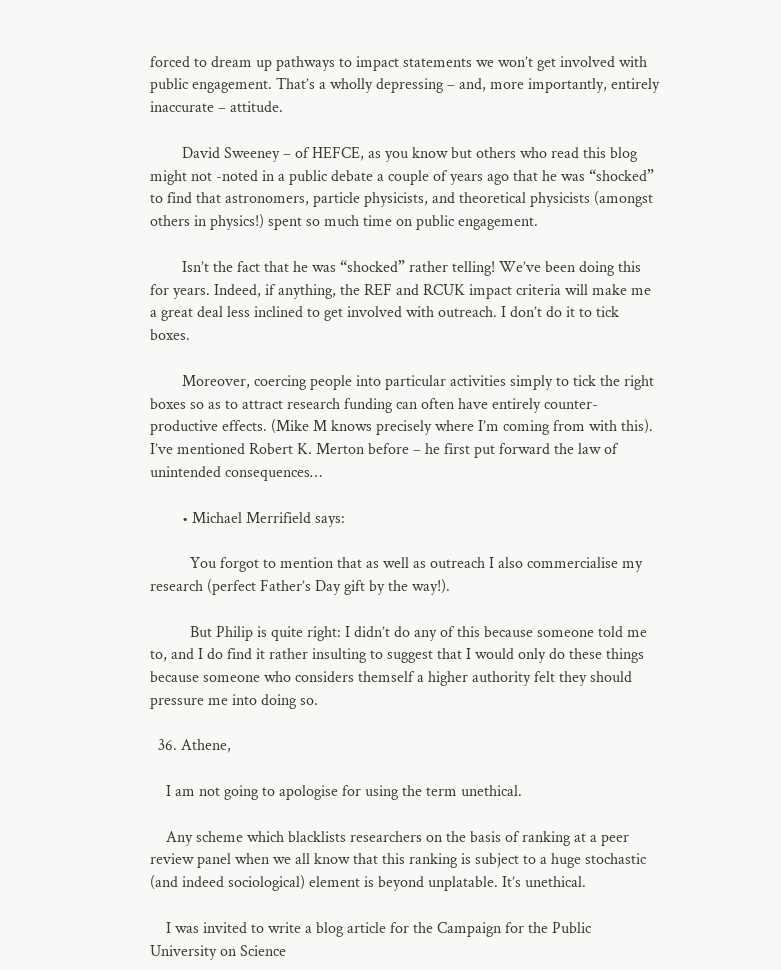forced to dream up pathways to impact statements we won’t get involved with public engagement. That’s a wholly depressing – and, more importantly, entirely inaccurate – attitude.

        David Sweeney – of HEFCE, as you know but others who read this blog might not -noted in a public debate a couple of years ago that he was “shocked” to find that astronomers, particle physicists, and theoretical physicists (amongst others in physics!) spent so much time on public engagement.

        Isn’t the fact that he was “shocked” rather telling! We’ve been doing this for years. Indeed, if anything, the REF and RCUK impact criteria will make me a great deal less inclined to get involved with outreach. I don’t do it to tick boxes.

        Moreover, coercing people into particular activities simply to tick the right boxes so as to attract research funding can often have entirely counter-productive effects. (Mike M knows precisely where I’m coming from with this). I’ve mentioned Robert K. Merton before – he first put forward the law of unintended consequences…

        • Michael Merrifield says:

          You forgot to mention that as well as outreach I also commercialise my research (perfect Father’s Day gift by the way!).

          But Philip is quite right: I didn’t do any of this because someone told me to, and I do find it rather insulting to suggest that I would only do these things because someone who considers themself a higher authority felt they should pressure me into doing so.

  36. Athene,

    I am not going to apologise for using the term unethical.

    Any scheme which blacklists researchers on the basis of ranking at a peer review panel when we all know that this ranking is subject to a huge stochastic (and indeed sociological) element is beyond unplatable. It’s unethical.

    I was invited to write a blog article for the Campaign for the Public University on Science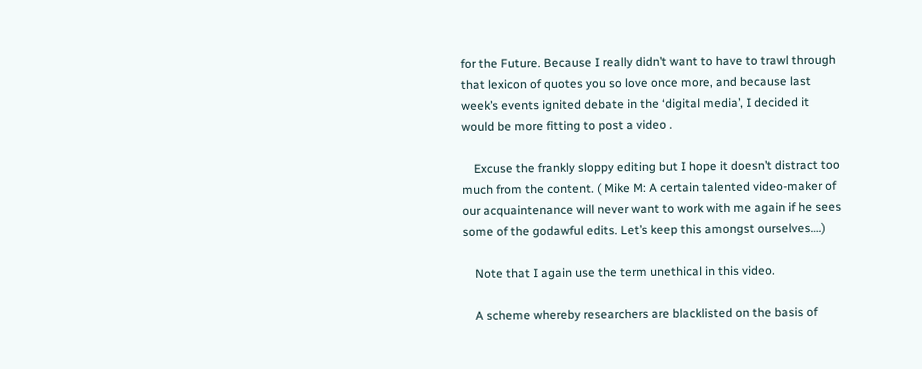for the Future. Because I really didn’t want to have to trawl through that lexicon of quotes you so love once more, and because last week’s events ignited debate in the ‘digital media’, I decided it would be more fitting to post a video .

    Excuse the frankly sloppy editing but I hope it doesn’t distract too much from the content. ( Mike M: A certain talented video-maker of our acquaintenance will never want to work with me again if he sees some of the godawful edits. Let’s keep this amongst ourselves….)

    Note that I again use the term unethical in this video.

    A scheme whereby researchers are blacklisted on the basis of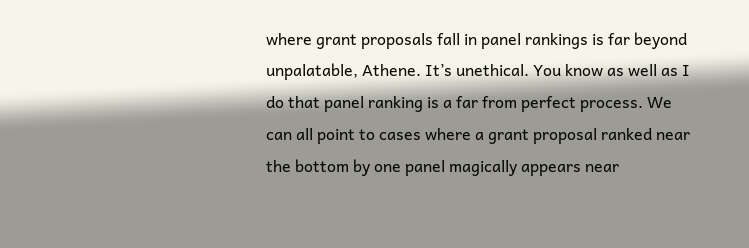where grant proposals fall in panel rankings is far beyond unpalatable, Athene. It’s unethical. You know as well as I do that panel ranking is a far from perfect process. We can all point to cases where a grant proposal ranked near the bottom by one panel magically appears near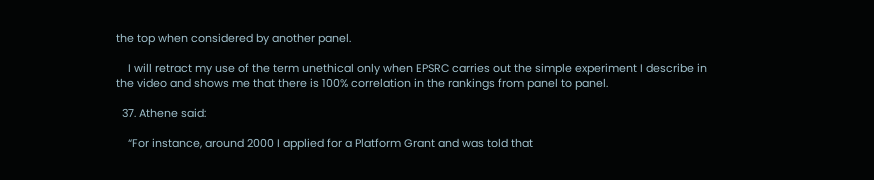the top when considered by another panel.

    I will retract my use of the term unethical only when EPSRC carries out the simple experiment I describe in the video and shows me that there is 100% correlation in the rankings from panel to panel.

  37. Athene said:

    “For instance, around 2000 I applied for a Platform Grant and was told that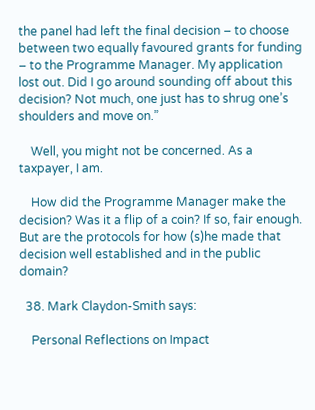the panel had left the final decision – to choose between two equally favoured grants for funding – to the Programme Manager. My application lost out. Did I go around sounding off about this decision? Not much, one just has to shrug one’s shoulders and move on.”

    Well, you might not be concerned. As a taxpayer, I am.

    How did the Programme Manager make the decision? Was it a flip of a coin? If so, fair enough. But are the protocols for how (s)he made that decision well established and in the public domain?

  38. Mark Claydon-Smith says:

    Personal Reflections on Impact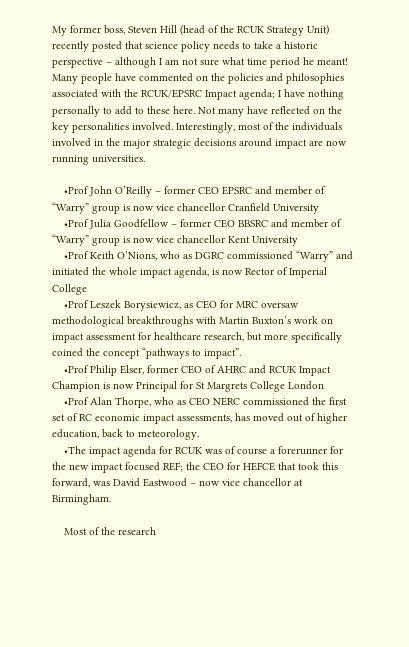My former boss, Steven Hill (head of the RCUK Strategy Unit) recently posted that science policy needs to take a historic perspective – although I am not sure what time period he meant! Many people have commented on the policies and philosophies associated with the RCUK/EPSRC Impact agenda; I have nothing personally to add to these here. Not many have reflected on the key personalities involved. Interestingly, most of the individuals involved in the major strategic decisions around impact are now running universities.

    •Prof John O’Reilly – former CEO EPSRC and member of “Warry” group is now vice chancellor Cranfield University
    •Prof Julia Goodfellow – former CEO BBSRC and member of “Warry” group is now vice chancellor Kent University
    •Prof Keith O’Nions, who as DGRC commissioned “Warry” and initiated the whole impact agenda, is now Rector of Imperial College
    •Prof Leszek Borysiewicz, as CEO for MRC oversaw methodological breakthroughs with Martin Buxton’s work on impact assessment for healthcare research, but more specifically coined the concept “pathways to impact”.
    •Prof Philip Elser, former CEO of AHRC and RCUK Impact Champion is now Principal for St Margrets College London
    •Prof Alan Thorpe, who as CEO NERC commissioned the first set of RC economic impact assessments, has moved out of higher education, back to meteorology.
    •The impact agenda for RCUK was of course a forerunner for the new impact focused REF; the CEO for HEFCE that took this forward, was David Eastwood – now vice chancellor at Birmingham.

    Most of the research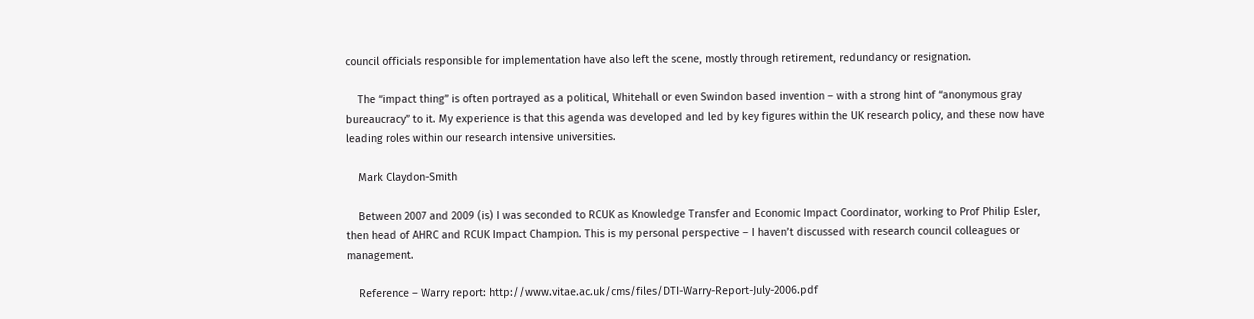council officials responsible for implementation have also left the scene, mostly through retirement, redundancy or resignation.

    The “impact thing” is often portrayed as a political, Whitehall or even Swindon based invention – with a strong hint of “anonymous gray bureaucracy” to it. My experience is that this agenda was developed and led by key figures within the UK research policy, and these now have leading roles within our research intensive universities.

    Mark Claydon-Smith

    Between 2007 and 2009 (is) I was seconded to RCUK as Knowledge Transfer and Economic Impact Coordinator, working to Prof Philip Esler, then head of AHRC and RCUK Impact Champion. This is my personal perspective – I haven’t discussed with research council colleagues or management.

    Reference – Warry report: http://www.vitae.ac.uk/cms/files/DTI-Warry-Report-July-2006.pdf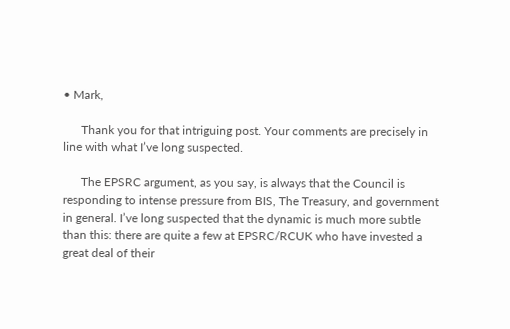• Mark,

      Thank you for that intriguing post. Your comments are precisely in line with what I’ve long suspected.

      The EPSRC argument, as you say, is always that the Council is responding to intense pressure from BIS, The Treasury, and government in general. I’ve long suspected that the dynamic is much more subtle than this: there are quite a few at EPSRC/RCUK who have invested a great deal of their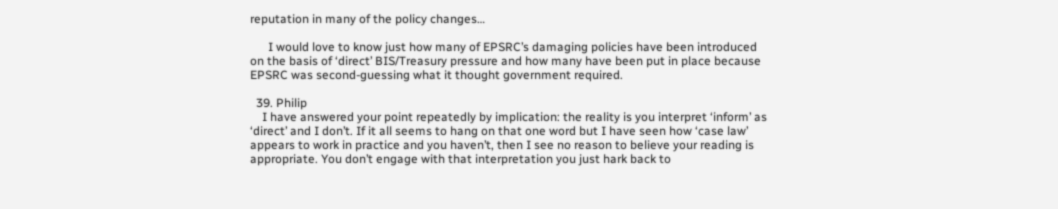reputation in many of the policy changes…

      I would love to know just how many of EPSRC’s damaging policies have been introduced on the basis of ‘direct’ BIS/Treasury pressure and how many have been put in place because EPSRC was second-guessing what it thought government required.

  39. Philip
    I have answered your point repeatedly by implication: the reality is you interpret ‘inform’ as ‘direct’ and I don’t. If it all seems to hang on that one word but I have seen how ‘case law’ appears to work in practice and you haven’t, then I see no reason to believe your reading is appropriate. You don’t engage with that interpretation you just hark back to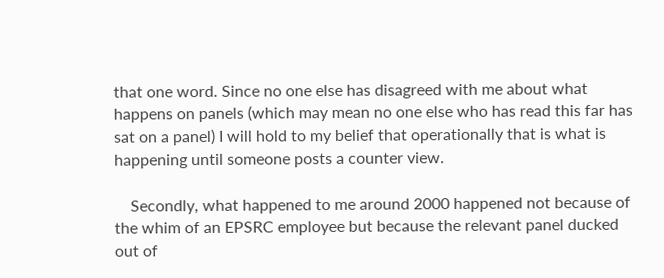that one word. Since no one else has disagreed with me about what happens on panels (which may mean no one else who has read this far has sat on a panel) I will hold to my belief that operationally that is what is happening until someone posts a counter view.

    Secondly, what happened to me around 2000 happened not because of the whim of an EPSRC employee but because the relevant panel ducked out of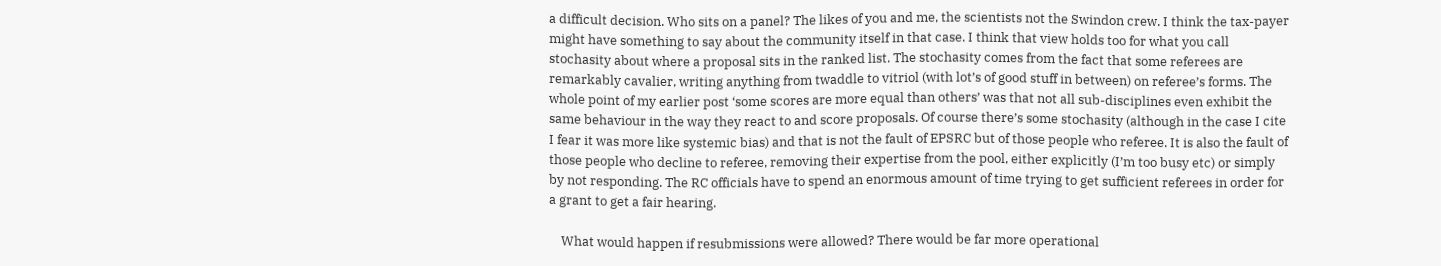a difficult decision. Who sits on a panel? The likes of you and me, the scientists not the Swindon crew. I think the tax-payer might have something to say about the community itself in that case. I think that view holds too for what you call stochasity about where a proposal sits in the ranked list. The stochasity comes from the fact that some referees are remarkably cavalier, writing anything from twaddle to vitriol (with lot’s of good stuff in between) on referee’s forms. The whole point of my earlier post ‘some scores are more equal than others’ was that not all sub-disciplines even exhibit the same behaviour in the way they react to and score proposals. Of course there’s some stochasity (although in the case I cite I fear it was more like systemic bias) and that is not the fault of EPSRC but of those people who referee. It is also the fault of those people who decline to referee, removing their expertise from the pool, either explicitly (I’m too busy etc) or simply by not responding. The RC officials have to spend an enormous amount of time trying to get sufficient referees in order for a grant to get a fair hearing.

    What would happen if resubmissions were allowed? There would be far more operational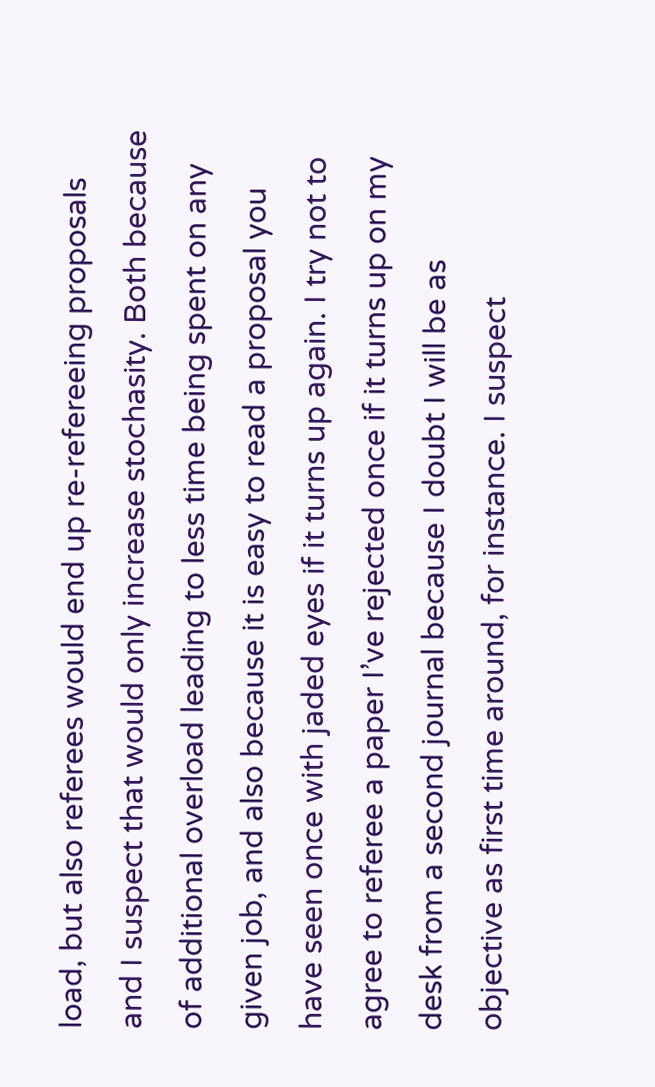load, but also referees would end up re-refereeing proposals and I suspect that would only increase stochasity. Both because of additional overload leading to less time being spent on any given job, and also because it is easy to read a proposal you have seen once with jaded eyes if it turns up again. I try not to agree to referee a paper I’ve rejected once if it turns up on my desk from a second journal because I doubt I will be as objective as first time around, for instance. I suspect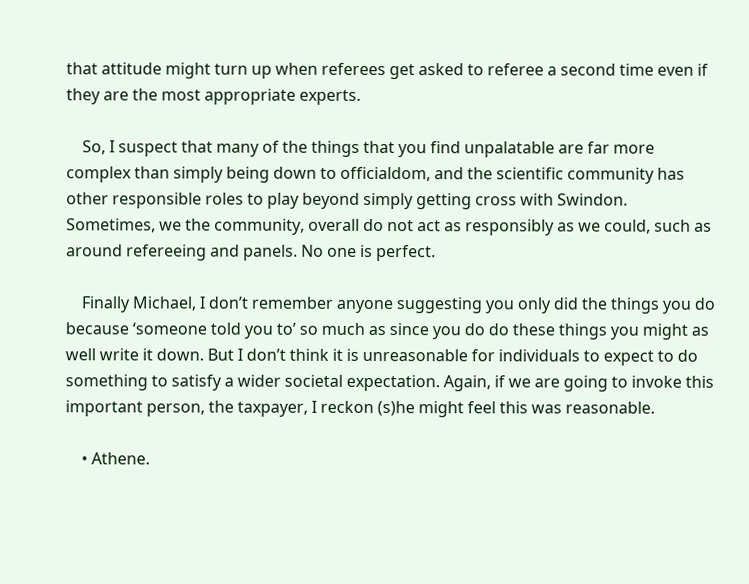that attitude might turn up when referees get asked to referee a second time even if they are the most appropriate experts.

    So, I suspect that many of the things that you find unpalatable are far more complex than simply being down to officialdom, and the scientific community has other responsible roles to play beyond simply getting cross with Swindon. Sometimes, we the community, overall do not act as responsibly as we could, such as around refereeing and panels. No one is perfect.

    Finally Michael, I don’t remember anyone suggesting you only did the things you do because ‘someone told you to’ so much as since you do do these things you might as well write it down. But I don’t think it is unreasonable for individuals to expect to do something to satisfy a wider societal expectation. Again, if we are going to invoke this important person, the taxpayer, I reckon (s)he might feel this was reasonable.

    • Athene.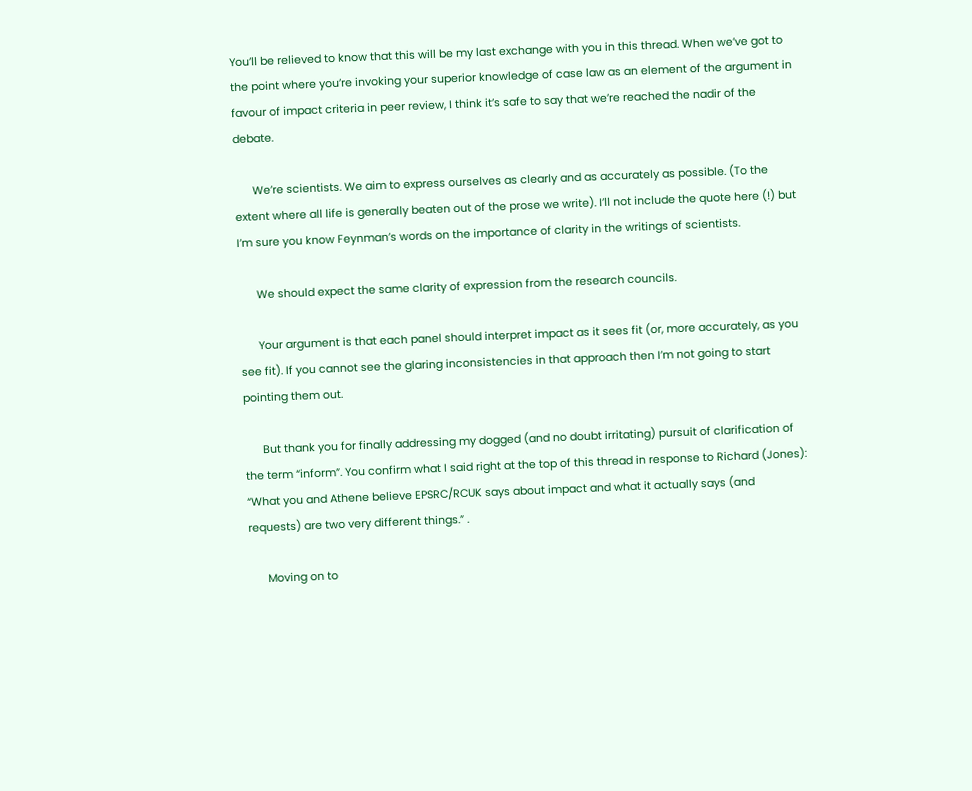You’ll be relieved to know that this will be my last exchange with you in this thread. When we’ve got to the point where you’re invoking your superior knowledge of case law as an element of the argument in favour of impact criteria in peer review, I think it’s safe to say that we’re reached the nadir of the debate.

      We’re scientists. We aim to express ourselves as clearly and as accurately as possible. (To the extent where all life is generally beaten out of the prose we write). I’ll not include the quote here (!) but I’m sure you know Feynman’s words on the importance of clarity in the writings of scientists.

      We should expect the same clarity of expression from the research councils.

      Your argument is that each panel should interpret impact as it sees fit (or, more accurately, as you see fit). If you cannot see the glaring inconsistencies in that approach then I’m not going to start pointing them out.

      But thank you for finally addressing my dogged (and no doubt irritating) pursuit of clarification of the term “inform”. You confirm what I said right at the top of this thread in response to Richard (Jones): “What you and Athene believe EPSRC/RCUK says about impact and what it actually says (and requests) are two very different things.” .

      Moving on to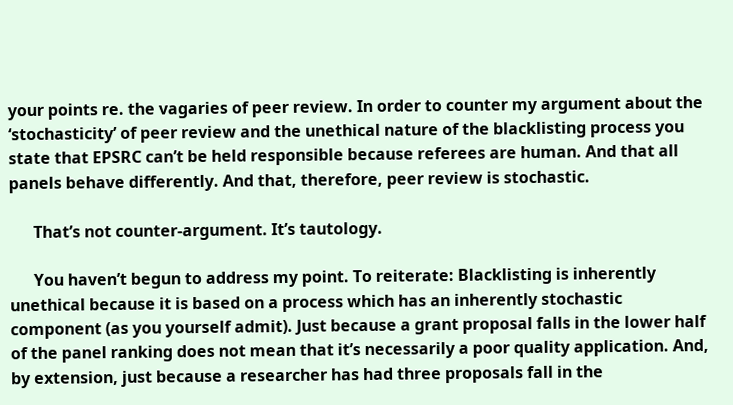your points re. the vagaries of peer review. In order to counter my argument about the ‘stochasticity’ of peer review and the unethical nature of the blacklisting process you state that EPSRC can’t be held responsible because referees are human. And that all panels behave differently. And that, therefore, peer review is stochastic.

      That’s not counter-argument. It’s tautology.

      You haven’t begun to address my point. To reiterate: Blacklisting is inherently unethical because it is based on a process which has an inherently stochastic component (as you yourself admit). Just because a grant proposal falls in the lower half of the panel ranking does not mean that it’s necessarily a poor quality application. And, by extension, just because a researcher has had three proposals fall in the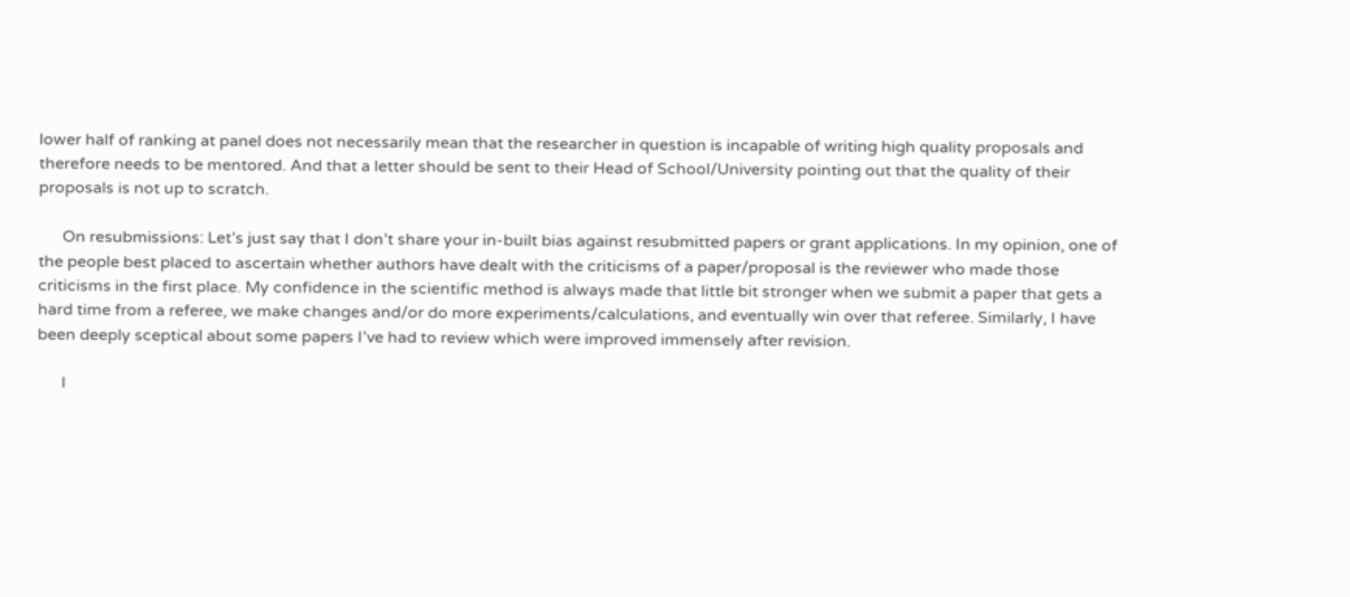lower half of ranking at panel does not necessarily mean that the researcher in question is incapable of writing high quality proposals and therefore needs to be mentored. And that a letter should be sent to their Head of School/University pointing out that the quality of their proposals is not up to scratch.

      On resubmissions: Let’s just say that I don’t share your in-built bias against resubmitted papers or grant applications. In my opinion, one of the people best placed to ascertain whether authors have dealt with the criticisms of a paper/proposal is the reviewer who made those criticisms in the first place. My confidence in the scientific method is always made that little bit stronger when we submit a paper that gets a hard time from a referee, we make changes and/or do more experiments/calculations, and eventually win over that referee. Similarly, I have been deeply sceptical about some papers I’ve had to review which were improved immensely after revision.

      I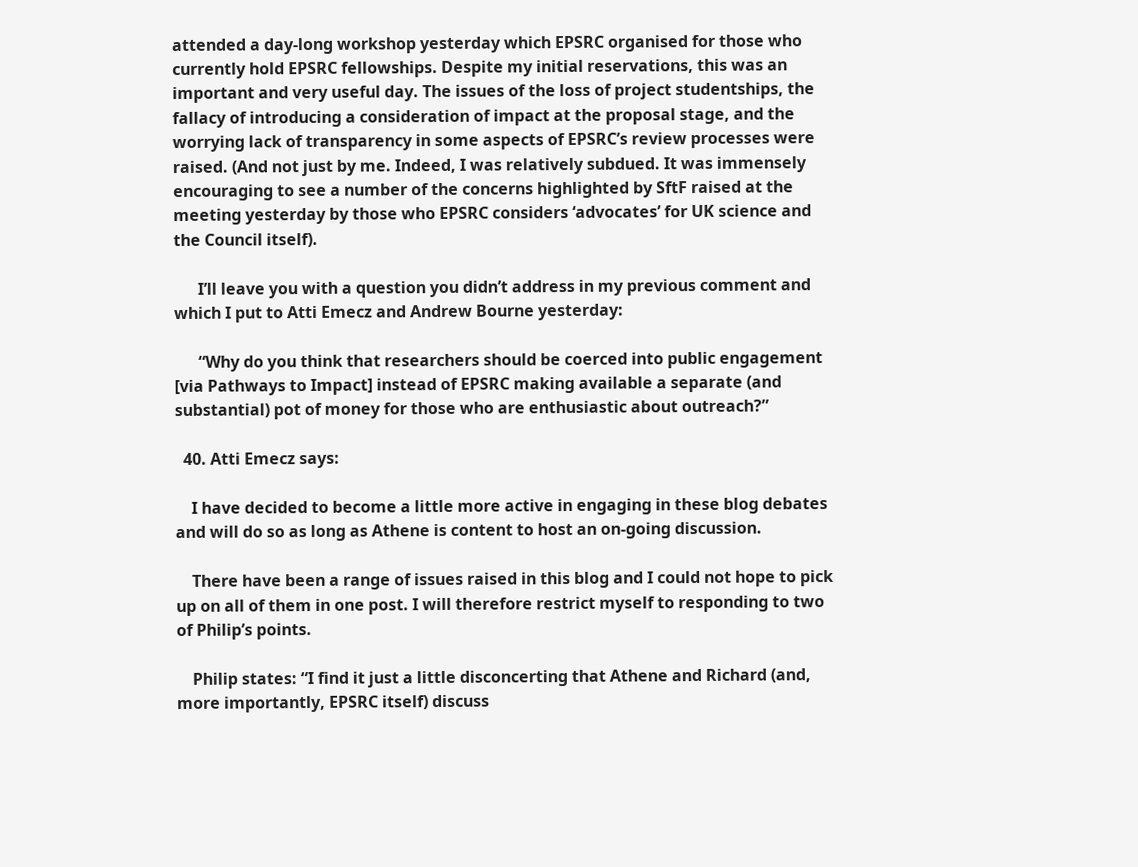attended a day-long workshop yesterday which EPSRC organised for those who currently hold EPSRC fellowships. Despite my initial reservations, this was an important and very useful day. The issues of the loss of project studentships, the fallacy of introducing a consideration of impact at the proposal stage, and the worrying lack of transparency in some aspects of EPSRC’s review processes were raised. (And not just by me. Indeed, I was relatively subdued. It was immensely encouraging to see a number of the concerns highlighted by SftF raised at the meeting yesterday by those who EPSRC considers ‘advocates’ for UK science and the Council itself).

      I’ll leave you with a question you didn’t address in my previous comment and which I put to Atti Emecz and Andrew Bourne yesterday:

      “Why do you think that researchers should be coerced into public engagement [via Pathways to Impact] instead of EPSRC making available a separate (and substantial) pot of money for those who are enthusiastic about outreach?”

  40. Atti Emecz says:

    I have decided to become a little more active in engaging in these blog debates and will do so as long as Athene is content to host an on-going discussion.

    There have been a range of issues raised in this blog and I could not hope to pick up on all of them in one post. I will therefore restrict myself to responding to two of Philip’s points.

    Philip states: “I find it just a little disconcerting that Athene and Richard (and, more importantly, EPSRC itself) discuss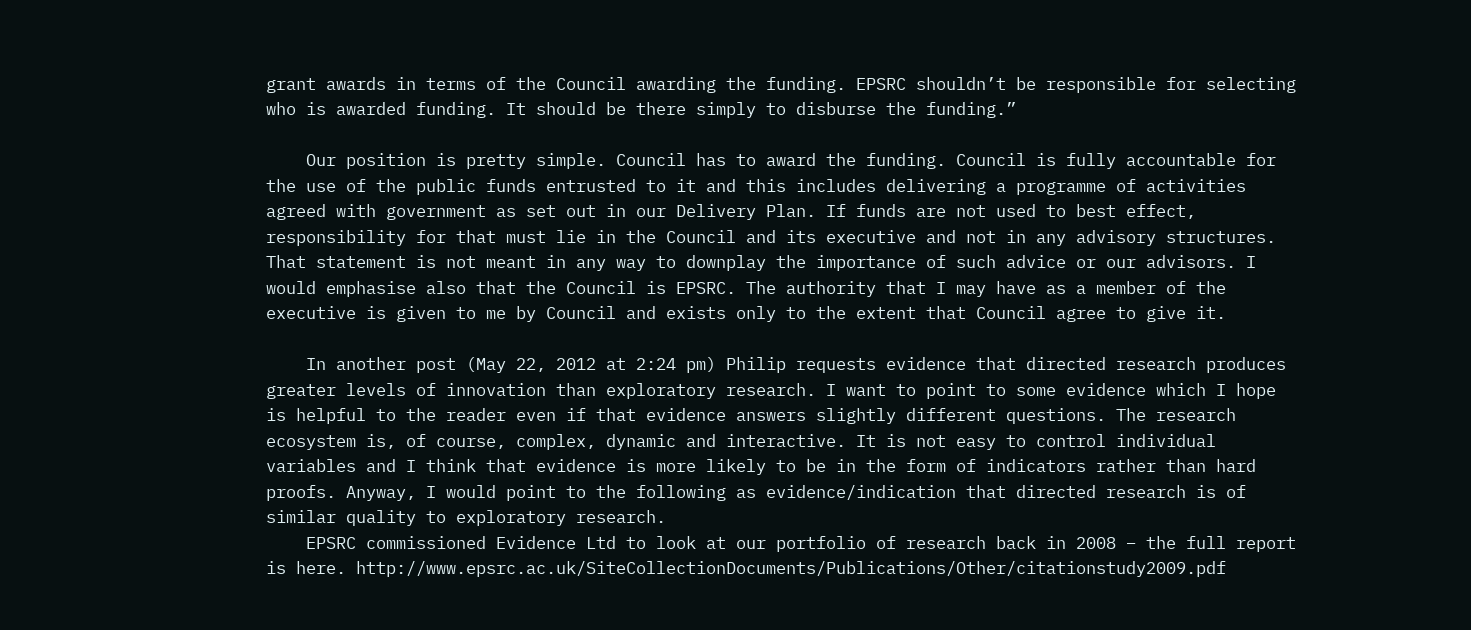grant awards in terms of the Council awarding the funding. EPSRC shouldn’t be responsible for selecting who is awarded funding. It should be there simply to disburse the funding.”

    Our position is pretty simple. Council has to award the funding. Council is fully accountable for the use of the public funds entrusted to it and this includes delivering a programme of activities agreed with government as set out in our Delivery Plan. If funds are not used to best effect, responsibility for that must lie in the Council and its executive and not in any advisory structures. That statement is not meant in any way to downplay the importance of such advice or our advisors. I would emphasise also that the Council is EPSRC. The authority that I may have as a member of the executive is given to me by Council and exists only to the extent that Council agree to give it.

    In another post (May 22, 2012 at 2:24 pm) Philip requests evidence that directed research produces greater levels of innovation than exploratory research. I want to point to some evidence which I hope is helpful to the reader even if that evidence answers slightly different questions. The research ecosystem is, of course, complex, dynamic and interactive. It is not easy to control individual variables and I think that evidence is more likely to be in the form of indicators rather than hard proofs. Anyway, I would point to the following as evidence/indication that directed research is of similar quality to exploratory research.
    EPSRC commissioned Evidence Ltd to look at our portfolio of research back in 2008 – the full report is here. http://www.epsrc.ac.uk/SiteCollectionDocuments/Publications/Other/citationstudy2009.pdf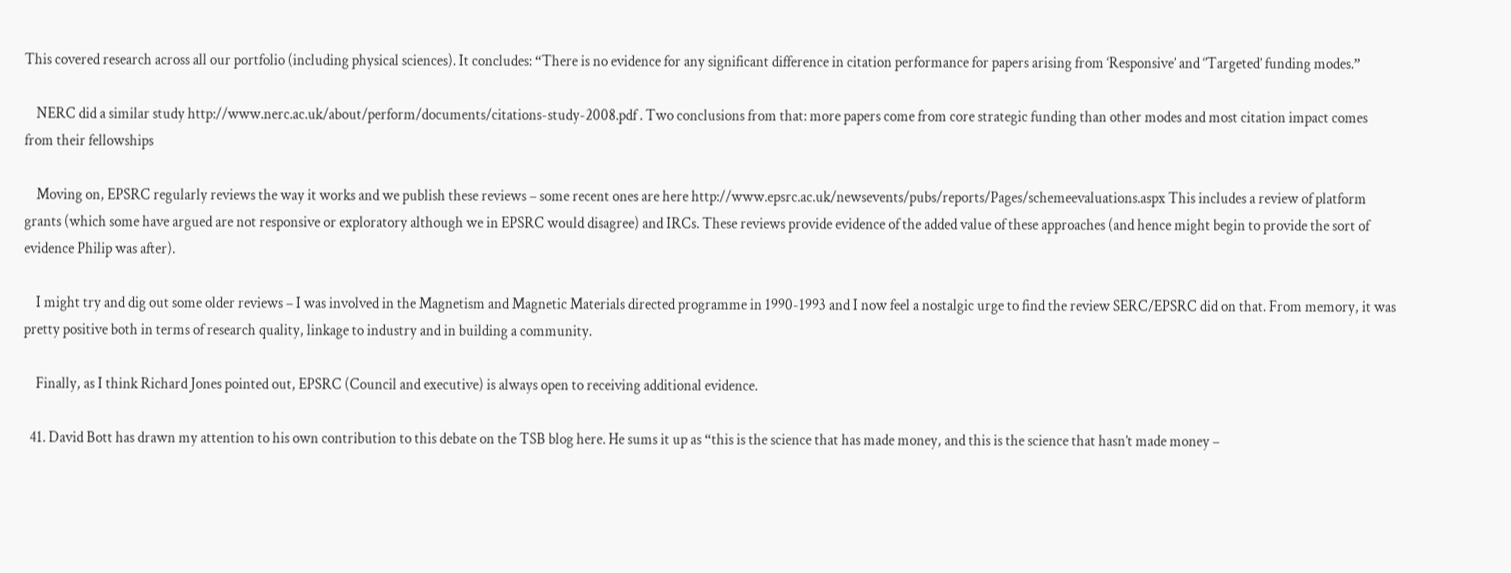This covered research across all our portfolio (including physical sciences). It concludes: “There is no evidence for any significant difference in citation performance for papers arising from ‘Responsive’ and ‘’Targeted’ funding modes.”

    NERC did a similar study http://www.nerc.ac.uk/about/perform/documents/citations-study-2008.pdf . Two conclusions from that: more papers come from core strategic funding than other modes and most citation impact comes from their fellowships

    Moving on, EPSRC regularly reviews the way it works and we publish these reviews – some recent ones are here http://www.epsrc.ac.uk/newsevents/pubs/reports/Pages/schemeevaluations.aspx This includes a review of platform grants (which some have argued are not responsive or exploratory although we in EPSRC would disagree) and IRCs. These reviews provide evidence of the added value of these approaches (and hence might begin to provide the sort of evidence Philip was after).

    I might try and dig out some older reviews – I was involved in the Magnetism and Magnetic Materials directed programme in 1990-1993 and I now feel a nostalgic urge to find the review SERC/EPSRC did on that. From memory, it was pretty positive both in terms of research quality, linkage to industry and in building a community.

    Finally, as I think Richard Jones pointed out, EPSRC (Council and executive) is always open to receiving additional evidence.

  41. David Bott has drawn my attention to his own contribution to this debate on the TSB blog here. He sums it up as “this is the science that has made money, and this is the science that hasn’t made money –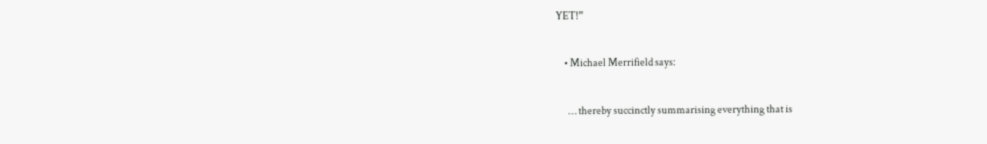YET!”

    • Michael Merrifield says:

      … thereby succinctly summarising everything that is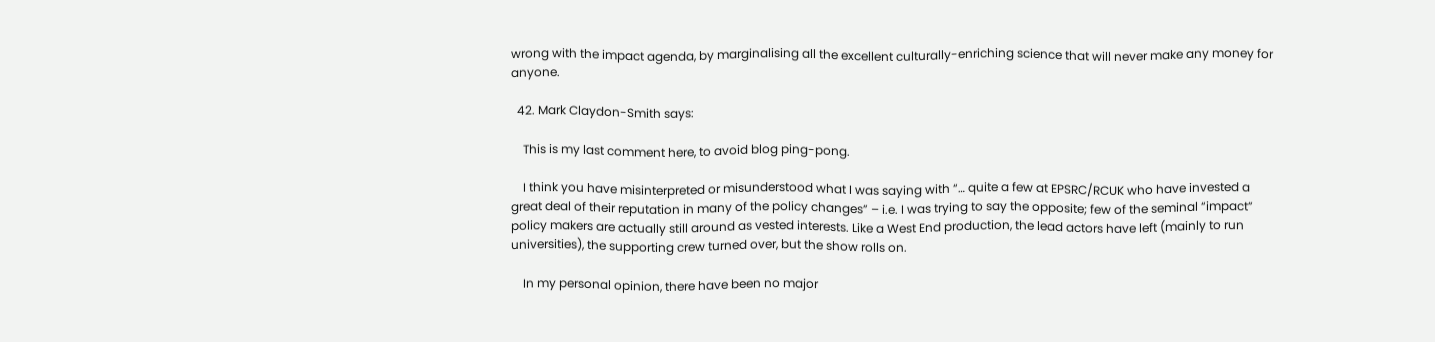wrong with the impact agenda, by marginalising all the excellent culturally-enriching science that will never make any money for anyone.

  42. Mark Claydon-Smith says:

    This is my last comment here, to avoid blog ping-pong.

    I think you have misinterpreted or misunderstood what I was saying with “… quite a few at EPSRC/RCUK who have invested a great deal of their reputation in many of the policy changes” – i.e. I was trying to say the opposite; few of the seminal “impact” policy makers are actually still around as vested interests. Like a West End production, the lead actors have left (mainly to run universities), the supporting crew turned over, but the show rolls on.

    In my personal opinion, there have been no major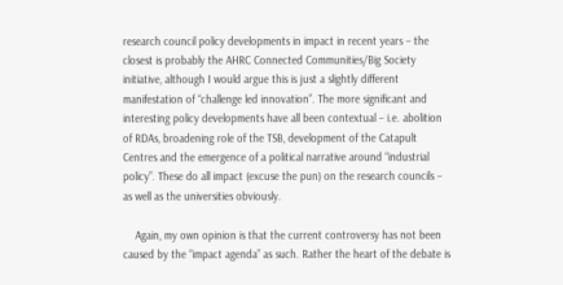research council policy developments in impact in recent years – the closest is probably the AHRC Connected Communities/Big Society initiative, although I would argue this is just a slightly different manifestation of “challenge led innovation”. The more significant and interesting policy developments have all been contextual – i.e. abolition of RDAs, broadening role of the TSB, development of the Catapult Centres and the emergence of a political narrative around “industrial policy”. These do all impact (excuse the pun) on the research councils – as well as the universities obviously.

    Again, my own opinion is that the current controversy has not been caused by the “impact agenda” as such. Rather the heart of the debate is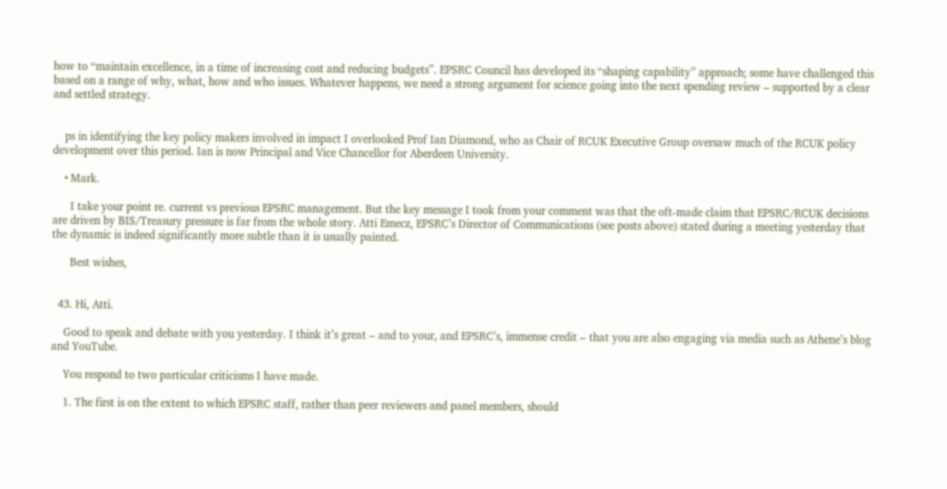how to “maintain excellence, in a time of increasing cost and reducing budgets”. EPSRC Council has developed its “shaping capability” approach; some have challenged this based on a range of why, what, how and who issues. Whatever happens, we need a strong argument for science going into the next spending review – supported by a clear and settled strategy.


    ps in identifying the key policy makers involved in impact I overlooked Prof Ian Diamond, who as Chair of RCUK Executive Group oversaw much of the RCUK policy development over this period. Ian is now Principal and Vice Chancellor for Aberdeen University.

    • Mark.

      I take your point re. current vs previous EPSRC management. But the key message I took from your comment was that the oft-made claim that EPSRC/RCUK decisions are driven by BIS/Treasury pressure is far from the whole story. Atti Emecz, EPSRC’s Director of Communications (see posts above) stated during a meeting yesterday that the dynamic is indeed significantly more subtle than it is usually painted.

      Best wishes,


  43. Hi, Atti.

    Good to speak and debate with you yesterday. I think it’s great – and to your, and EPSRC’s, immense credit – that you are also engaging via media such as Athene’s blog and YouTube.

    You respond to two particular criticisms I have made.

    1. The first is on the extent to which EPSRC staff, rather than peer reviewers and panel members, should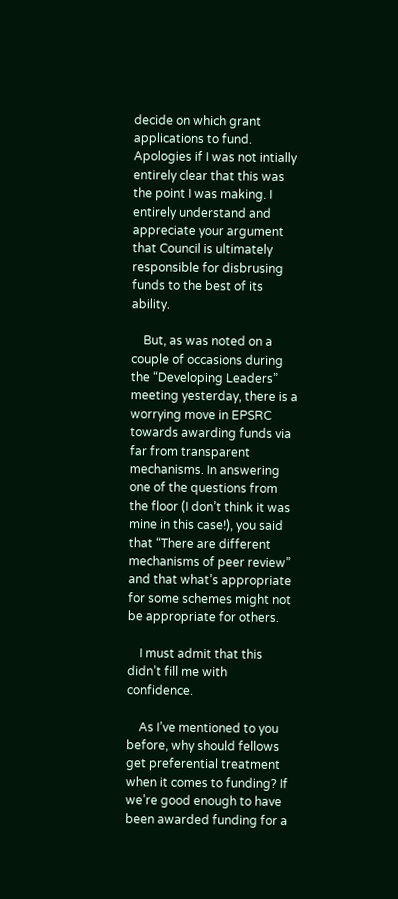decide on which grant applications to fund. Apologies if I was not intially entirely clear that this was the point I was making. I entirely understand and appreciate your argument that Council is ultimately responsible for disbrusing funds to the best of its ability.

    But, as was noted on a couple of occasions during the “Developing Leaders” meeting yesterday, there is a worrying move in EPSRC towards awarding funds via far from transparent mechanisms. In answering one of the questions from the floor (I don’t think it was mine in this case!), you said that “There are different mechanisms of peer review” and that what’s appropriate for some schemes might not be appropriate for others.

    I must admit that this didn’t fill me with confidence.

    As I’ve mentioned to you before, why should fellows get preferential treatment when it comes to funding? If we’re good enough to have been awarded funding for a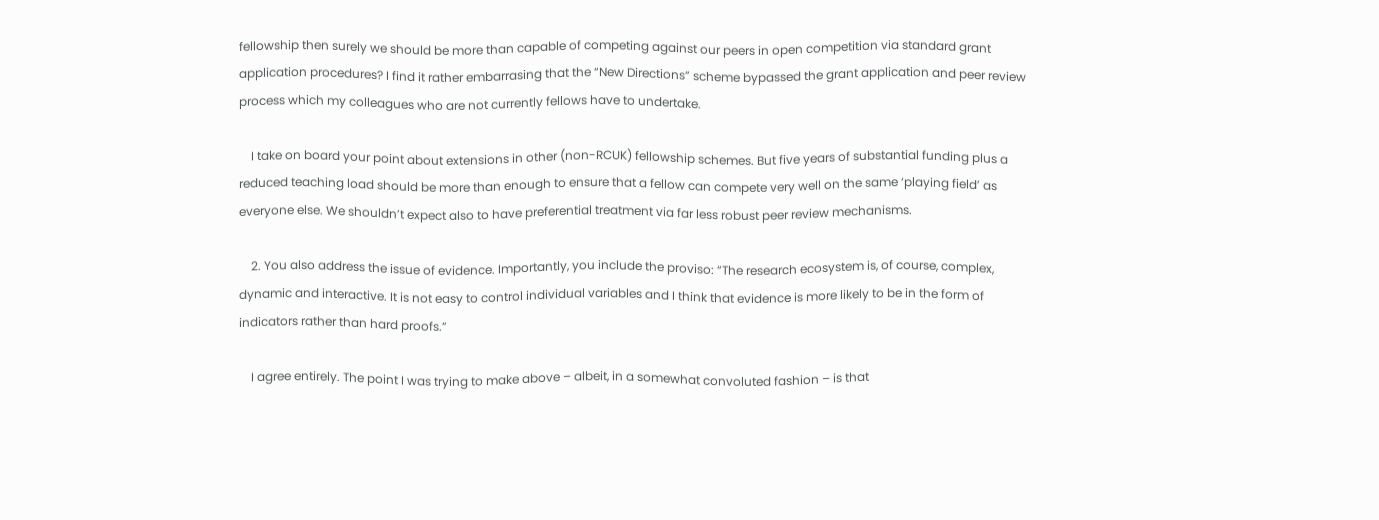fellowship then surely we should be more than capable of competing against our peers in open competition via standard grant application procedures? I find it rather embarrasing that the “New Directions” scheme bypassed the grant application and peer review process which my colleagues who are not currently fellows have to undertake.

    I take on board your point about extensions in other (non-RCUK) fellowship schemes. But five years of substantial funding plus a reduced teaching load should be more than enough to ensure that a fellow can compete very well on the same ‘playing field’ as everyone else. We shouldn’t expect also to have preferential treatment via far less robust peer review mechanisms.

    2. You also address the issue of evidence. Importantly, you include the proviso: “The research ecosystem is, of course, complex, dynamic and interactive. It is not easy to control individual variables and I think that evidence is more likely to be in the form of indicators rather than hard proofs.”

    I agree entirely. The point I was trying to make above – albeit, in a somewhat convoluted fashion – is that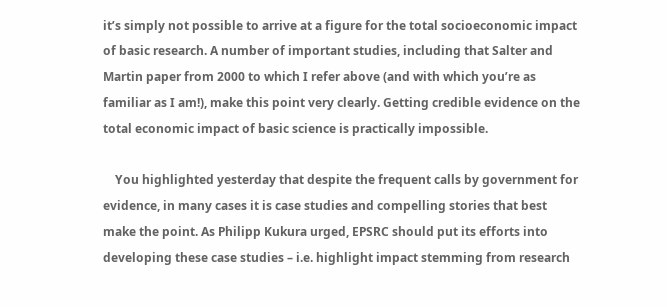it’s simply not possible to arrive at a figure for the total socioeconomic impact of basic research. A number of important studies, including that Salter and Martin paper from 2000 to which I refer above (and with which you’re as familiar as I am!), make this point very clearly. Getting credible evidence on the total economic impact of basic science is practically impossible.

    You highlighted yesterday that despite the frequent calls by government for evidence, in many cases it is case studies and compelling stories that best make the point. As Philipp Kukura urged, EPSRC should put its efforts into developing these case studies – i.e. highlight impact stemming from research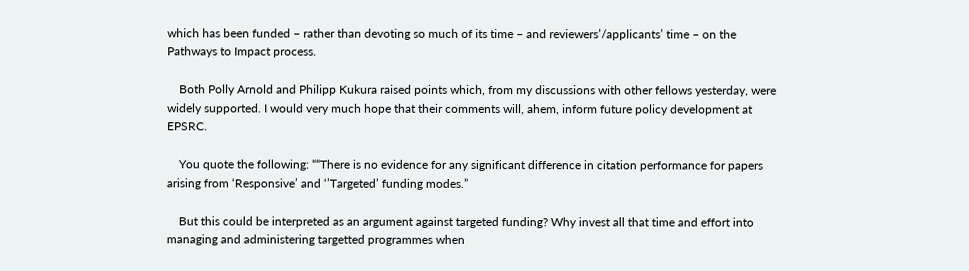which has been funded – rather than devoting so much of its time – and reviewers’/applicants’ time – on the Pathways to Impact process.

    Both Polly Arnold and Philipp Kukura raised points which, from my discussions with other fellows yesterday, were widely supported. I would very much hope that their comments will, ahem, inform future policy development at EPSRC.

    You quote the following: ““There is no evidence for any significant difference in citation performance for papers arising from ‘Responsive’ and ‘’Targeted’ funding modes.”

    But this could be interpreted as an argument against targeted funding? Why invest all that time and effort into managing and administering targetted programmes when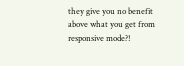they give you no benefit above what you get from responsive mode?!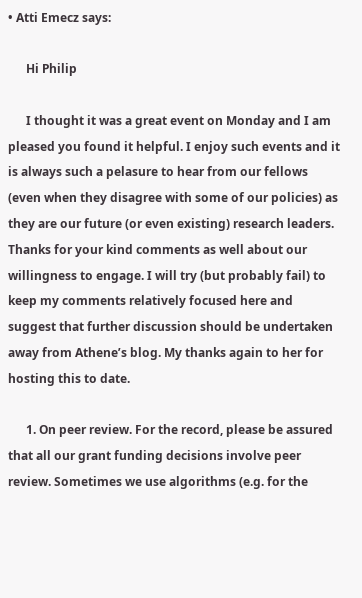• Atti Emecz says:

      Hi Philip

      I thought it was a great event on Monday and I am pleased you found it helpful. I enjoy such events and it is always such a pelasure to hear from our fellows (even when they disagree with some of our policies) as they are our future (or even existing) research leaders. Thanks for your kind comments as well about our willingness to engage. I will try (but probably fail) to keep my comments relatively focused here and suggest that further discussion should be undertaken away from Athene’s blog. My thanks again to her for hosting this to date.

      1. On peer review. For the record, please be assured that all our grant funding decisions involve peer review. Sometimes we use algorithms (e.g. for the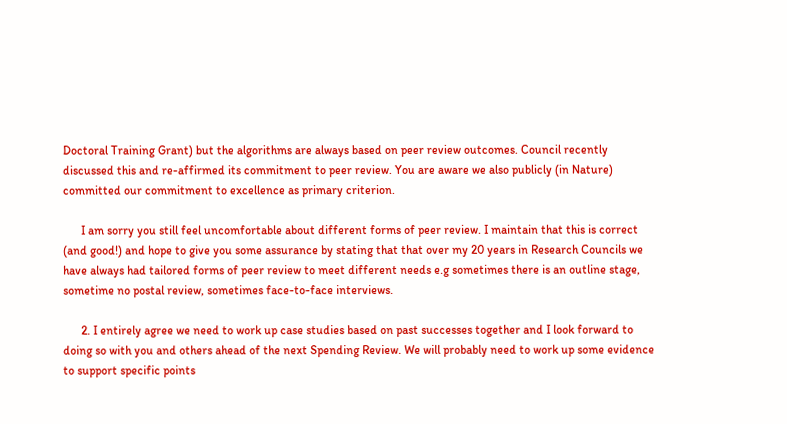Doctoral Training Grant) but the algorithms are always based on peer review outcomes. Council recently discussed this and re-affirmed its commitment to peer review. You are aware we also publicly (in Nature) committed our commitment to excellence as primary criterion.

      I am sorry you still feel uncomfortable about different forms of peer review. I maintain that this is correct (and good!) and hope to give you some assurance by stating that that over my 20 years in Research Councils we have always had tailored forms of peer review to meet different needs e.g sometimes there is an outline stage, sometime no postal review, sometimes face-to-face interviews.

      2. I entirely agree we need to work up case studies based on past successes together and I look forward to doing so with you and others ahead of the next Spending Review. We will probably need to work up some evidence to support specific points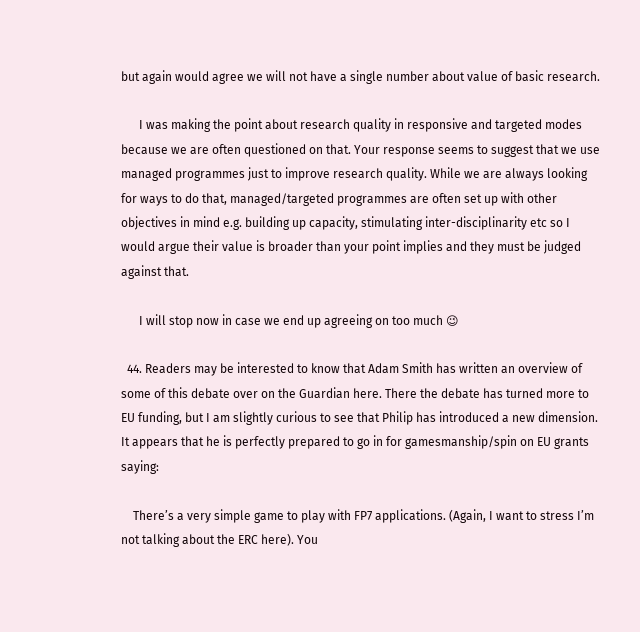but again would agree we will not have a single number about value of basic research.

      I was making the point about research quality in responsive and targeted modes because we are often questioned on that. Your response seems to suggest that we use managed programmes just to improve research quality. While we are always looking for ways to do that, managed/targeted programmes are often set up with other objectives in mind e.g. building up capacity, stimulating inter-disciplinarity etc so I would argue their value is broader than your point implies and they must be judged against that.

      I will stop now in case we end up agreeing on too much 😉

  44. Readers may be interested to know that Adam Smith has written an overview of some of this debate over on the Guardian here. There the debate has turned more to EU funding, but I am slightly curious to see that Philip has introduced a new dimension. It appears that he is perfectly prepared to go in for gamesmanship/spin on EU grants saying:

    There’s a very simple game to play with FP7 applications. (Again, I want to stress I’m not talking about the ERC here). You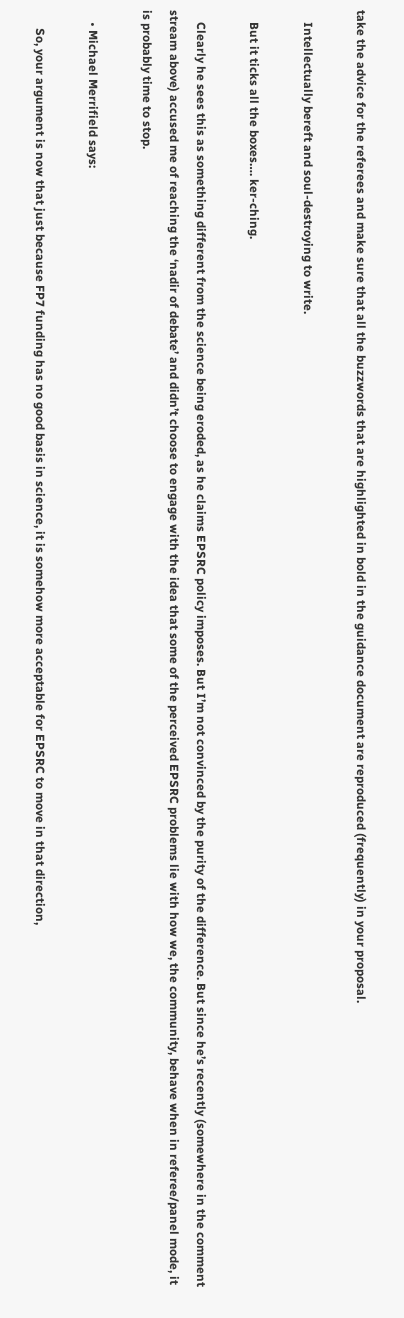take the advice for the referees and make sure that all the buzzwords that are highlighted in bold in the guidance document are reproduced (frequently) in your proposal.

    Intellectually bereft and soul-destroying to write.

    But it ticks all the boxes…. ker-ching.

    Clearly he sees this as something different from the science being eroded, as he claims EPSRC policy imposes. But I’m not convinced by the purity of the difference. But since he’s recently (somewhere in the comment stream above) accused me of reaching the ‘nadir of debate’ and didn’t choose to engage with the idea that some of the perceived EPSRC problems lie with how we, the community, behave when in referee/panel mode, it is probably time to stop.

    • Michael Merrifield says:

      So, your argument is now that just because FP7 funding has no good basis in science, it is somehow more acceptable for EPSRC to move in that direction,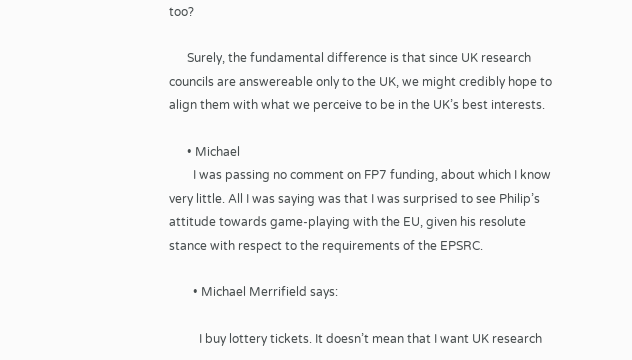too?

      Surely, the fundamental difference is that since UK research councils are answereable only to the UK, we might credibly hope to align them with what we perceive to be in the UK’s best interests.

      • Michael
        I was passing no comment on FP7 funding, about which I know very little. All I was saying was that I was surprised to see Philip’s attitude towards game-playing with the EU, given his resolute stance with respect to the requirements of the EPSRC.

        • Michael Merrifield says:

          I buy lottery tickets. It doesn’t mean that I want UK research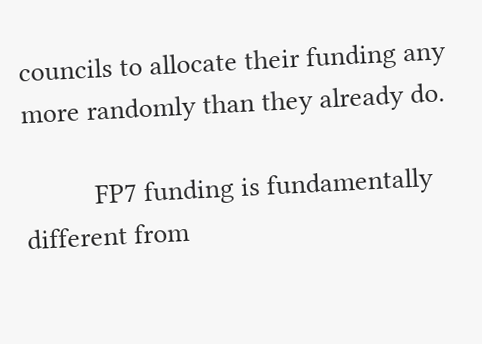councils to allocate their funding any more randomly than they already do.

          FP7 funding is fundamentally different from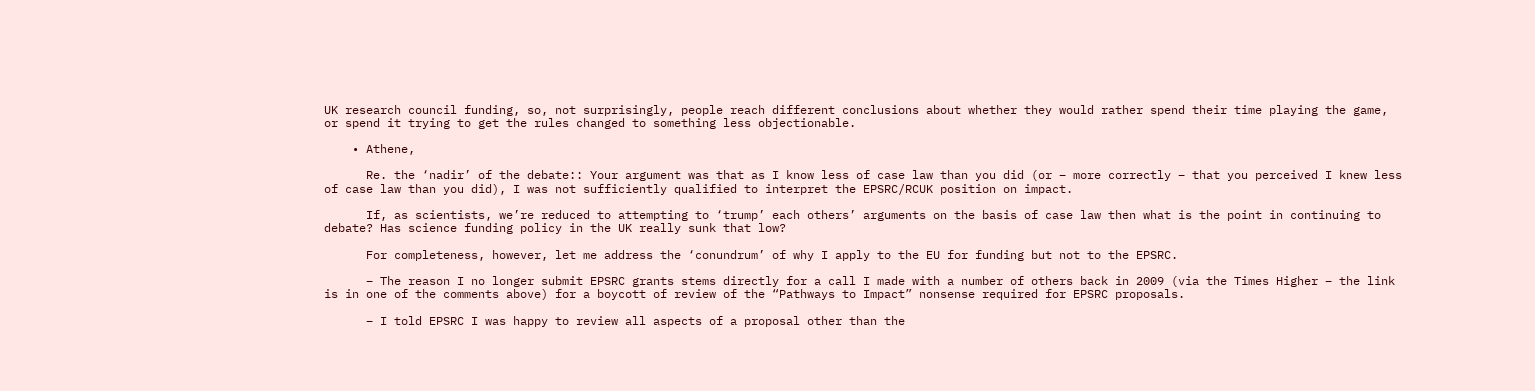UK research council funding, so, not surprisingly, people reach different conclusions about whether they would rather spend their time playing the game, or spend it trying to get the rules changed to something less objectionable.

    • Athene,

      Re. the ‘nadir’ of the debate:: Your argument was that as I know less of case law than you did (or – more correctly – that you perceived I knew less of case law than you did), I was not sufficiently qualified to interpret the EPSRC/RCUK position on impact.

      If, as scientists, we’re reduced to attempting to ‘trump’ each others’ arguments on the basis of case law then what is the point in continuing to debate? Has science funding policy in the UK really sunk that low?

      For completeness, however, let me address the ‘conundrum’ of why I apply to the EU for funding but not to the EPSRC.

      – The reason I no longer submit EPSRC grants stems directly for a call I made with a number of others back in 2009 (via the Times Higher – the link is in one of the comments above) for a boycott of review of the “Pathways to Impact” nonsense required for EPSRC proposals.

      – I told EPSRC I was happy to review all aspects of a proposal other than the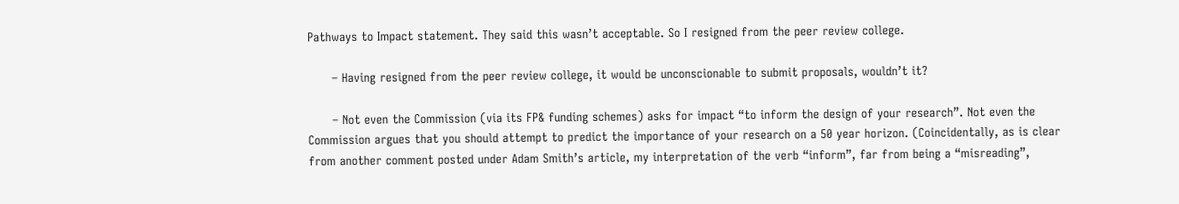Pathways to Impact statement. They said this wasn’t acceptable. So I resigned from the peer review college.

      – Having resigned from the peer review college, it would be unconscionable to submit proposals, wouldn’t it?

      – Not even the Commission (via its FP& funding schemes) asks for impact “to inform the design of your research”. Not even the Commission argues that you should attempt to predict the importance of your research on a 50 year horizon. (Coincidentally, as is clear from another comment posted under Adam Smith’s article, my interpretation of the verb “inform”, far from being a “misreading”,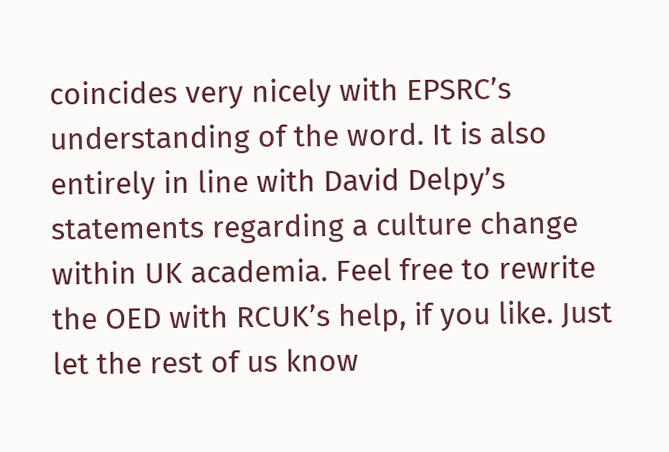coincides very nicely with EPSRC’s understanding of the word. It is also entirely in line with David Delpy’s statements regarding a culture change within UK academia. Feel free to rewrite the OED with RCUK’s help, if you like. Just let the rest of us know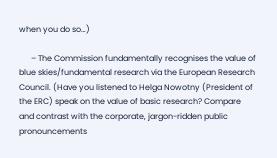when you do so…)

      – The Commission fundamentally recognises the value of blue skies/fundamental research via the European Research Council. (Have you listened to Helga Nowotny (President of the ERC) speak on the value of basic research? Compare and contrast with the corporate, jargon-ridden public pronouncements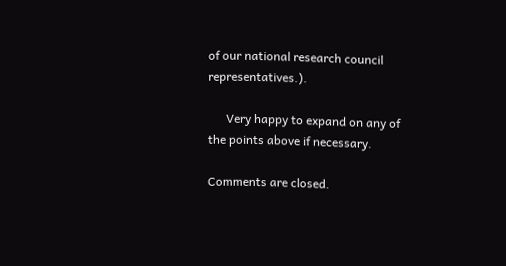of our national research council representatives.).

      Very happy to expand on any of the points above if necessary.

Comments are closed.